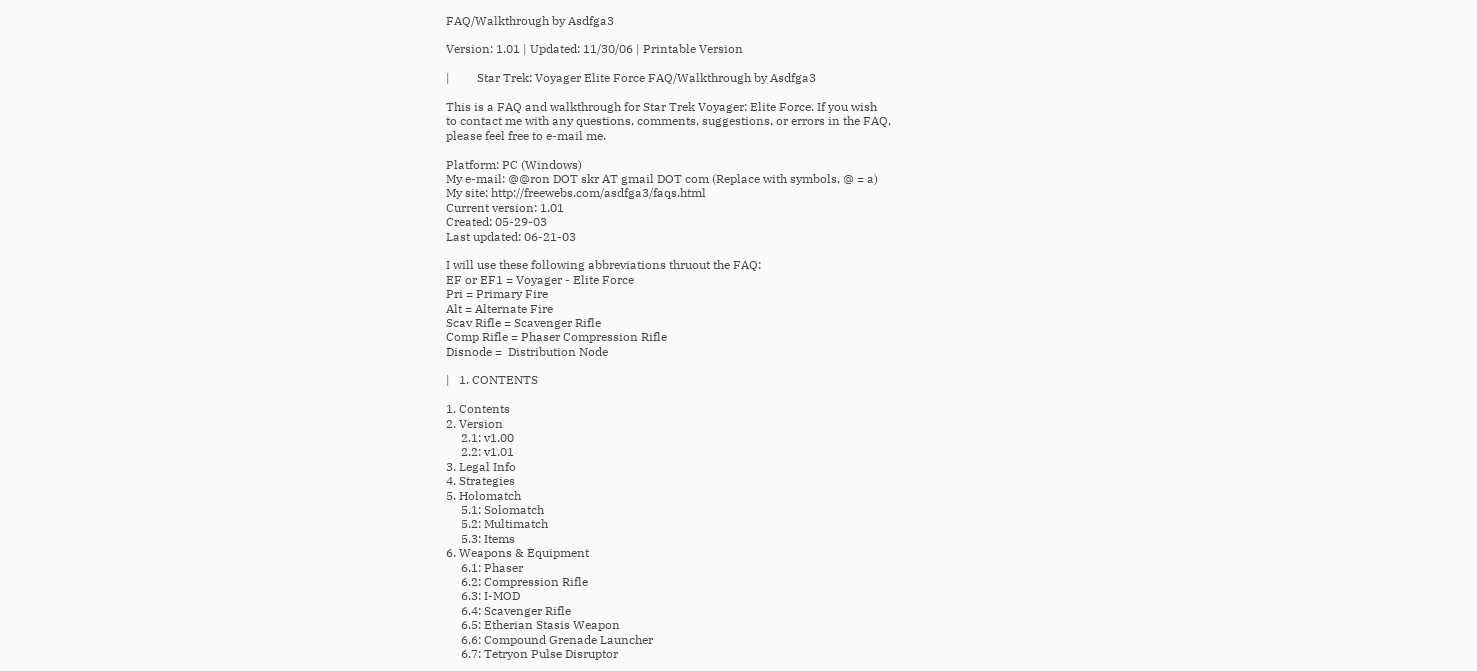FAQ/Walkthrough by Asdfga3

Version: 1.01 | Updated: 11/30/06 | Printable Version

|         Star Trek: Voyager Elite Force FAQ/Walkthrough by Asdfga3

This is a FAQ and walkthrough for Star Trek Voyager: Elite Force. If you wish
to contact me with any questions, comments, suggestions, or errors in the FAQ,
please feel free to e-mail me.

Platform: PC (Windows)
My e-mail: @@ron DOT skr AT gmail DOT com (Replace with symbols, @ = a)
My site: http://freewebs.com/asdfga3/faqs.html
Current version: 1.01
Created: 05-29-03
Last updated: 06-21-03

I will use these following abbreviations thruout the FAQ:
EF or EF1 = Voyager - Elite Force
Pri = Primary Fire
Alt = Alternate Fire
Scav Rifle = Scavenger Rifle
Comp Rifle = Phaser Compression Rifle
Disnode =  Distribution Node

|   1. CONTENTS

1. Contents
2. Version
     2.1: v1.00
     2.2: v1.01
3. Legal Info
4. Strategies
5. Holomatch
     5.1: Solomatch
     5.2: Multimatch
     5.3: Items
6. Weapons & Equipment
     6.1: Phaser
     6.2: Compression Rifle
     6.3: I-MOD
     6.4: Scavenger Rifle
     6.5: Etherian Stasis Weapon
     6.6: Compound Grenade Launcher
     6.7: Tetryon Pulse Disruptor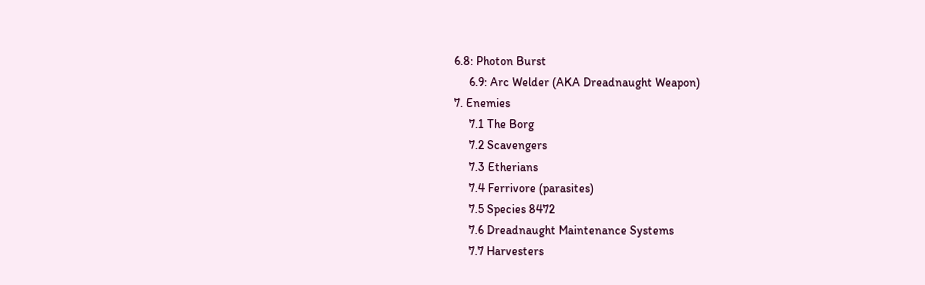6.8: Photon Burst
     6.9: Arc Welder (AKA Dreadnaught Weapon)
7. Enemies
     7.1 The Borg
     7.2 Scavengers
     7.3 Etherians
     7.4 Ferrivore (parasites)
     7.5 Species 8472
     7.6 Dreadnaught Maintenance Systems
     7.7 Harvesters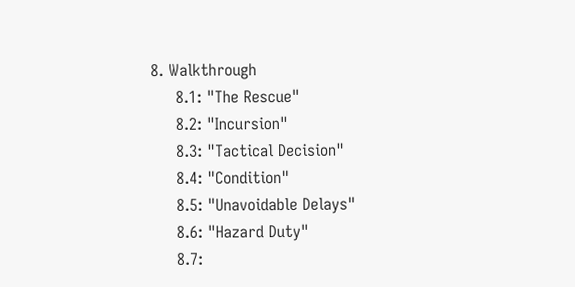8. Walkthrough
     8.1: "The Rescue"
     8.2: "Incursion"
     8.3: "Tactical Decision"
     8.4: "Condition"
     8.5: "Unavoidable Delays"
     8.6: "Hazard Duty"
     8.7: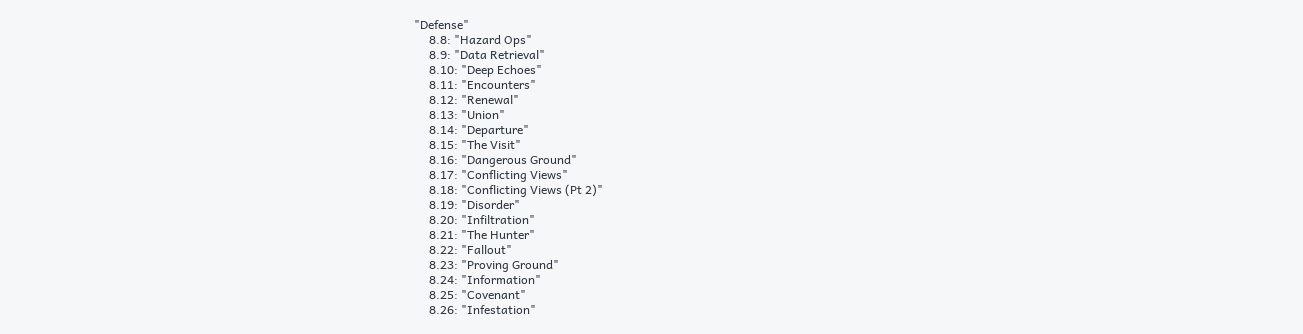"Defense"
     8.8: "Hazard Ops"
     8.9: "Data Retrieval"
     8.10: "Deep Echoes"
     8.11: "Encounters"
     8.12: "Renewal"
     8.13: "Union"
     8.14: "Departure"
     8.15: "The Visit"
     8.16: "Dangerous Ground"
     8.17: "Conflicting Views"
     8.18: "Conflicting Views (Pt 2)"
     8.19: "Disorder"
     8.20: "Infiltration"
     8.21: "The Hunter"
     8.22: "Fallout"
     8.23: "Proving Ground"
     8.24: "Information"
     8.25: "Covenant"
     8.26: "Infestation"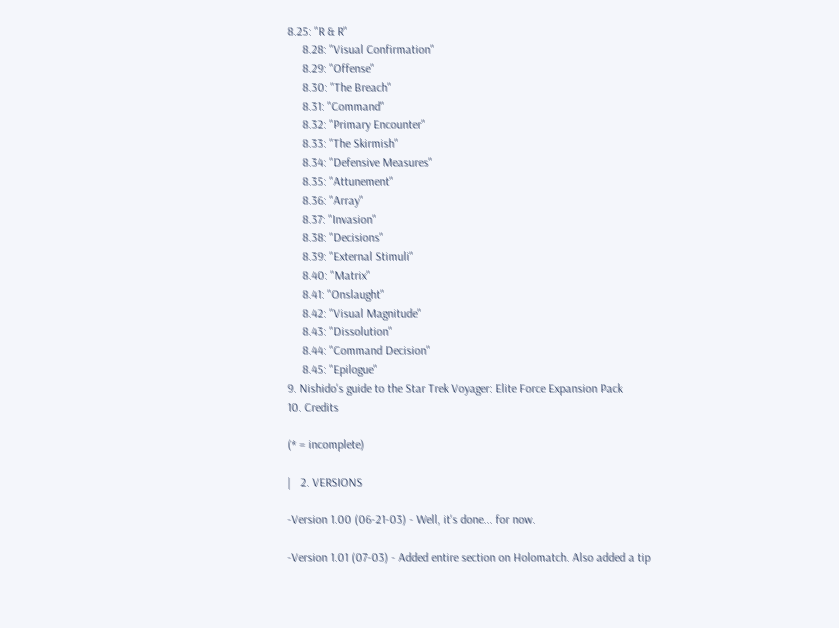8.25: "R & R"
     8.28: "Visual Confirmation"
     8.29: "Offense"
     8.30: "The Breach"
     8.31: "Command"
     8.32: "Primary Encounter"
     8.33: "The Skirmish"
     8.34: "Defensive Measures"
     8.35: "Attunement"
     8.36: "Array"
     8.37: "Invasion"
     8.38: "Decisions"
     8.39: "External Stimuli"
     8.40: "Matrix"
     8.41: "Onslaught"
     8.42: "Visual Magnitude"
     8.43: "Dissolution"
     8.44: "Command Decision"
     8.45: "Epilogue"
9. Nishido's guide to the Star Trek Voyager: Elite Force Expansion Pack
10. Credits

(* = incomplete)

|   2. VERSIONS

-Version 1.00 (06-21-03) - Well, it's done... for now.

-Version 1.01 (07-03) - Added entire section on Holomatch. Also added a tip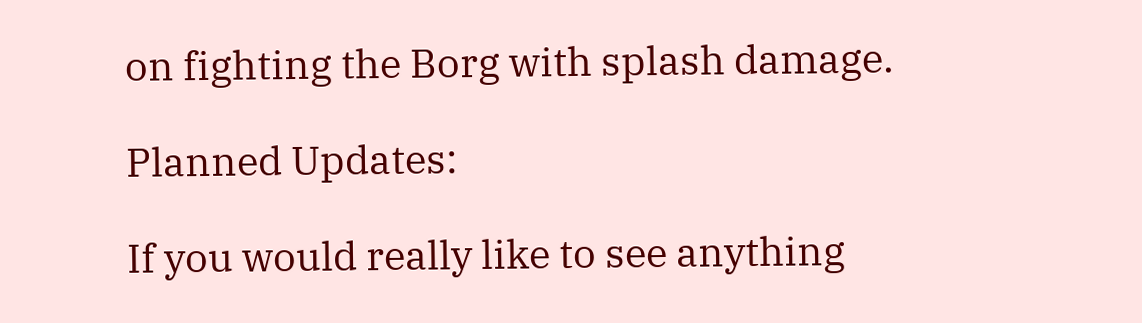on fighting the Borg with splash damage.

Planned Updates:

If you would really like to see anything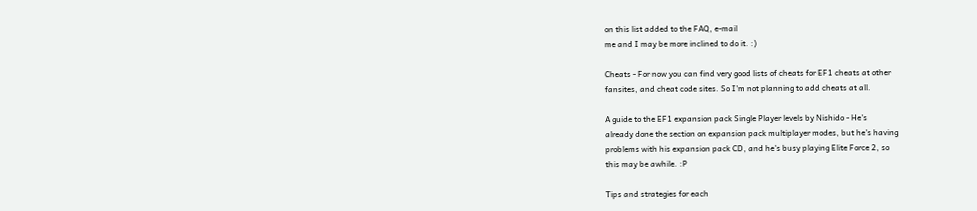on this list added to the FAQ, e-mail
me and I may be more inclined to do it. :)

Cheats - For now you can find very good lists of cheats for EF1 cheats at other
fansites, and cheat code sites. So I'm not planning to add cheats at all.

A guide to the EF1 expansion pack Single Player levels by Nishido - He's
already done the section on expansion pack multiplayer modes, but he's having
problems with his expansion pack CD, and he's busy playing Elite Force 2, so
this may be awhile. :P

Tips and strategies for each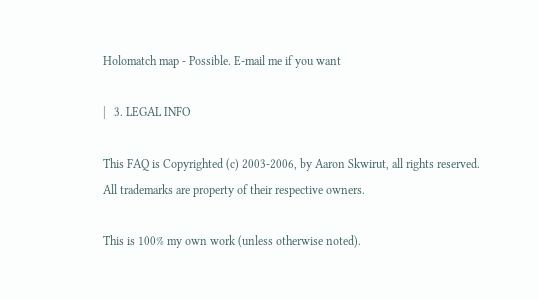Holomatch map - Possible. E-mail me if you want

|   3. LEGAL INFO

This FAQ is Copyrighted (c) 2003-2006, by Aaron Skwirut, all rights reserved.
All trademarks are property of their respective owners.

This is 100% my own work (unless otherwise noted).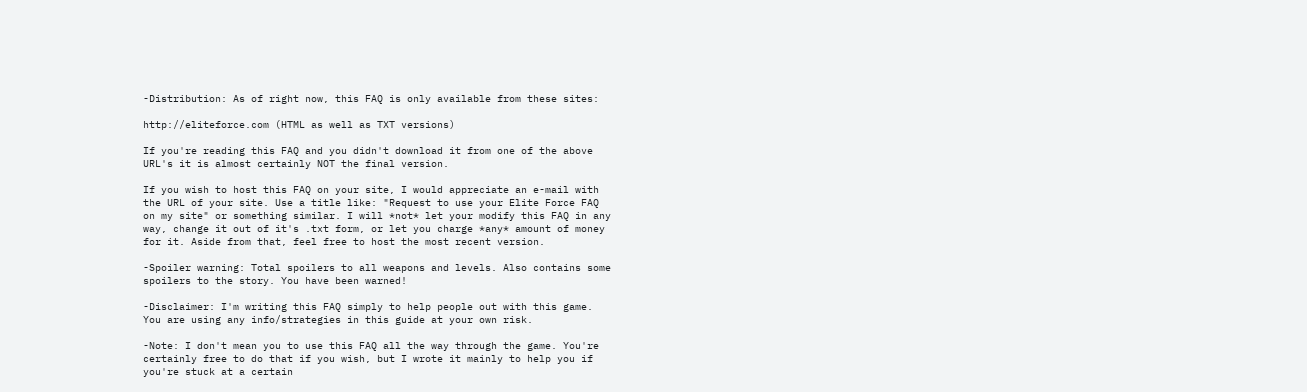-Distribution: As of right now, this FAQ is only available from these sites:

http://eliteforce.com (HTML as well as TXT versions)

If you're reading this FAQ and you didn't download it from one of the above
URL's it is almost certainly NOT the final version.

If you wish to host this FAQ on your site, I would appreciate an e-mail with
the URL of your site. Use a title like: "Request to use your Elite Force FAQ
on my site" or something similar. I will *not* let your modify this FAQ in any
way, change it out of it's .txt form, or let you charge *any* amount of money
for it. Aside from that, feel free to host the most recent version.

-Spoiler warning: Total spoilers to all weapons and levels. Also contains some
spoilers to the story. You have been warned!

-Disclaimer: I'm writing this FAQ simply to help people out with this game.
You are using any info/strategies in this guide at your own risk.

-Note: I don't mean you to use this FAQ all the way through the game. You're
certainly free to do that if you wish, but I wrote it mainly to help you if
you're stuck at a certain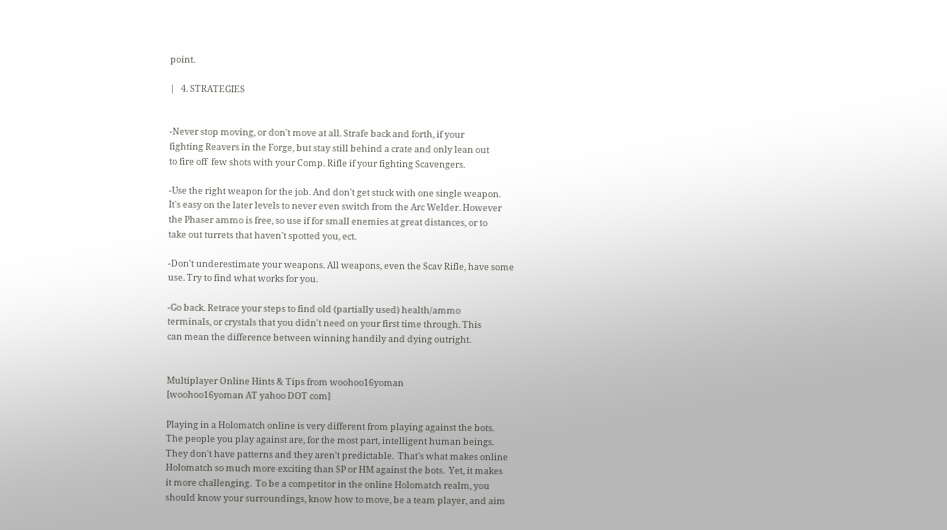point.

|   4. STRATEGIES


-Never stop moving, or don't move at all. Strafe back and forth, if your
fighting Reavers in the Forge, but stay still behind a crate and only lean out
to fire off  few shots with your Comp. Rifle if your fighting Scavengers.

-Use the right weapon for the job. And don't get stuck with one single weapon.
It's easy on the later levels to never even switch from the Arc Welder. However
the Phaser ammo is free, so use if for small enemies at great distances, or to
take out turrets that haven't spotted you, ect.

-Don't underestimate your weapons. All weapons, even the Scav Rifle, have some
use. Try to find what works for you.

-Go back. Retrace your steps to find old (partially used) health/ammo
terminals, or crystals that you didn't need on your first time through. This
can mean the difference between winning handily and dying outright.


Multiplayer Online Hints & Tips from woohoo16yoman
[woohoo16yoman AT yahoo DOT com]

Playing in a Holomatch online is very different from playing against the bots.
The people you play against are, for the most part, intelligent human beings.
They don't have patterns and they aren't predictable.  That's what makes online
Holomatch so much more exciting than SP or HM against the bots.  Yet, it makes
it more challenging.  To be a competitor in the online Holomatch realm, you
should know your surroundings, know how to move, be a team player, and aim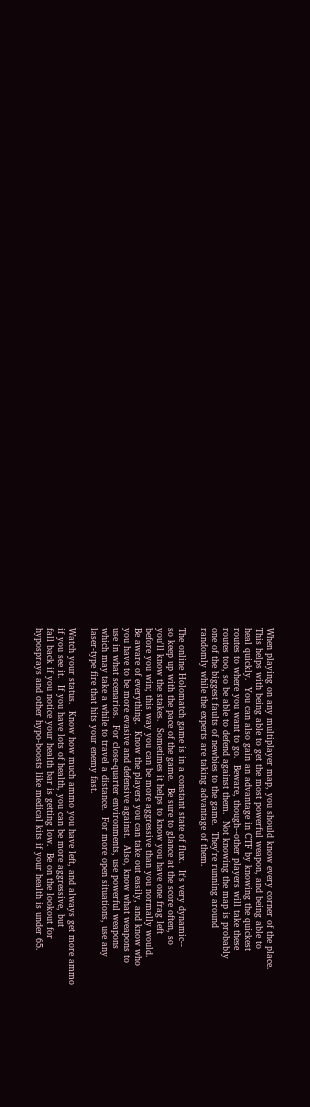When playing on any multiplayer map, you should know every corner of the place.
This helps with being able to get the most powerful weapon, and being able to
heal quickly.  You can also gain an advantage in CTF by knowing the quickest
routes to where you want to go.  Beware, though--other players will take these
routes too, so be able to defend against them.  Not knowing the map is probably
one of the biggest faults of newbies to the game.  They're running around
randomly while the experts are taking advantage of them.

The online Holomatch game is in a constant state of flux.  It's very dynamic--
so keep up with the pace of the game.  Be sure to glance at the score often, so
you'll know the stakes.  Sometimes it helps to know you have one frag left
before you win; this way you can be more aggressive than you normally would.
Be aware of everything.  Know the players you can take out easily, and know who
you have to be more evasive and defensive against.  Also, know what weapons to
use in what scenarios.  For close-quarter environments, use powerful weapons
which may take a while to travel a distance.  For more open situations, use any
laser-type fire that hits your enemy fast.

Watch your status.  Know how much ammo you have left, and always get more ammo
if you see it.  If you have lots of health, you can be more aggressive, but
fall back if you notice your health bar is getting low.  Be on the lookout for
hyposprays and other hypo-boosts like medical kits if your health is under 65.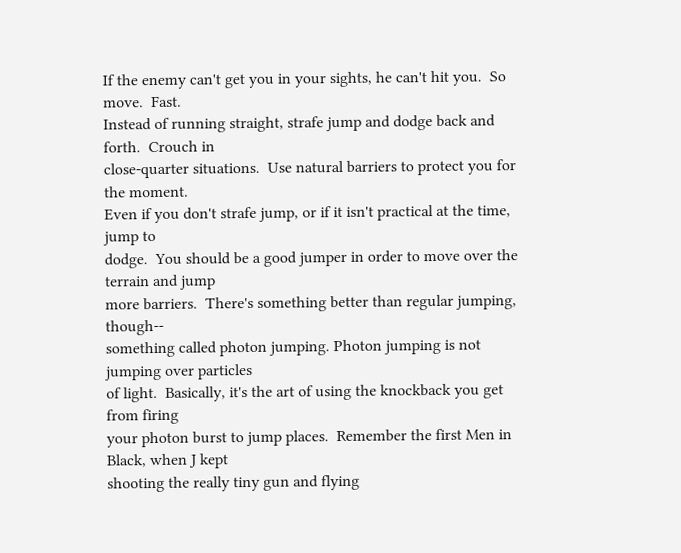If the enemy can't get you in your sights, he can't hit you.  So move.  Fast.
Instead of running straight, strafe jump and dodge back and forth.  Crouch in
close-quarter situations.  Use natural barriers to protect you for the moment.
Even if you don't strafe jump, or if it isn't practical at the time, jump to
dodge.  You should be a good jumper in order to move over the terrain and jump
more barriers.  There's something better than regular jumping, though--
something called photon jumping. Photon jumping is not jumping over particles
of light.  Basically, it's the art of using the knockback you get from firing
your photon burst to jump places.  Remember the first Men in Black, when J kept
shooting the really tiny gun and flying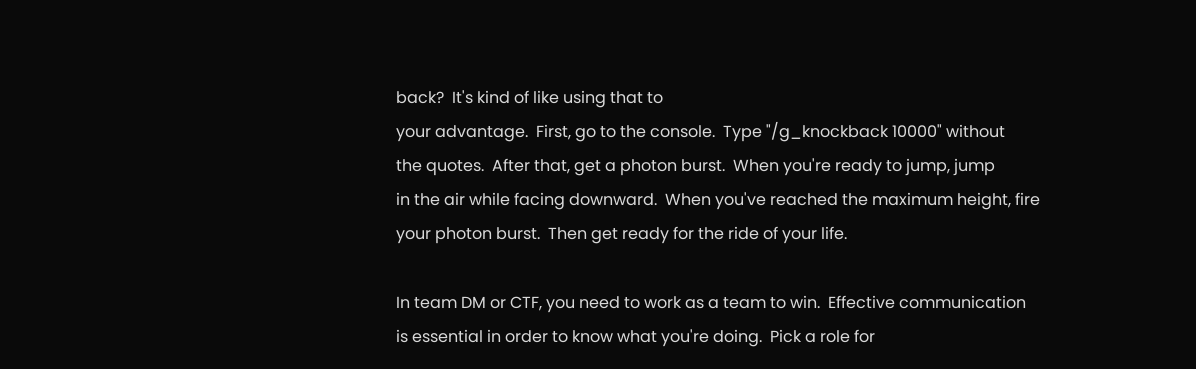back?  It's kind of like using that to
your advantage.  First, go to the console.  Type "/g_knockback 10000" without
the quotes.  After that, get a photon burst.  When you're ready to jump, jump
in the air while facing downward.  When you've reached the maximum height, fire
your photon burst.  Then get ready for the ride of your life.

In team DM or CTF, you need to work as a team to win.  Effective communication
is essential in order to know what you're doing.  Pick a role for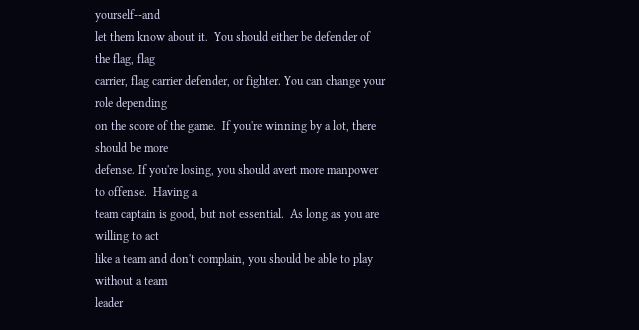yourself--and
let them know about it.  You should either be defender of the flag, flag
carrier, flag carrier defender, or fighter. You can change your role depending
on the score of the game.  If you're winning by a lot, there should be more
defense. If you're losing, you should avert more manpower to offense.  Having a
team captain is good, but not essential.  As long as you are willing to act
like a team and don't complain, you should be able to play without a team
leader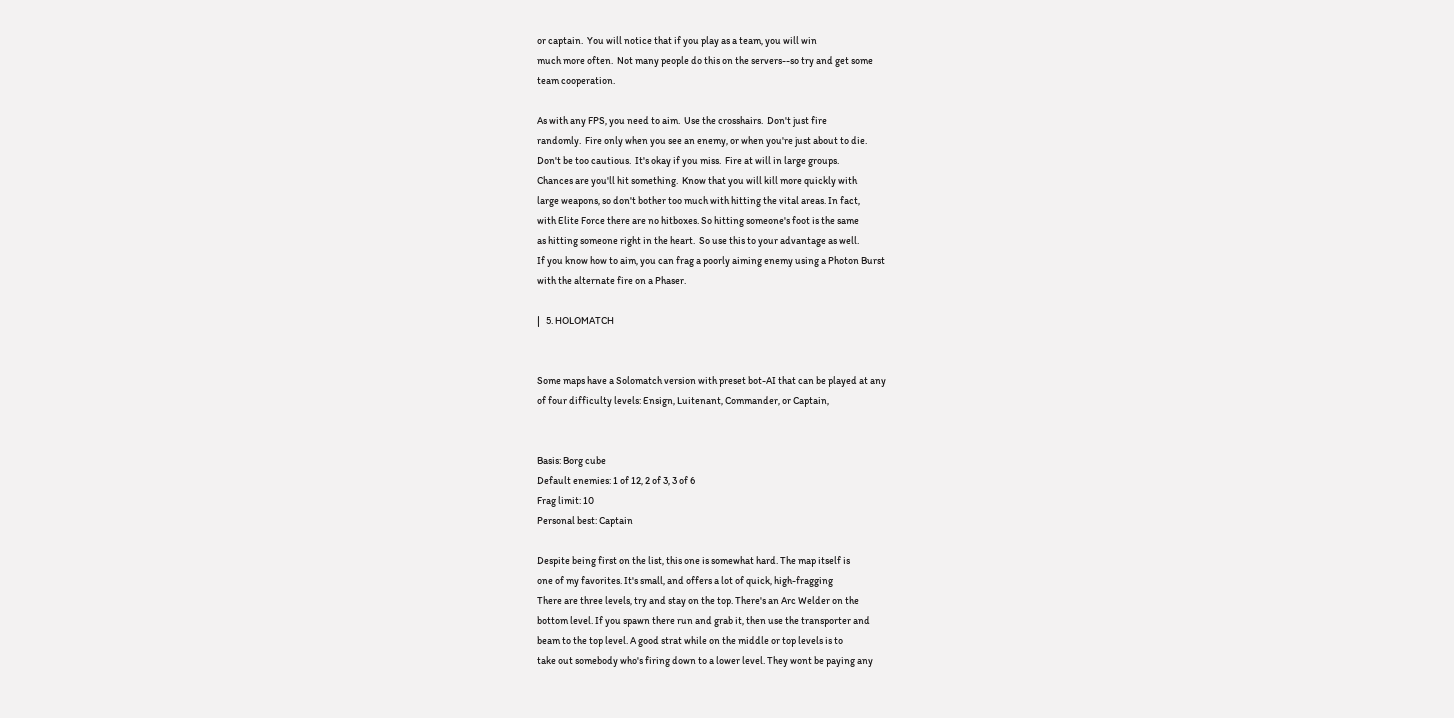or captain.  You will notice that if you play as a team, you will win
much more often.  Not many people do this on the servers--so try and get some
team cooperation.

As with any FPS, you need to aim.  Use the crosshairs.  Don't just fire
randomly.  Fire only when you see an enemy, or when you're just about to die.
Don't be too cautious.  It's okay if you miss.  Fire at will in large groups.
Chances are you'll hit something.  Know that you will kill more quickly with
large weapons, so don't bother too much with hitting the vital areas. In fact,
with Elite Force there are no hitboxes. So hitting someone's foot is the same
as hitting someone right in the heart.  So use this to your advantage as well.
If you know how to aim, you can frag a poorly aiming enemy using a Photon Burst
with the alternate fire on a Phaser.

|   5. HOLOMATCH


Some maps have a Solomatch version with preset bot-AI that can be played at any
of four difficulty levels: Ensign, Luitenant, Commander, or Captain,


Basis: Borg cube
Default enemies: 1 of 12, 2 of 3, 3 of 6
Frag limit: 10
Personal best: Captain

Despite being first on the list, this one is somewhat hard. The map itself is
one of my favorites. It's small, and offers a lot of quick, high-fragging
There are three levels, try and stay on the top. There's an Arc Welder on the
bottom level. If you spawn there run and grab it, then use the transporter and
beam to the top level. A good strat while on the middle or top levels is to
take out somebody who's firing down to a lower level. They wont be paying any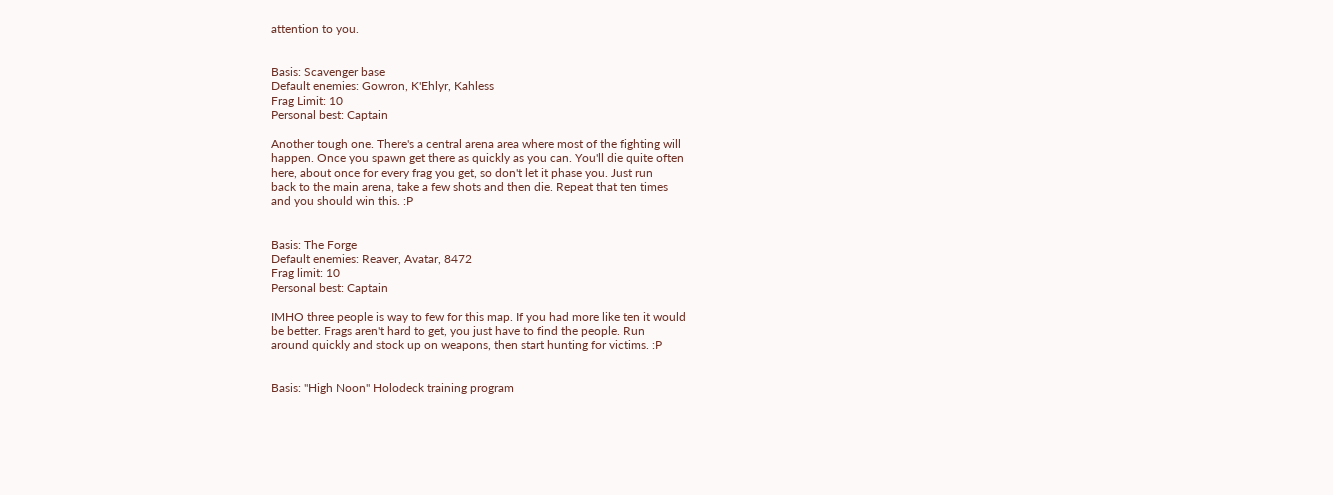attention to you.


Basis: Scavenger base
Default enemies: Gowron, K'Ehlyr, Kahless
Frag Limit: 10
Personal best: Captain

Another tough one. There's a central arena area where most of the fighting will
happen. Once you spawn get there as quickly as you can. You'll die quite often
here, about once for every frag you get, so don't let it phase you. Just run
back to the main arena, take a few shots and then die. Repeat that ten times
and you should win this. :P


Basis: The Forge
Default enemies: Reaver, Avatar, 8472
Frag limit: 10
Personal best: Captain

IMHO three people is way to few for this map. If you had more like ten it would
be better. Frags aren't hard to get, you just have to find the people. Run
around quickly and stock up on weapons, then start hunting for victims. :P


Basis: "High Noon" Holodeck training program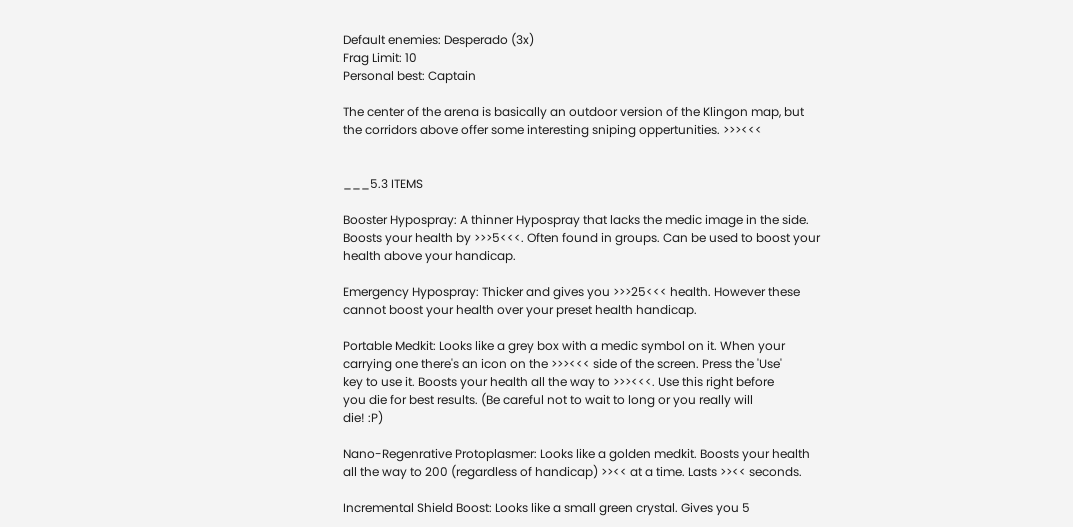Default enemies: Desperado (3x)
Frag Limit: 10
Personal best: Captain

The center of the arena is basically an outdoor version of the Klingon map, but
the corridors above offer some interesting sniping oppertunities. >>><<<


___5.3 ITEMS

Booster Hypospray: A thinner Hypospray that lacks the medic image in the side.
Boosts your health by >>>5<<<. Often found in groups. Can be used to boost your
health above your handicap.

Emergency Hypospray: Thicker and gives you >>>25<<< health. However these
cannot boost your health over your preset health handicap.

Portable Medkit: Looks like a grey box with a medic symbol on it. When your
carrying one there's an icon on the >>><<< side of the screen. Press the 'Use'
key to use it. Boosts your health all the way to >>><<<. Use this right before
you die for best results. (Be careful not to wait to long or you really will
die! :P)

Nano-Regenrative Protoplasmer: Looks like a golden medkit. Boosts your health
all the way to 200 (regardless of handicap) >><< at a time. Lasts >><< seconds.

Incremental Shield Boost: Looks like a small green crystal. Gives you 5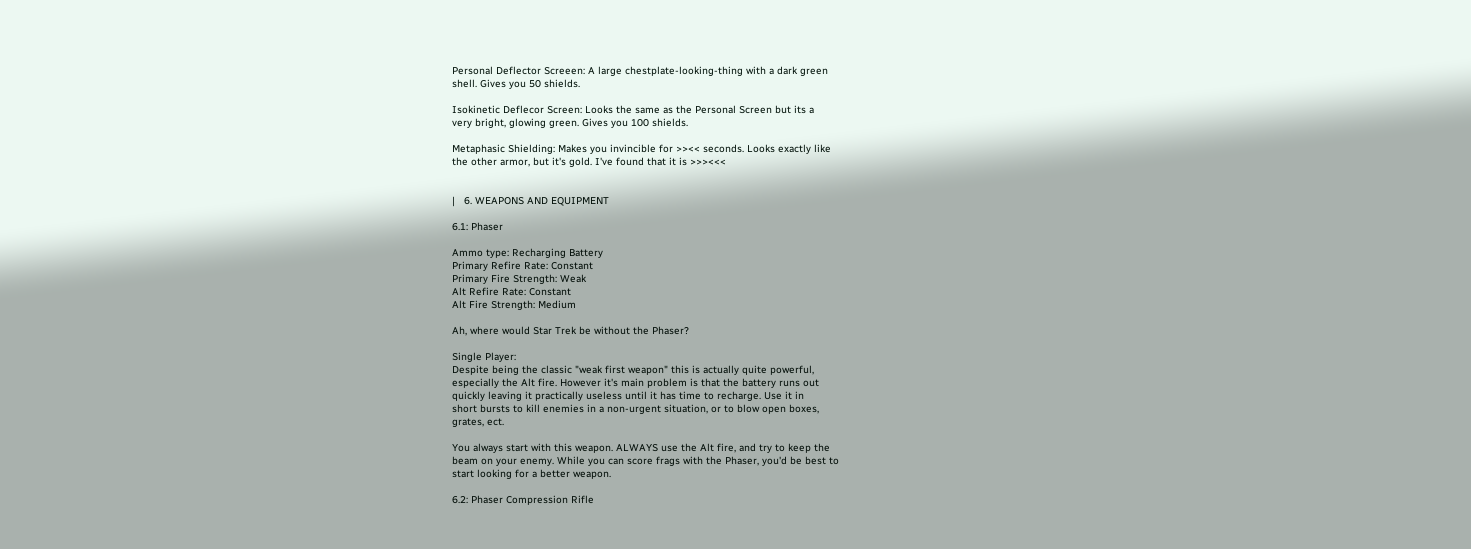Personal Deflector Screeen: A large chestplate-looking-thing with a dark green
shell. Gives you 50 shields.

Isokinetic Deflecor Screen: Looks the same as the Personal Screen but its a
very bright, glowing green. Gives you 100 shields.

Metaphasic Shielding: Makes you invincible for >><< seconds. Looks exactly like
the other armor, but it's gold. I've found that it is >>><<<


|   6. WEAPONS AND EQUIPMENT

6.1: Phaser

Ammo type: Recharging Battery
Primary Refire Rate: Constant
Primary Fire Strength: Weak
Alt Refire Rate: Constant
Alt Fire Strength: Medium

Ah, where would Star Trek be without the Phaser?

Single Player:
Despite being the classic "weak first weapon" this is actually quite powerful,
especially the Alt fire. However it's main problem is that the battery runs out
quickly leaving it practically useless until it has time to recharge. Use it in
short bursts to kill enemies in a non-urgent situation, or to blow open boxes,
grates, ect.

You always start with this weapon. ALWAYS use the Alt fire, and try to keep the
beam on your enemy. While you can score frags with the Phaser, you'd be best to
start looking for a better weapon.

6.2: Phaser Compression Rifle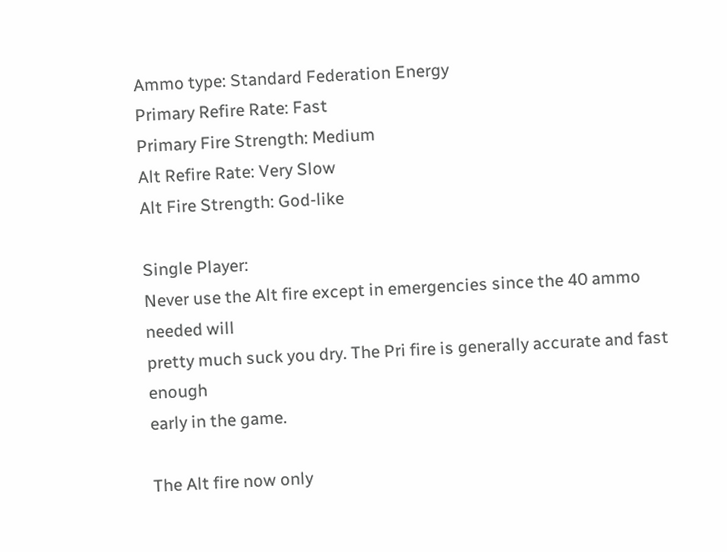Ammo type: Standard Federation Energy
Primary Refire Rate: Fast
Primary Fire Strength: Medium
Alt Refire Rate: Very Slow
Alt Fire Strength: God-like

Single Player:
Never use the Alt fire except in emergencies since the 40 ammo needed will
pretty much suck you dry. The Pri fire is generally accurate and fast enough
early in the game.

The Alt fire now only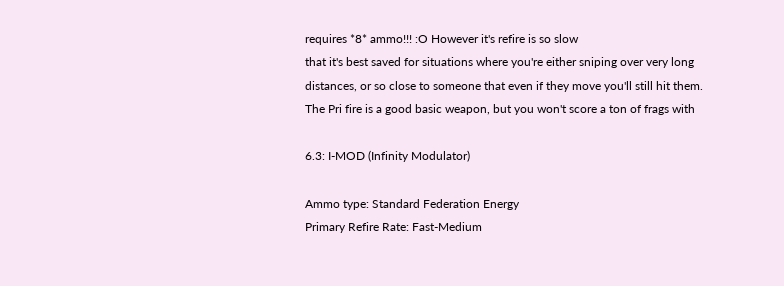requires *8* ammo!!! :O However it's refire is so slow
that it's best saved for situations where you're either sniping over very long
distances, or so close to someone that even if they move you'll still hit them.
The Pri fire is a good basic weapon, but you won't score a ton of frags with

6.3: I-MOD (Infinity Modulator)

Ammo type: Standard Federation Energy
Primary Refire Rate: Fast-Medium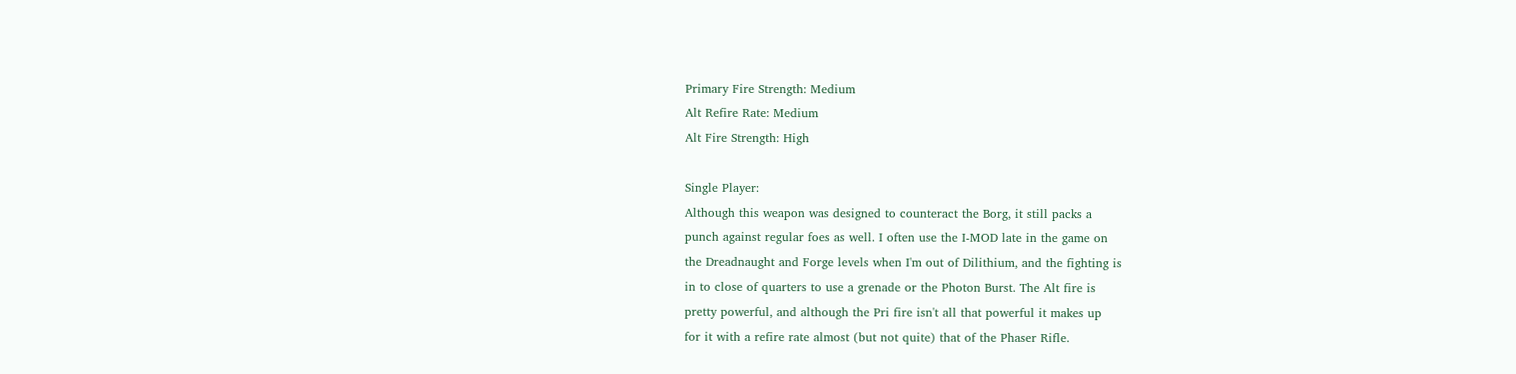Primary Fire Strength: Medium
Alt Refire Rate: Medium
Alt Fire Strength: High

Single Player:
Although this weapon was designed to counteract the Borg, it still packs a
punch against regular foes as well. I often use the I-MOD late in the game on
the Dreadnaught and Forge levels when I'm out of Dilithium, and the fighting is
in to close of quarters to use a grenade or the Photon Burst. The Alt fire is
pretty powerful, and although the Pri fire isn't all that powerful it makes up
for it with a refire rate almost (but not quite) that of the Phaser Rifle.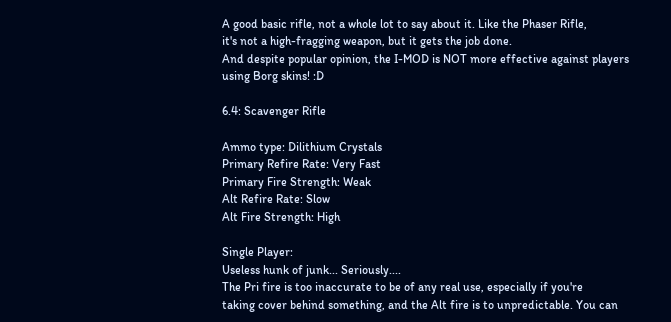A good basic rifle, not a whole lot to say about it. Like the Phaser Rifle,
it's not a high-fragging weapon, but it gets the job done.
And despite popular opinion, the I-MOD is NOT more effective against players
using Borg skins! :D

6.4: Scavenger Rifle

Ammo type: Dilithium Crystals
Primary Refire Rate: Very Fast
Primary Fire Strength: Weak
Alt Refire Rate: Slow
Alt Fire Strength: High

Single Player:
Useless hunk of junk... Seriously....
The Pri fire is too inaccurate to be of any real use, especially if you're
taking cover behind something, and the Alt fire is to unpredictable. You can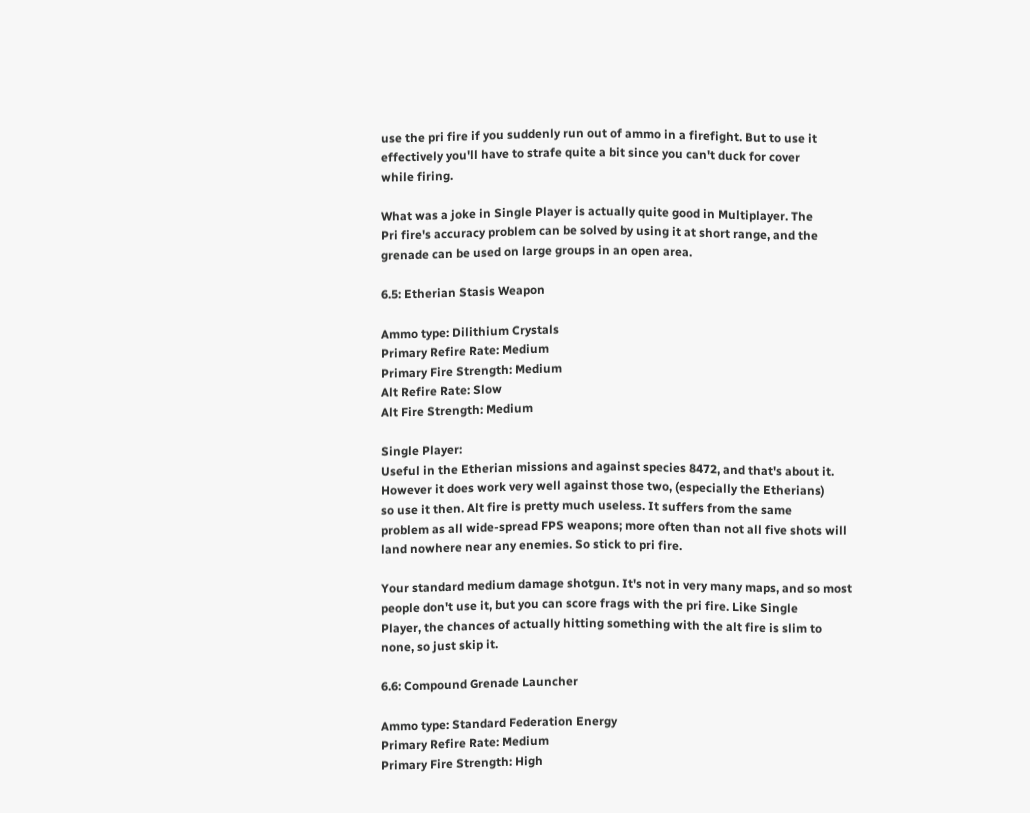use the pri fire if you suddenly run out of ammo in a firefight. But to use it
effectively you'll have to strafe quite a bit since you can't duck for cover
while firing.

What was a joke in Single Player is actually quite good in Multiplayer. The
Pri fire's accuracy problem can be solved by using it at short range, and the
grenade can be used on large groups in an open area.

6.5: Etherian Stasis Weapon

Ammo type: Dilithium Crystals
Primary Refire Rate: Medium
Primary Fire Strength: Medium
Alt Refire Rate: Slow
Alt Fire Strength: Medium

Single Player:
Useful in the Etherian missions and against species 8472, and that's about it.
However it does work very well against those two, (especially the Etherians)
so use it then. Alt fire is pretty much useless. It suffers from the same
problem as all wide-spread FPS weapons; more often than not all five shots will
land nowhere near any enemies. So stick to pri fire.

Your standard medium damage shotgun. It's not in very many maps, and so most
people don't use it, but you can score frags with the pri fire. Like Single
Player, the chances of actually hitting something with the alt fire is slim to
none, so just skip it.

6.6: Compound Grenade Launcher

Ammo type: Standard Federation Energy
Primary Refire Rate: Medium
Primary Fire Strength: High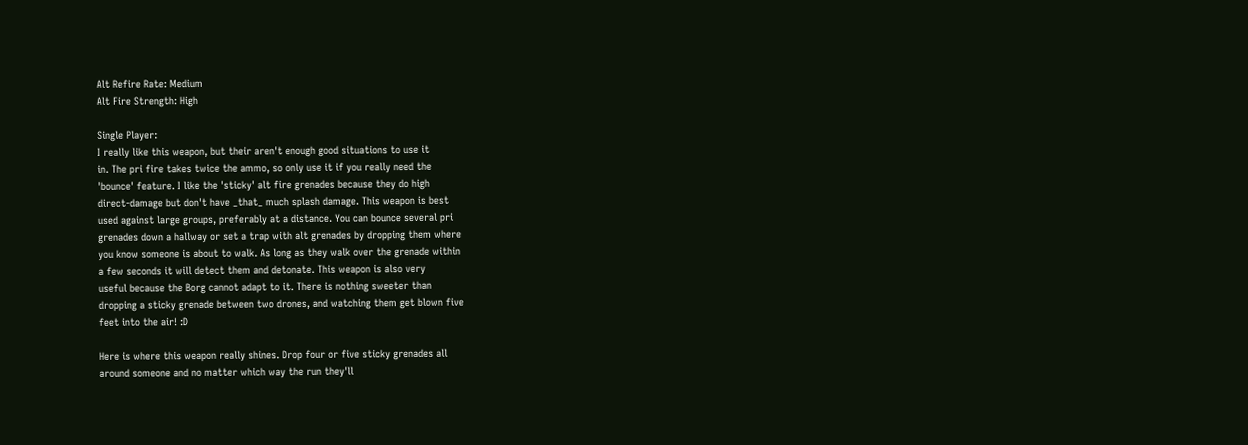Alt Refire Rate: Medium
Alt Fire Strength: High

Single Player:
I really like this weapon, but their aren't enough good situations to use it
in. The pri fire takes twice the ammo, so only use it if you really need the
'bounce' feature. I like the 'sticky' alt fire grenades because they do high
direct-damage but don't have _that_ much splash damage. This weapon is best
used against large groups, preferably at a distance. You can bounce several pri
grenades down a hallway or set a trap with alt grenades by dropping them where
you know someone is about to walk. As long as they walk over the grenade within
a few seconds it will detect them and detonate. This weapon is also very
useful because the Borg cannot adapt to it. There is nothing sweeter than
dropping a sticky grenade between two drones, and watching them get blown five
feet into the air! :D

Here is where this weapon really shines. Drop four or five sticky grenades all
around someone and no matter which way the run they'll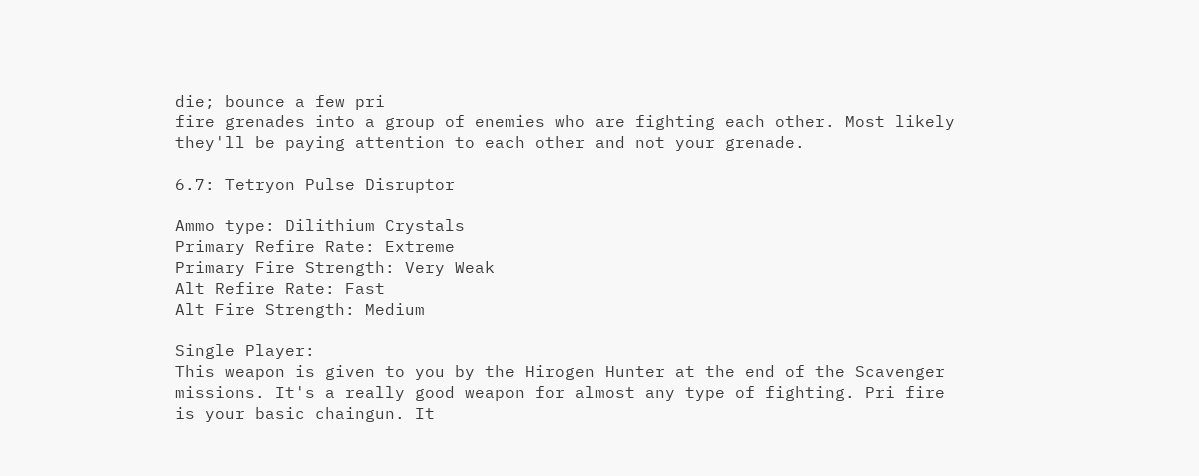die; bounce a few pri
fire grenades into a group of enemies who are fighting each other. Most likely
they'll be paying attention to each other and not your grenade.

6.7: Tetryon Pulse Disruptor

Ammo type: Dilithium Crystals
Primary Refire Rate: Extreme
Primary Fire Strength: Very Weak
Alt Refire Rate: Fast
Alt Fire Strength: Medium

Single Player:
This weapon is given to you by the Hirogen Hunter at the end of the Scavenger
missions. It's a really good weapon for almost any type of fighting. Pri fire
is your basic chaingun. It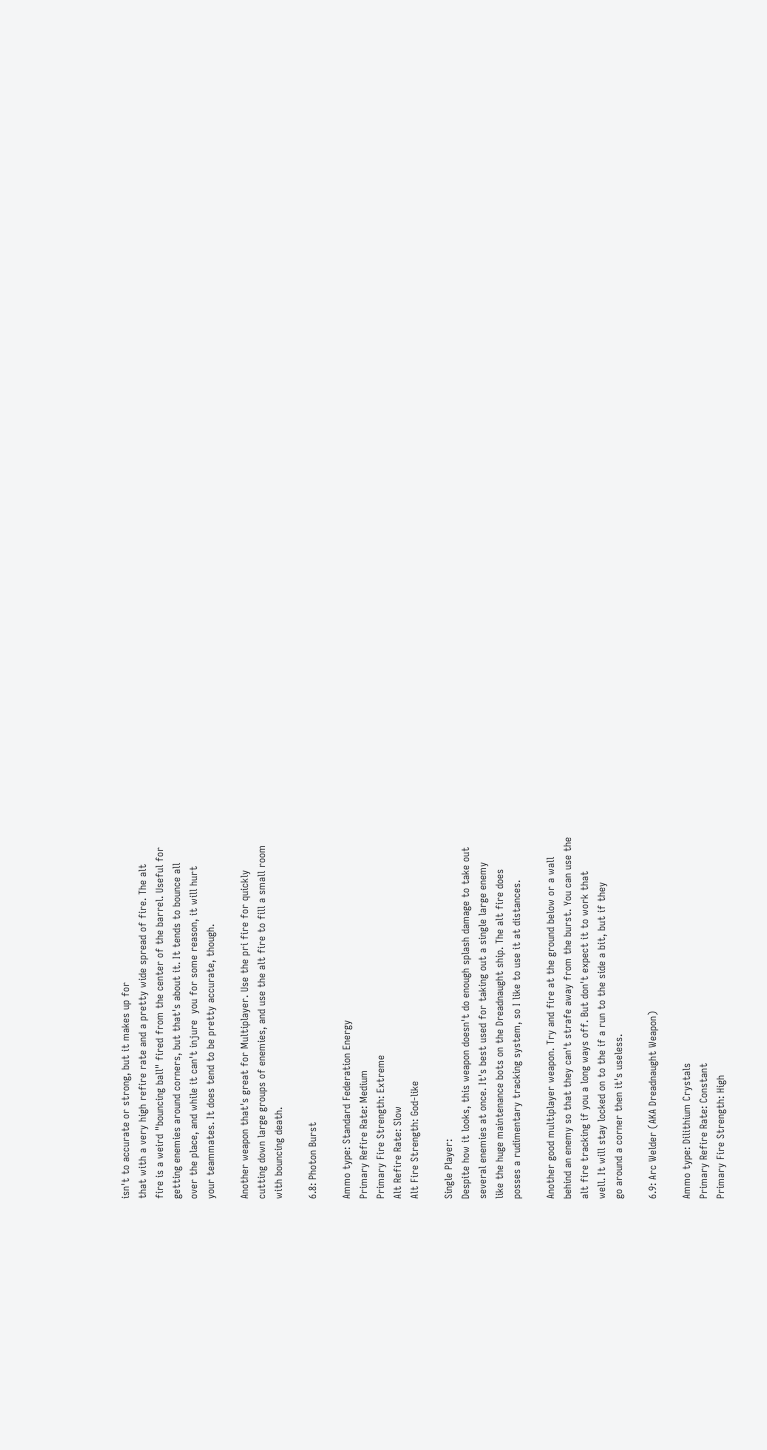isn't to accurate or strong, but it makes up for
that with a very high refire rate and a pretty wide spread of fire. The alt
fire is a weird "bouncing ball" fired from the center of the barrel. Useful for
getting enemies around corners, but that's about it. It tends to bounce all
over the place, and while it can't injure  you for some reason, it will hurt
your teammates. It does tend to be pretty accurate, though.

Another weapon that's great for Multiplayer. Use the pri fire for quickly
cutting down large groups of enemies, and use the alt fire to fill a small room
with bouncing death.

6.8: Photon Burst

Ammo type: Standard Federation Energy
Primary Refire Rate: Medium
Primary Fire Strength: Extreme
Alt Refire Rate: Slow
Alt Fire Strength: God-like

Single Player:
Despite how it looks, this weapon doesn't do enough splash damage to take out
several enemies at once. It's best used for taking out a single large enemy
like the huge maintenance bots on the Dreadnaught ship. The alt fire does
posses a rudimentary tracking system, so I like to use it at distances.

Another good multiplayer weapon. Try and fire at the ground below or a wall
behind an enemy so that they can't strafe away from the burst. You can use the
alt fire tracking if you a long ways off. But don't expect it to work that
well. It will stay locked on to the if a run to the side a bit, but if they
go around a corner then it's useless.

6.9: Arc Welder (AKA Dreadnaught Weapon)

Ammo type: Dilithium Crystals
Primary Refire Rate: Constant
Primary Fire Strength: High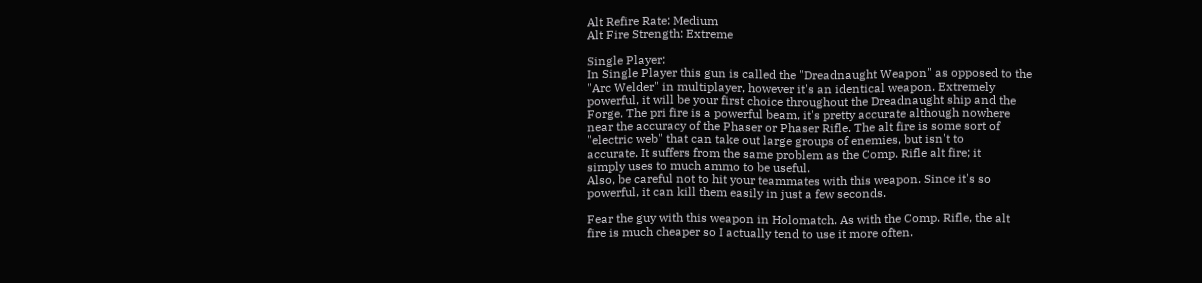Alt Refire Rate: Medium
Alt Fire Strength: Extreme

Single Player:
In Single Player this gun is called the "Dreadnaught Weapon" as opposed to the
"Arc Welder" in multiplayer, however it's an identical weapon. Extremely
powerful, it will be your first choice throughout the Dreadnaught ship and the
Forge. The pri fire is a powerful beam, it's pretty accurate although nowhere
near the accuracy of the Phaser or Phaser Rifle. The alt fire is some sort of
"electric web" that can take out large groups of enemies, but isn't to
accurate. It suffers from the same problem as the Comp. Rifle alt fire; it
simply uses to much ammo to be useful.
Also, be careful not to hit your teammates with this weapon. Since it's so
powerful, it can kill them easily in just a few seconds.

Fear the guy with this weapon in Holomatch. As with the Comp. Rifle, the alt
fire is much cheaper so I actually tend to use it more often.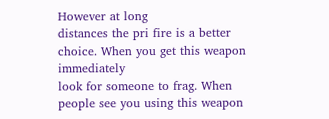However at long
distances the pri fire is a better choice. When you get this weapon immediately
look for someone to frag. When people see you using this weapon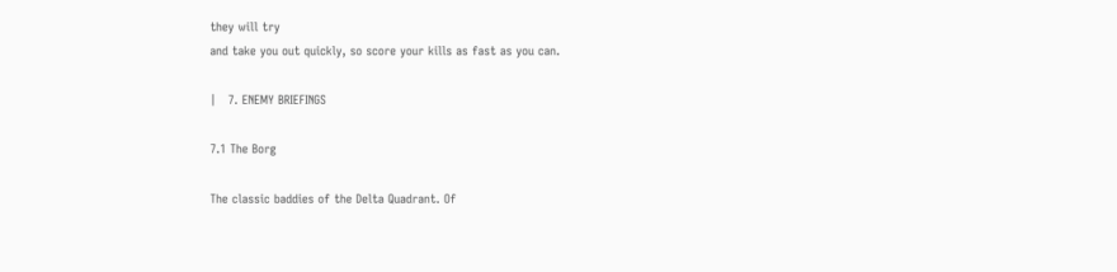they will try
and take you out quickly, so score your kills as fast as you can.

|   7. ENEMY BRIEFINGS

7.1 The Borg

The classic baddies of the Delta Quadrant. Of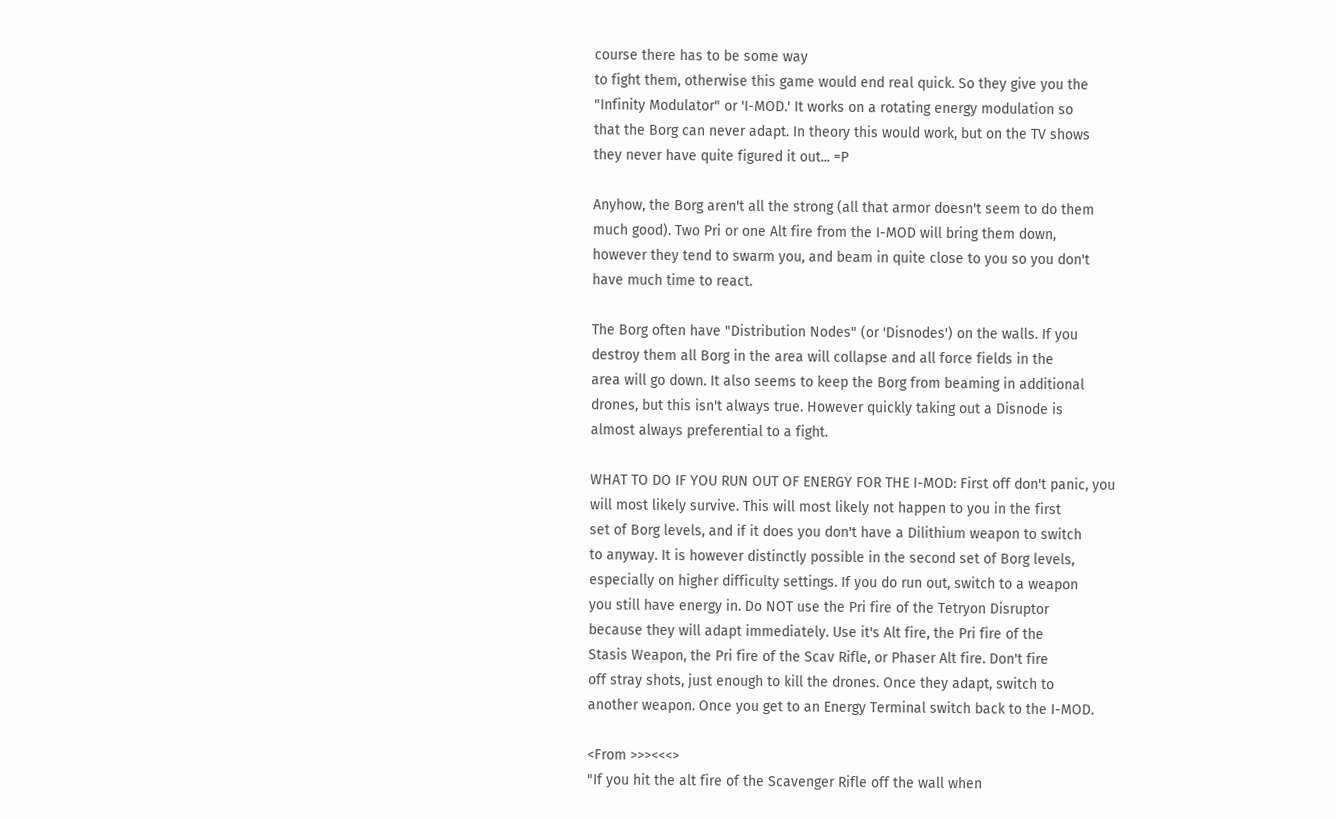course there has to be some way
to fight them, otherwise this game would end real quick. So they give you the
"Infinity Modulator" or 'I-MOD.' It works on a rotating energy modulation so
that the Borg can never adapt. In theory this would work, but on the TV shows
they never have quite figured it out... =P

Anyhow, the Borg aren't all the strong (all that armor doesn't seem to do them
much good). Two Pri or one Alt fire from the I-MOD will bring them down,
however they tend to swarm you, and beam in quite close to you so you don't
have much time to react.

The Borg often have "Distribution Nodes" (or 'Disnodes') on the walls. If you
destroy them all Borg in the area will collapse and all force fields in the
area will go down. It also seems to keep the Borg from beaming in additional
drones, but this isn't always true. However quickly taking out a Disnode is
almost always preferential to a fight.

WHAT TO DO IF YOU RUN OUT OF ENERGY FOR THE I-MOD: First off don't panic, you
will most likely survive. This will most likely not happen to you in the first
set of Borg levels, and if it does you don't have a Dilithium weapon to switch
to anyway. It is however distinctly possible in the second set of Borg levels,
especially on higher difficulty settings. If you do run out, switch to a weapon
you still have energy in. Do NOT use the Pri fire of the Tetryon Disruptor
because they will adapt immediately. Use it's Alt fire, the Pri fire of the
Stasis Weapon, the Pri fire of the Scav Rifle, or Phaser Alt fire. Don't fire
off stray shots, just enough to kill the drones. Once they adapt, switch to
another weapon. Once you get to an Energy Terminal switch back to the I-MOD.

<From >>><<<>
"If you hit the alt fire of the Scavenger Rifle off the wall when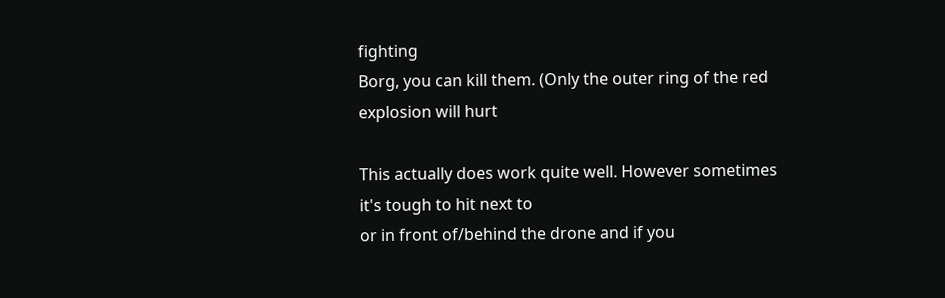fighting
Borg, you can kill them. (Only the outer ring of the red explosion will hurt

This actually does work quite well. However sometimes it's tough to hit next to
or in front of/behind the drone and if you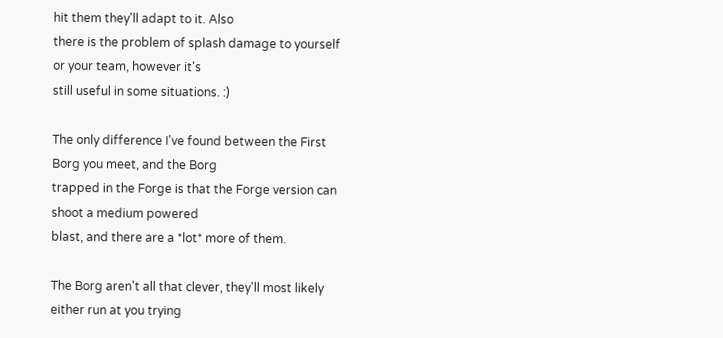hit them they'll adapt to it. Also
there is the problem of splash damage to yourself or your team, however it's
still useful in some situations. :)

The only difference I've found between the First Borg you meet, and the Borg
trapped in the Forge is that the Forge version can shoot a medium powered
blast, and there are a *lot* more of them.

The Borg aren't all that clever, they'll most likely either run at you trying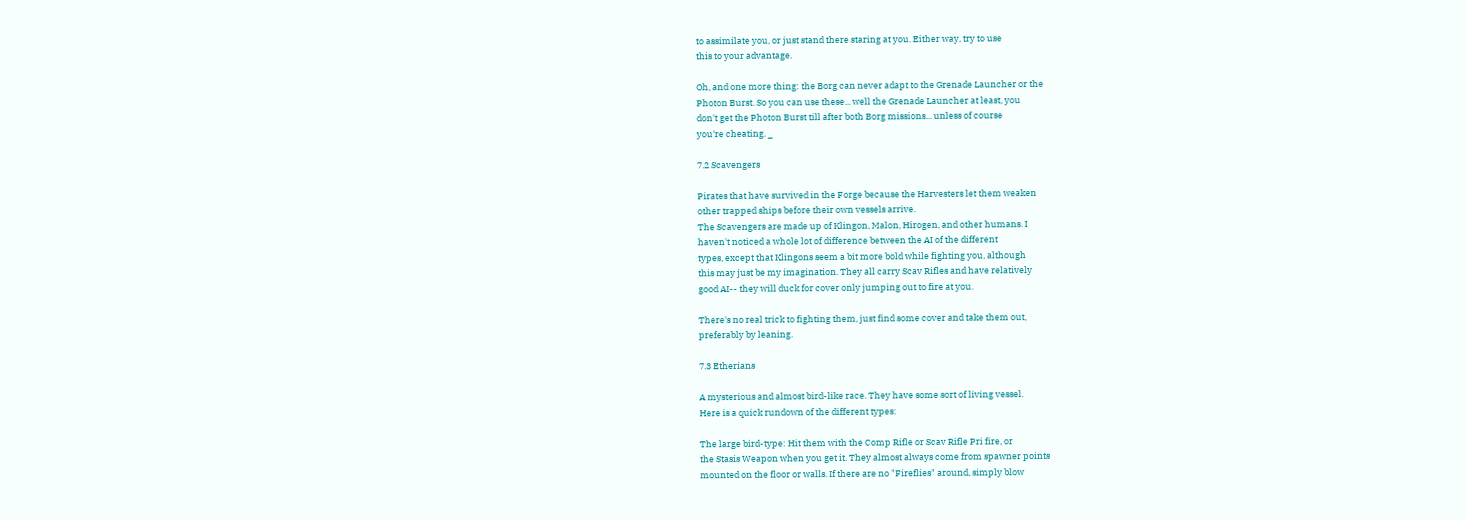to assimilate you, or just stand there staring at you. Either way, try to use
this to your advantage.

Oh, and one more thing: the Borg can never adapt to the Grenade Launcher or the
Photon Burst. So you can use these... well the Grenade Launcher at least, you
don't get the Photon Burst till after both Borg missions... unless of course
you're cheating. _

7.2 Scavengers

Pirates that have survived in the Forge because the Harvesters let them weaken
other trapped ships before their own vessels arrive.
The Scavengers are made up of Klingon, Malon, Hirogen, and other humans. I
haven't noticed a whole lot of difference between the AI of the different
types, except that Klingons seem a bit more bold while fighting you, although
this may just be my imagination. They all carry Scav Rifles and have relatively
good AI-- they will duck for cover only jumping out to fire at you.

There's no real trick to fighting them, just find some cover and take them out,
preferably by leaning.

7.3 Etherians

A mysterious and almost bird-like race. They have some sort of living vessel.
Here is a quick rundown of the different types:

The large bird-type: Hit them with the Comp Rifle or Scav Rifle Pri fire, or
the Stasis Weapon when you get it. They almost always come from spawner points
mounted on the floor or walls. If there are no "Fireflies" around, simply blow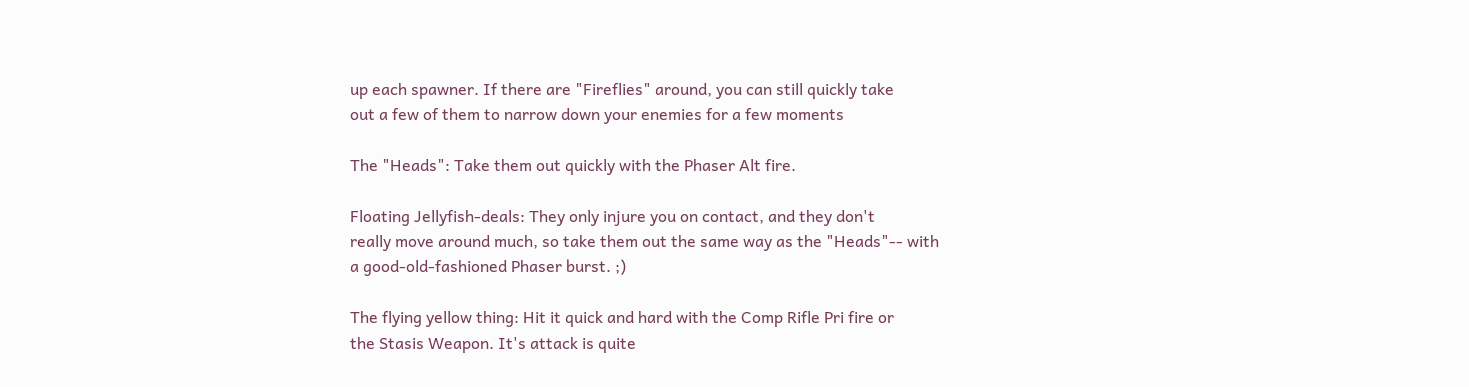up each spawner. If there are "Fireflies" around, you can still quickly take
out a few of them to narrow down your enemies for a few moments

The "Heads": Take them out quickly with the Phaser Alt fire.

Floating Jellyfish-deals: They only injure you on contact, and they don't
really move around much, so take them out the same way as the "Heads"-- with
a good-old-fashioned Phaser burst. ;)

The flying yellow thing: Hit it quick and hard with the Comp Rifle Pri fire or
the Stasis Weapon. It's attack is quite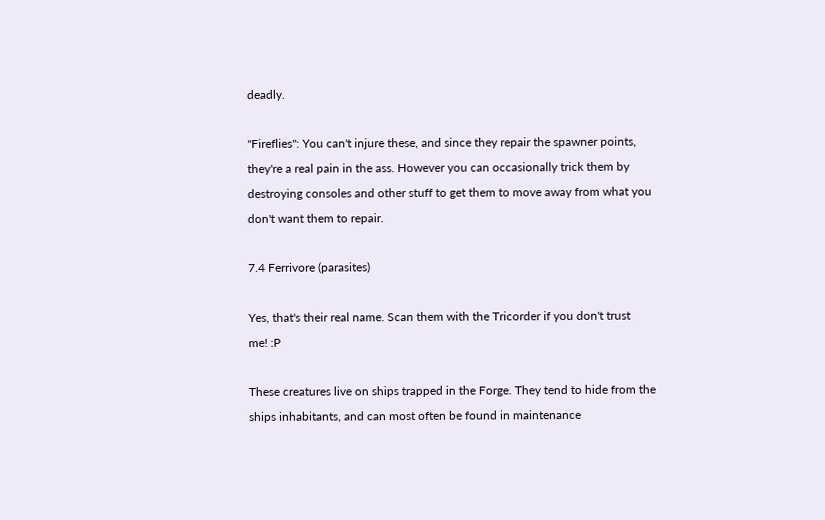deadly.

"Fireflies": You can't injure these, and since they repair the spawner points,
they're a real pain in the ass. However you can occasionally trick them by
destroying consoles and other stuff to get them to move away from what you
don't want them to repair.

7.4 Ferrivore (parasites)

Yes, that's their real name. Scan them with the Tricorder if you don't trust
me! :P

These creatures live on ships trapped in the Forge. They tend to hide from the
ships inhabitants, and can most often be found in maintenance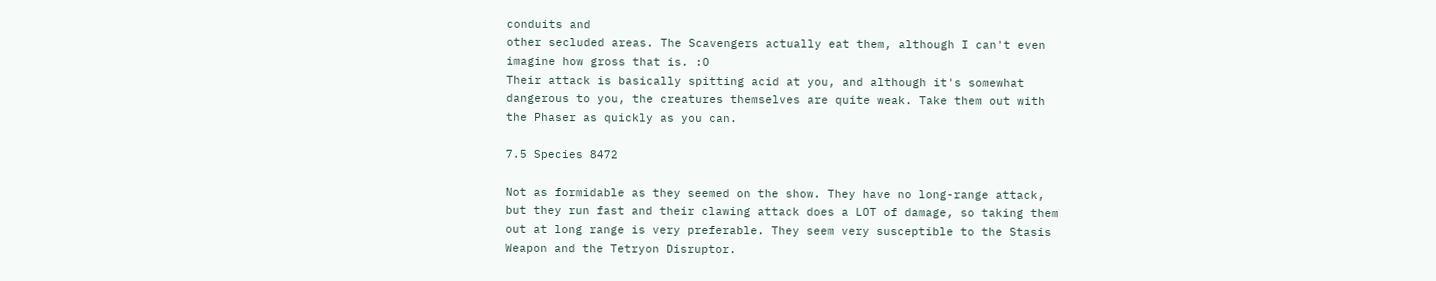conduits and
other secluded areas. The Scavengers actually eat them, although I can't even
imagine how gross that is. :O
Their attack is basically spitting acid at you, and although it's somewhat
dangerous to you, the creatures themselves are quite weak. Take them out with
the Phaser as quickly as you can.

7.5 Species 8472

Not as formidable as they seemed on the show. They have no long-range attack,
but they run fast and their clawing attack does a LOT of damage, so taking them
out at long range is very preferable. They seem very susceptible to the Stasis
Weapon and the Tetryon Disruptor.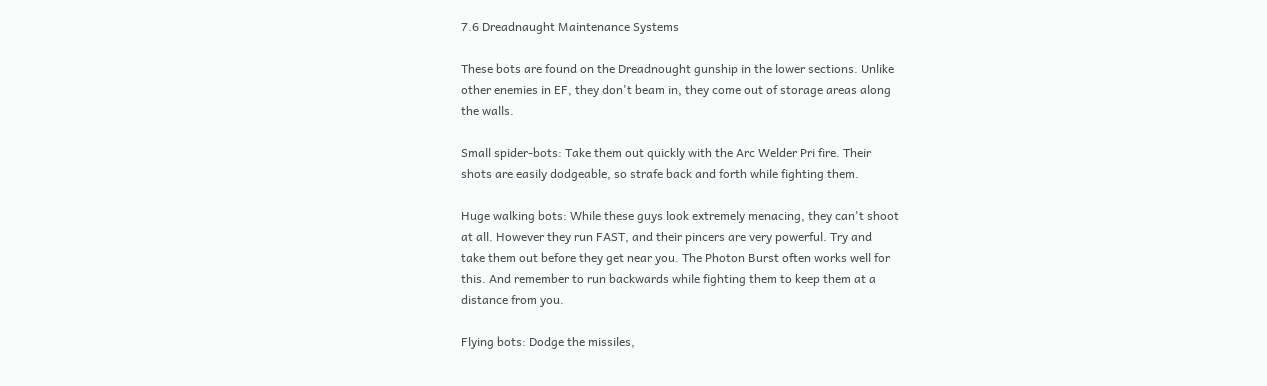7.6 Dreadnaught Maintenance Systems

These bots are found on the Dreadnought gunship in the lower sections. Unlike
other enemies in EF, they don't beam in, they come out of storage areas along
the walls.

Small spider-bots: Take them out quickly with the Arc Welder Pri fire. Their
shots are easily dodgeable, so strafe back and forth while fighting them.

Huge walking bots: While these guys look extremely menacing, they can't shoot
at all. However they run FAST, and their pincers are very powerful. Try and
take them out before they get near you. The Photon Burst often works well for
this. And remember to run backwards while fighting them to keep them at a
distance from you.

Flying bots: Dodge the missiles,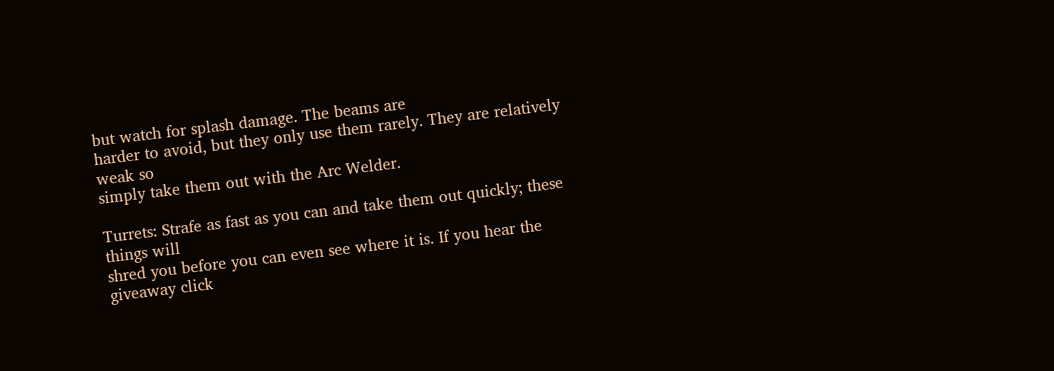but watch for splash damage. The beams are
harder to avoid, but they only use them rarely. They are relatively weak so
simply take them out with the Arc Welder.

Turrets: Strafe as fast as you can and take them out quickly; these things will
shred you before you can even see where it is. If you hear the giveaway click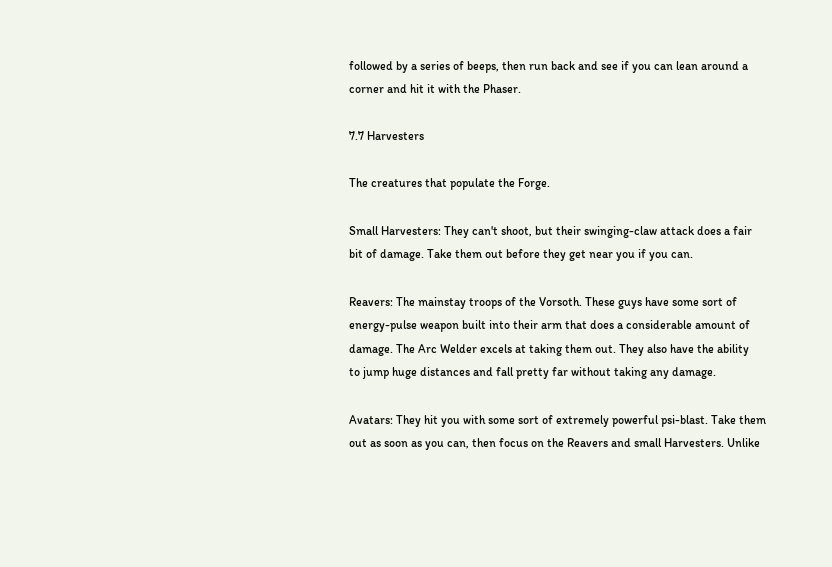followed by a series of beeps, then run back and see if you can lean around a
corner and hit it with the Phaser.

7.7 Harvesters

The creatures that populate the Forge.

Small Harvesters: They can't shoot, but their swinging-claw attack does a fair
bit of damage. Take them out before they get near you if you can.

Reavers: The mainstay troops of the Vorsoth. These guys have some sort of
energy-pulse weapon built into their arm that does a considerable amount of
damage. The Arc Welder excels at taking them out. They also have the ability
to jump huge distances and fall pretty far without taking any damage.

Avatars: They hit you with some sort of extremely powerful psi-blast. Take them
out as soon as you can, then focus on the Reavers and small Harvesters. Unlike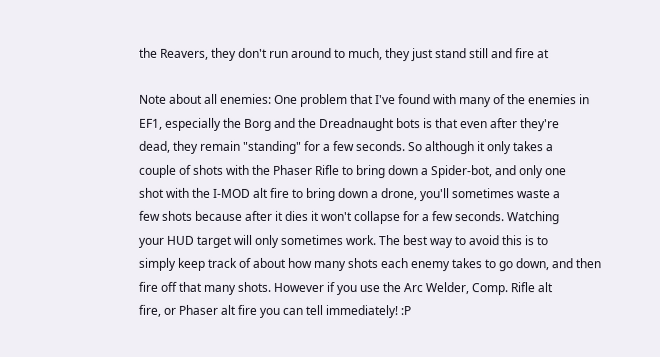the Reavers, they don't run around to much, they just stand still and fire at

Note about all enemies: One problem that I've found with many of the enemies in
EF1, especially the Borg and the Dreadnaught bots is that even after they're
dead, they remain "standing" for a few seconds. So although it only takes a
couple of shots with the Phaser Rifle to bring down a Spider-bot, and only one
shot with the I-MOD alt fire to bring down a drone, you'll sometimes waste a
few shots because after it dies it won't collapse for a few seconds. Watching
your HUD target will only sometimes work. The best way to avoid this is to
simply keep track of about how many shots each enemy takes to go down, and then
fire off that many shots. However if you use the Arc Welder, Comp. Rifle alt
fire, or Phaser alt fire you can tell immediately! :P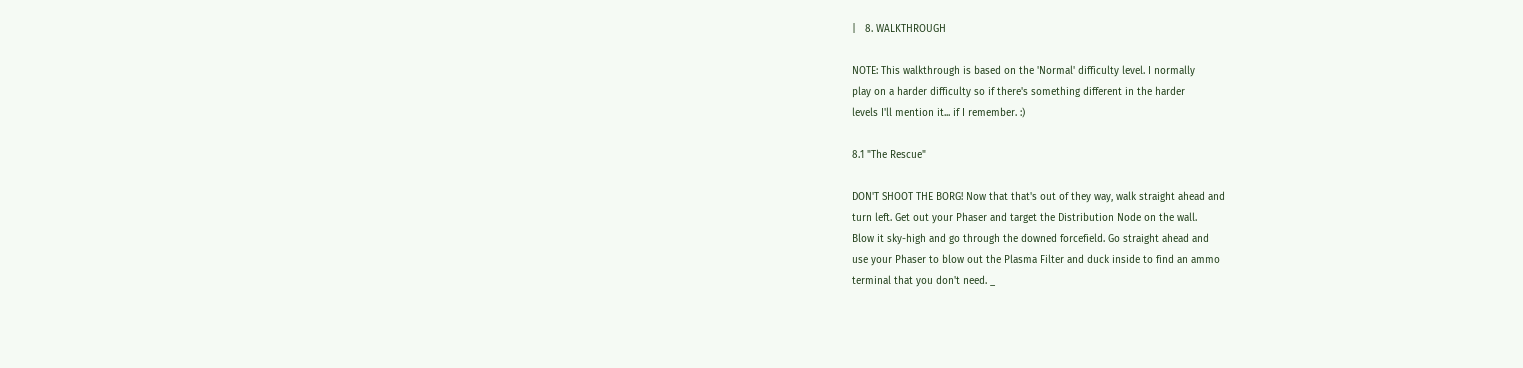|   8. WALKTHROUGH

NOTE: This walkthrough is based on the 'Normal' difficulty level. I normally
play on a harder difficulty so if there's something different in the harder
levels I'll mention it... if I remember. :)

8.1 "The Rescue"

DON'T SHOOT THE BORG! Now that that's out of they way, walk straight ahead and
turn left. Get out your Phaser and target the Distribution Node on the wall.
Blow it sky-high and go through the downed forcefield. Go straight ahead and
use your Phaser to blow out the Plasma Filter and duck inside to find an ammo
terminal that you don't need. _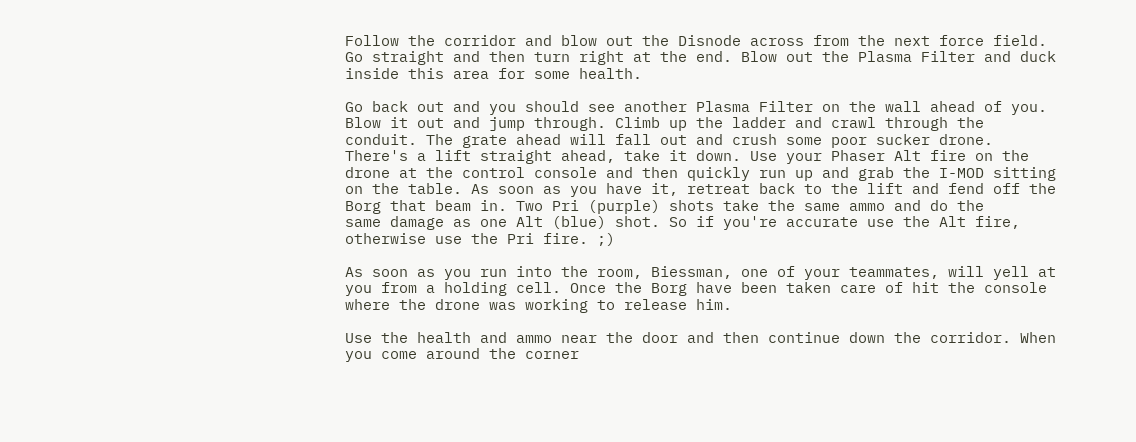Follow the corridor and blow out the Disnode across from the next force field.
Go straight and then turn right at the end. Blow out the Plasma Filter and duck
inside this area for some health.

Go back out and you should see another Plasma Filter on the wall ahead of you.
Blow it out and jump through. Climb up the ladder and crawl through the
conduit. The grate ahead will fall out and crush some poor sucker drone.
There's a lift straight ahead, take it down. Use your Phaser Alt fire on the
drone at the control console and then quickly run up and grab the I-MOD sitting
on the table. As soon as you have it, retreat back to the lift and fend off the
Borg that beam in. Two Pri (purple) shots take the same ammo and do the
same damage as one Alt (blue) shot. So if you're accurate use the Alt fire,
otherwise use the Pri fire. ;)

As soon as you run into the room, Biessman, one of your teammates, will yell at
you from a holding cell. Once the Borg have been taken care of hit the console
where the drone was working to release him.

Use the health and ammo near the door and then continue down the corridor. When
you come around the corner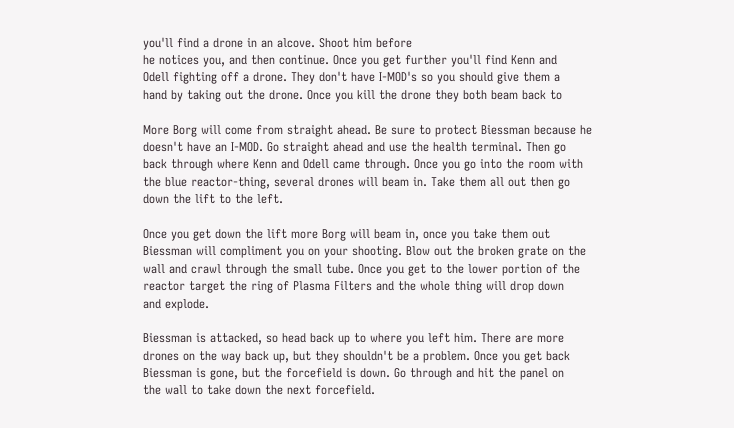you'll find a drone in an alcove. Shoot him before
he notices you, and then continue. Once you get further you'll find Kenn and
Odell fighting off a drone. They don't have I-MOD's so you should give them a
hand by taking out the drone. Once you kill the drone they both beam back to

More Borg will come from straight ahead. Be sure to protect Biessman because he
doesn't have an I-MOD. Go straight ahead and use the health terminal. Then go
back through where Kenn and Odell came through. Once you go into the room with
the blue reactor-thing, several drones will beam in. Take them all out then go
down the lift to the left.

Once you get down the lift more Borg will beam in, once you take them out
Biessman will compliment you on your shooting. Blow out the broken grate on the
wall and crawl through the small tube. Once you get to the lower portion of the
reactor target the ring of Plasma Filters and the whole thing will drop down
and explode.

Biessman is attacked, so head back up to where you left him. There are more
drones on the way back up, but they shouldn't be a problem. Once you get back
Biessman is gone, but the forcefield is down. Go through and hit the panel on
the wall to take down the next forcefield.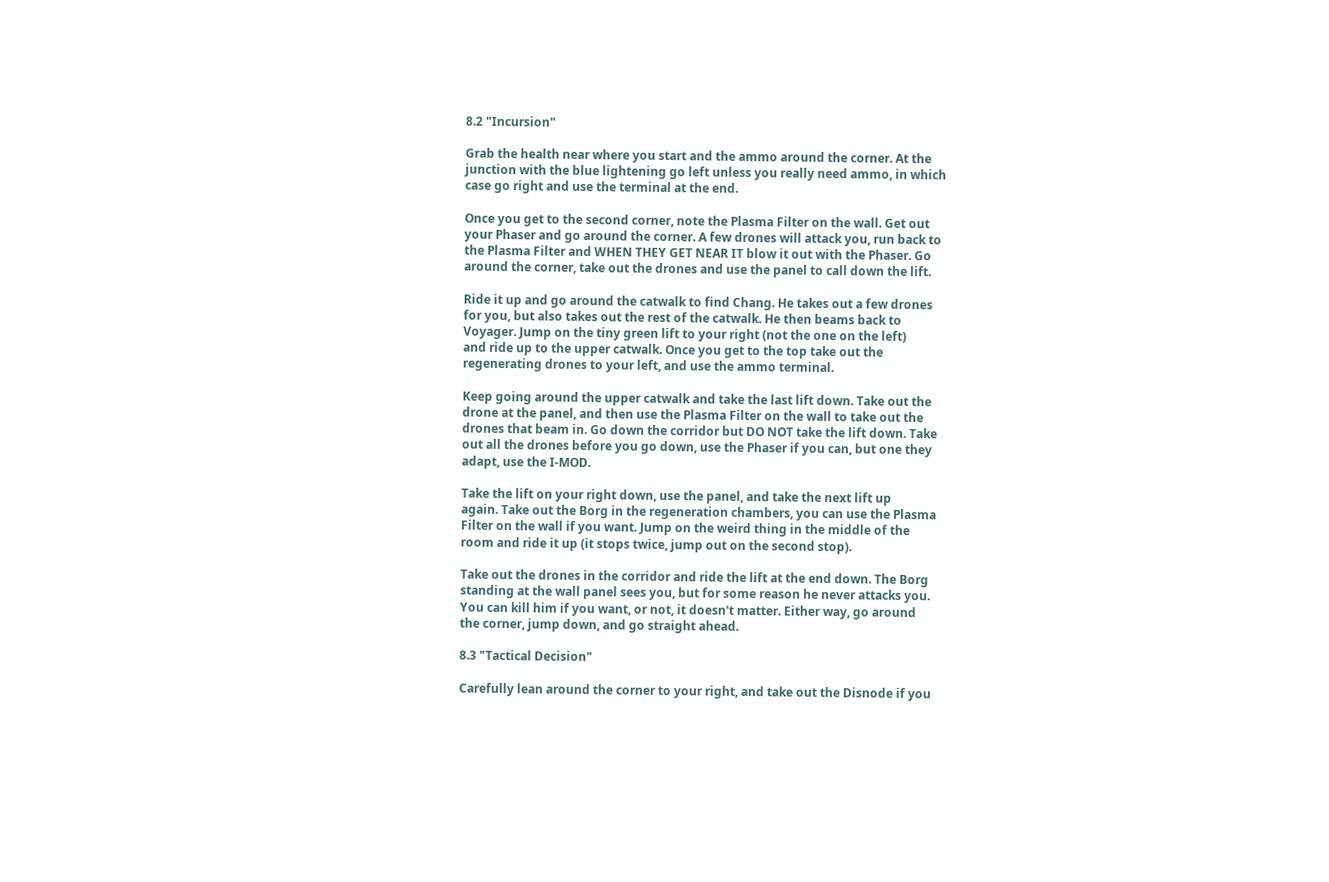8.2 "Incursion"

Grab the health near where you start and the ammo around the corner. At the
junction with the blue lightening go left unless you really need ammo, in which
case go right and use the terminal at the end.

Once you get to the second corner, note the Plasma Filter on the wall. Get out
your Phaser and go around the corner. A few drones will attack you, run back to
the Plasma Filter and WHEN THEY GET NEAR IT blow it out with the Phaser. Go
around the corner, take out the drones and use the panel to call down the lift.

Ride it up and go around the catwalk to find Chang. He takes out a few drones
for you, but also takes out the rest of the catwalk. He then beams back to
Voyager. Jump on the tiny green lift to your right (not the one on the left)
and ride up to the upper catwalk. Once you get to the top take out the
regenerating drones to your left, and use the ammo terminal.

Keep going around the upper catwalk and take the last lift down. Take out the
drone at the panel, and then use the Plasma Filter on the wall to take out the
drones that beam in. Go down the corridor but DO NOT take the lift down. Take
out all the drones before you go down, use the Phaser if you can, but one they
adapt, use the I-MOD.

Take the lift on your right down, use the panel, and take the next lift up
again. Take out the Borg in the regeneration chambers, you can use the Plasma
Filter on the wall if you want. Jump on the weird thing in the middle of the
room and ride it up (it stops twice, jump out on the second stop).

Take out the drones in the corridor and ride the lift at the end down. The Borg
standing at the wall panel sees you, but for some reason he never attacks you.
You can kill him if you want, or not, it doesn't matter. Either way, go around
the corner, jump down, and go straight ahead.

8.3 "Tactical Decision"

Carefully lean around the corner to your right, and take out the Disnode if you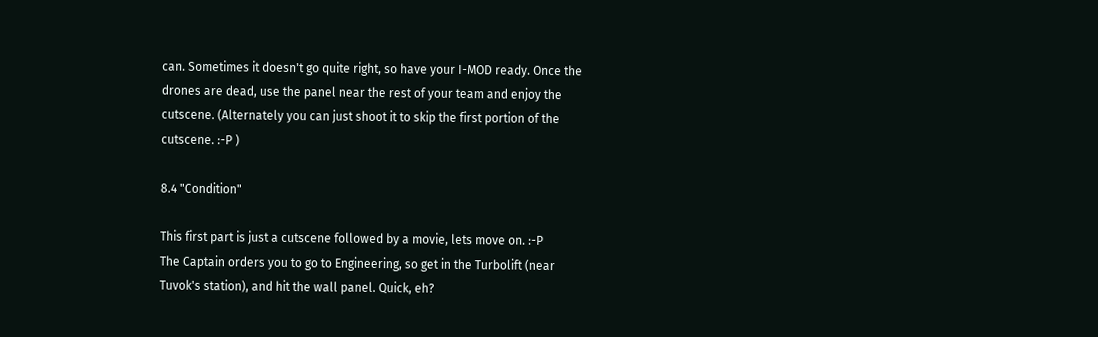can. Sometimes it doesn't go quite right, so have your I-MOD ready. Once the
drones are dead, use the panel near the rest of your team and enjoy the
cutscene. (Alternately you can just shoot it to skip the first portion of the
cutscene. :-P )

8.4 "Condition"

This first part is just a cutscene followed by a movie, lets move on. :-P
The Captain orders you to go to Engineering, so get in the Turbolift (near
Tuvok's station), and hit the wall panel. Quick, eh?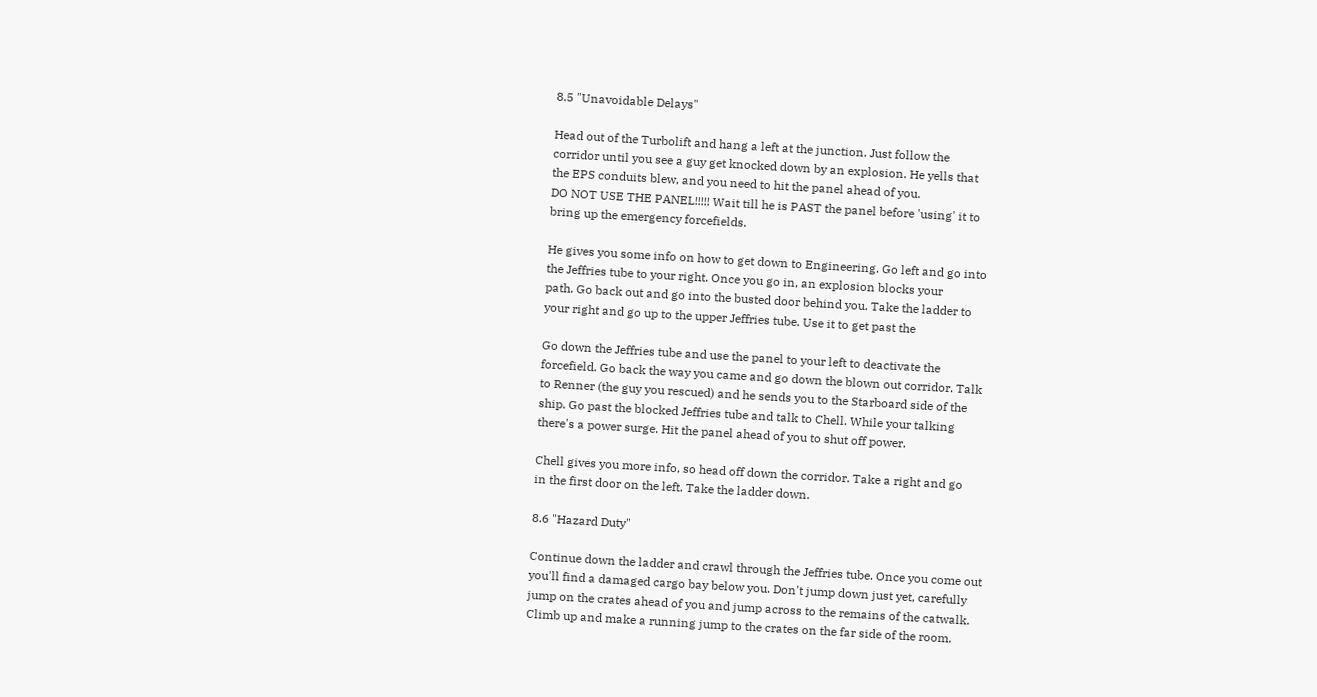8.5 "Unavoidable Delays"

Head out of the Turbolift and hang a left at the junction. Just follow the
corridor until you see a guy get knocked down by an explosion. He yells that
the EPS conduits blew, and you need to hit the panel ahead of you.
DO NOT USE THE PANEL!!!!! Wait till he is PAST the panel before 'using' it to
bring up the emergency forcefields.

He gives you some info on how to get down to Engineering. Go left and go into
the Jeffries tube to your right. Once you go in, an explosion blocks your
path. Go back out and go into the busted door behind you. Take the ladder to
your right and go up to the upper Jeffries tube. Use it to get past the

Go down the Jeffries tube and use the panel to your left to deactivate the
forcefield. Go back the way you came and go down the blown out corridor. Talk
to Renner (the guy you rescued) and he sends you to the Starboard side of the
ship. Go past the blocked Jeffries tube and talk to Chell. While your talking
there's a power surge. Hit the panel ahead of you to shut off power.

Chell gives you more info, so head off down the corridor. Take a right and go
in the first door on the left. Take the ladder down.

8.6 "Hazard Duty"

Continue down the ladder and crawl through the Jeffries tube. Once you come out
you'll find a damaged cargo bay below you. Don't jump down just yet, carefully
jump on the crates ahead of you and jump across to the remains of the catwalk.
Climb up and make a running jump to the crates on the far side of the room.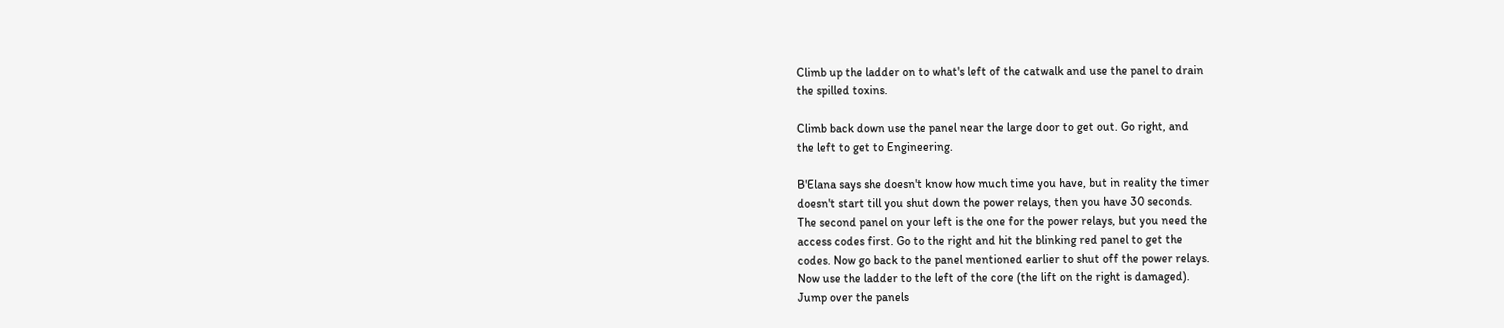Climb up the ladder on to what's left of the catwalk and use the panel to drain
the spilled toxins.

Climb back down use the panel near the large door to get out. Go right, and
the left to get to Engineering.

B'Elana says she doesn't know how much time you have, but in reality the timer
doesn't start till you shut down the power relays, then you have 30 seconds.
The second panel on your left is the one for the power relays, but you need the
access codes first. Go to the right and hit the blinking red panel to get the
codes. Now go back to the panel mentioned earlier to shut off the power relays.
Now use the ladder to the left of the core (the lift on the right is damaged).
Jump over the panels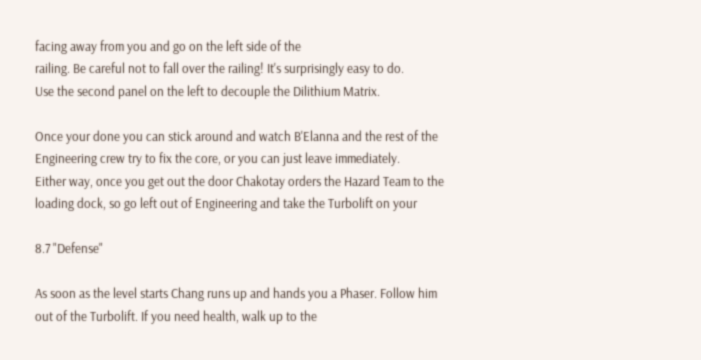facing away from you and go on the left side of the
railing. Be careful not to fall over the railing! It's surprisingly easy to do.
Use the second panel on the left to decouple the Dilithium Matrix.

Once your done you can stick around and watch B'Elanna and the rest of the
Engineering crew try to fix the core, or you can just leave immediately.
Either way, once you get out the door Chakotay orders the Hazard Team to the
loading dock, so go left out of Engineering and take the Turbolift on your

8.7 "Defense"

As soon as the level starts Chang runs up and hands you a Phaser. Follow him
out of the Turbolift. If you need health, walk up to the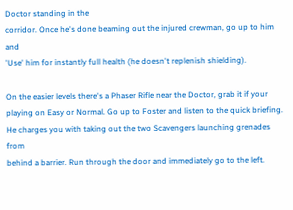Doctor standing in the
corridor. Once he's done beaming out the injured crewman, go up to him and
'Use' him for instantly full health (he doesn't replenish shielding).

On the easier levels there's a Phaser Rifle near the Doctor, grab it if your
playing on Easy or Normal. Go up to Foster and listen to the quick briefing.
He charges you with taking out the two Scavengers launching grenades from
behind a barrier. Run through the door and immediately go to the left.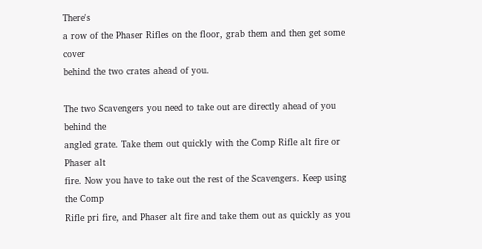There's
a row of the Phaser Rifles on the floor, grab them and then get some cover
behind the two crates ahead of you.

The two Scavengers you need to take out are directly ahead of you behind the
angled grate. Take them out quickly with the Comp Rifle alt fire or Phaser alt
fire. Now you have to take out the rest of the Scavengers. Keep using the Comp
Rifle pri fire, and Phaser alt fire and take them out as quickly as you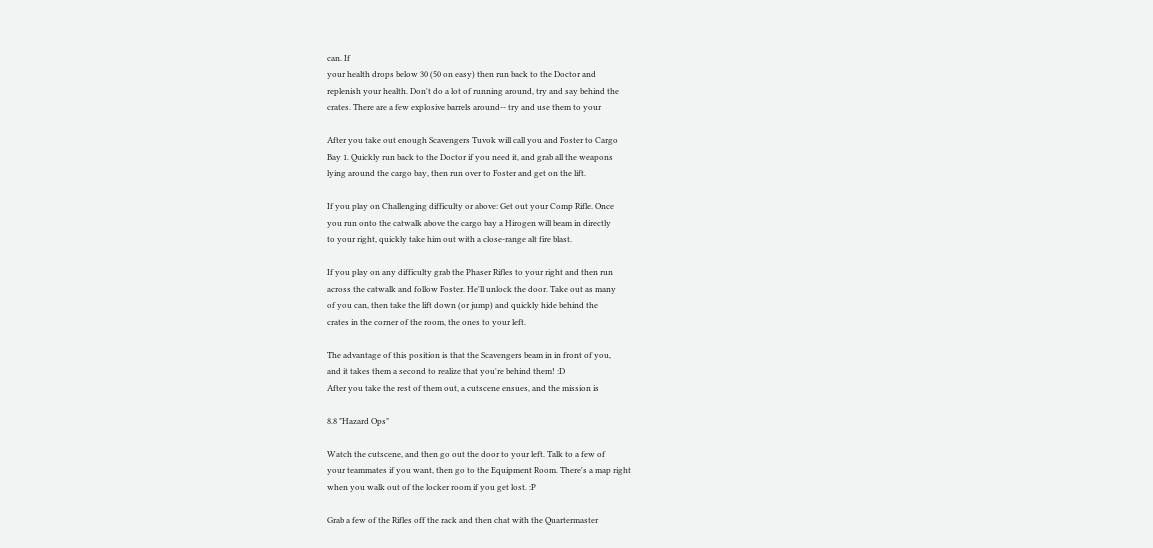can. If
your health drops below 30 (50 on easy) then run back to the Doctor and
replenish your health. Don't do a lot of running around, try and say behind the
crates. There are a few explosive barrels around-- try and use them to your

After you take out enough Scavengers Tuvok will call you and Foster to Cargo
Bay 1. Quickly run back to the Doctor if you need it, and grab all the weapons
lying around the cargo bay, then run over to Foster and get on the lift.

If you play on Challenging difficulty or above: Get out your Comp Rifle. Once
you run onto the catwalk above the cargo bay a Hirogen will beam in directly
to your right, quickly take him out with a close-range alt fire blast.

If you play on any difficulty grab the Phaser Rifles to your right and then run
across the catwalk and follow Foster. He'll unlock the door. Take out as many
of you can, then take the lift down (or jump) and quickly hide behind the
crates in the corner of the room, the ones to your left.

The advantage of this position is that the Scavengers beam in in front of you,
and it takes them a second to realize that you're behind them! :D
After you take the rest of them out, a cutscene ensues, and the mission is

8.8 "Hazard Ops"

Watch the cutscene, and then go out the door to your left. Talk to a few of
your teammates if you want, then go to the Equipment Room. There's a map right
when you walk out of the locker room if you get lost. :P

Grab a few of the Rifles off the rack and then chat with the Quartermaster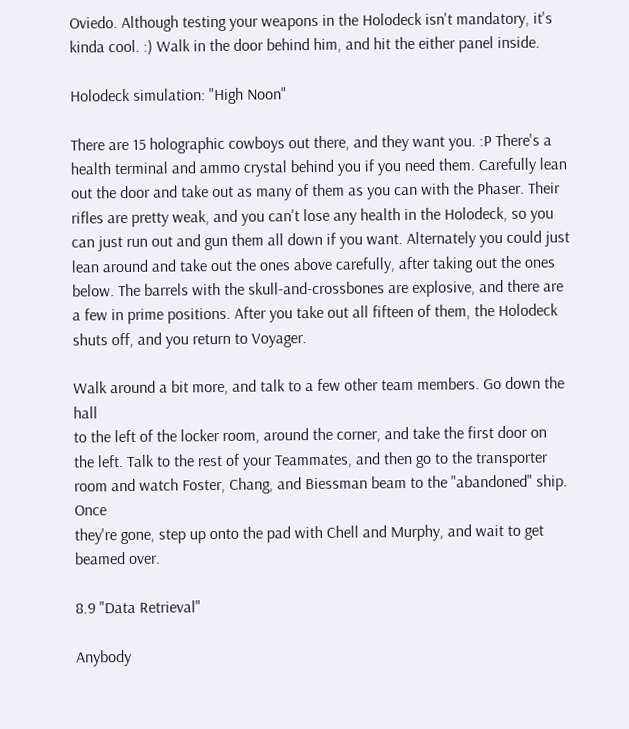Oviedo. Although testing your weapons in the Holodeck isn't mandatory, it's
kinda cool. :) Walk in the door behind him, and hit the either panel inside.

Holodeck simulation: "High Noon"

There are 15 holographic cowboys out there, and they want you. :P There's a
health terminal and ammo crystal behind you if you need them. Carefully lean
out the door and take out as many of them as you can with the Phaser. Their
rifles are pretty weak, and you can't lose any health in the Holodeck, so you
can just run out and gun them all down if you want. Alternately you could just
lean around and take out the ones above carefully, after taking out the ones
below. The barrels with the skull-and-crossbones are explosive, and there are
a few in prime positions. After you take out all fifteen of them, the Holodeck
shuts off, and you return to Voyager.

Walk around a bit more, and talk to a few other team members. Go down the hall
to the left of the locker room, around the corner, and take the first door on
the left. Talk to the rest of your Teammates, and then go to the transporter
room and watch Foster, Chang, and Biessman beam to the "abandoned" ship. Once
they're gone, step up onto the pad with Chell and Murphy, and wait to get
beamed over.

8.9 "Data Retrieval"

Anybody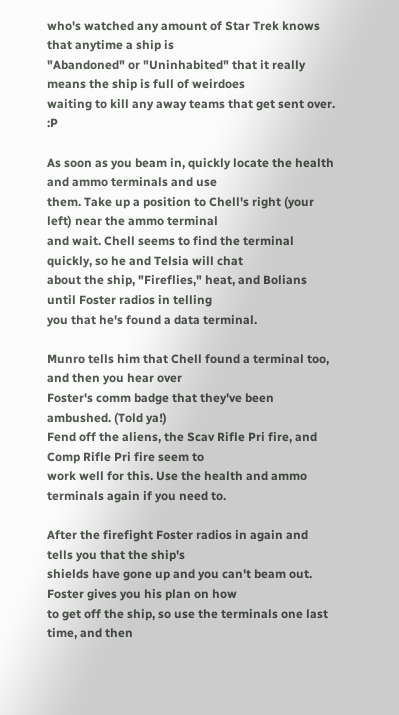who's watched any amount of Star Trek knows that anytime a ship is
"Abandoned" or "Uninhabited" that it really means the ship is full of weirdoes
waiting to kill any away teams that get sent over. :P

As soon as you beam in, quickly locate the health and ammo terminals and use
them. Take up a position to Chell's right (your left) near the ammo terminal
and wait. Chell seems to find the terminal quickly, so he and Telsia will chat
about the ship, "Fireflies," heat, and Bolians until Foster radios in telling
you that he's found a data terminal.

Munro tells him that Chell found a terminal too, and then you hear over
Foster's comm badge that they've been ambushed. (Told ya!)
Fend off the aliens, the Scav Rifle Pri fire, and Comp Rifle Pri fire seem to
work well for this. Use the health and ammo terminals again if you need to.

After the firefight Foster radios in again and tells you that the ship's
shields have gone up and you can't beam out. Foster gives you his plan on how
to get off the ship, so use the terminals one last time, and then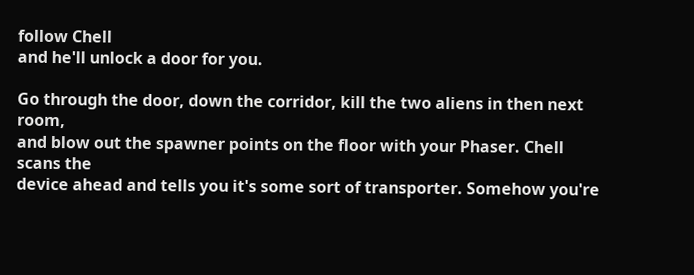follow Chell
and he'll unlock a door for you.

Go through the door, down the corridor, kill the two aliens in then next room,
and blow out the spawner points on the floor with your Phaser. Chell scans the
device ahead and tells you it's some sort of transporter. Somehow you're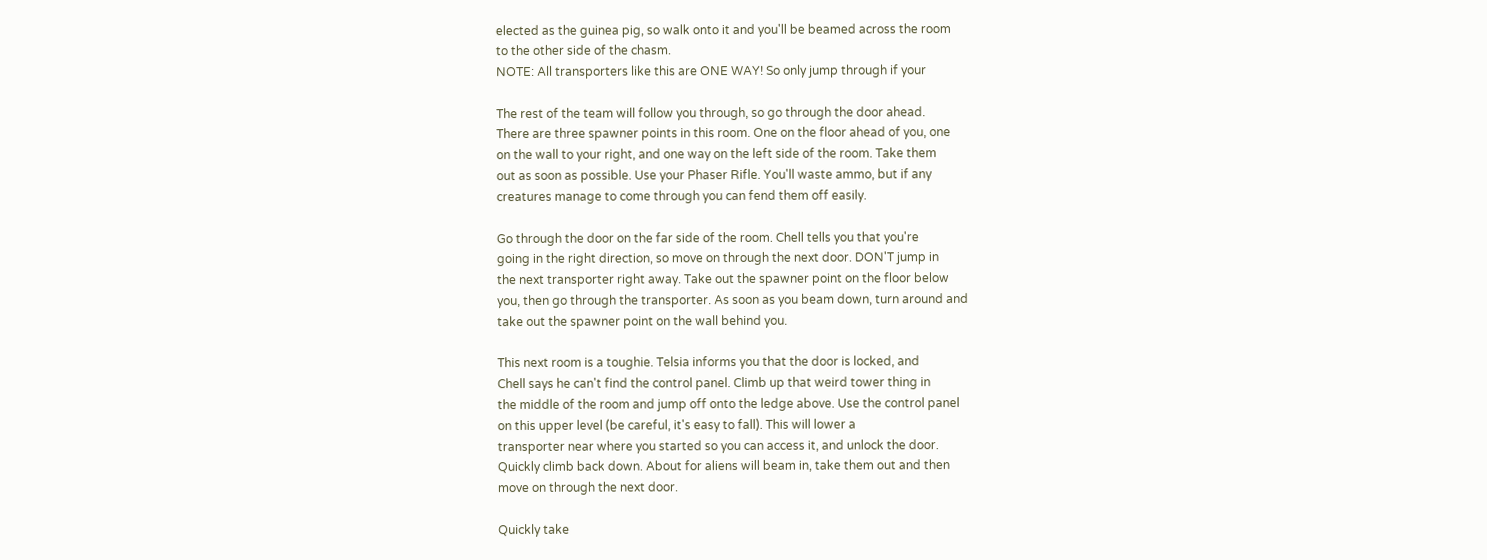elected as the guinea pig, so walk onto it and you'll be beamed across the room
to the other side of the chasm.
NOTE: All transporters like this are ONE WAY! So only jump through if your

The rest of the team will follow you through, so go through the door ahead.
There are three spawner points in this room. One on the floor ahead of you, one
on the wall to your right, and one way on the left side of the room. Take them
out as soon as possible. Use your Phaser Rifle. You'll waste ammo, but if any
creatures manage to come through you can fend them off easily.

Go through the door on the far side of the room. Chell tells you that you're
going in the right direction, so move on through the next door. DON'T jump in
the next transporter right away. Take out the spawner point on the floor below
you, then go through the transporter. As soon as you beam down, turn around and
take out the spawner point on the wall behind you.

This next room is a toughie. Telsia informs you that the door is locked, and
Chell says he can't find the control panel. Climb up that weird tower thing in
the middle of the room and jump off onto the ledge above. Use the control panel
on this upper level (be careful, it's easy to fall). This will lower a
transporter near where you started so you can access it, and unlock the door.
Quickly climb back down. About for aliens will beam in, take them out and then
move on through the next door.

Quickly take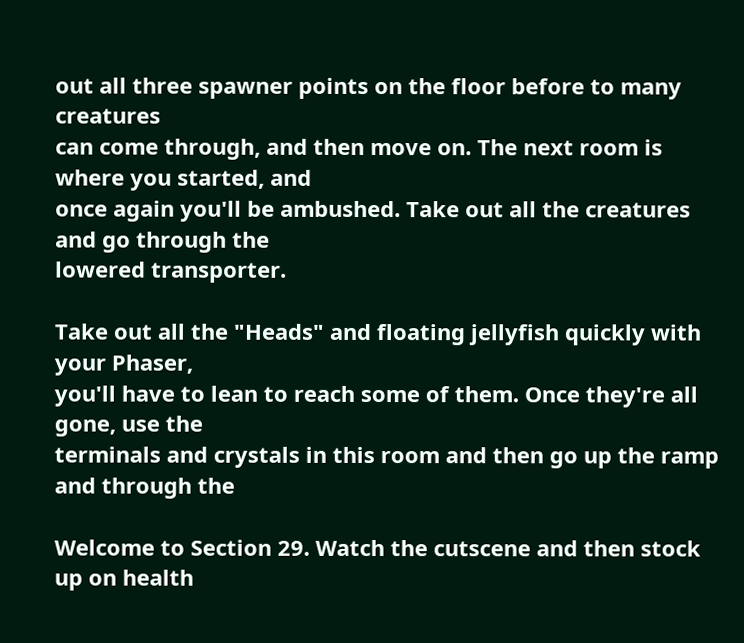out all three spawner points on the floor before to many creatures
can come through, and then move on. The next room is where you started, and
once again you'll be ambushed. Take out all the creatures and go through the
lowered transporter.

Take out all the "Heads" and floating jellyfish quickly with your Phaser,
you'll have to lean to reach some of them. Once they're all gone, use the
terminals and crystals in this room and then go up the ramp and through the

Welcome to Section 29. Watch the cutscene and then stock up on health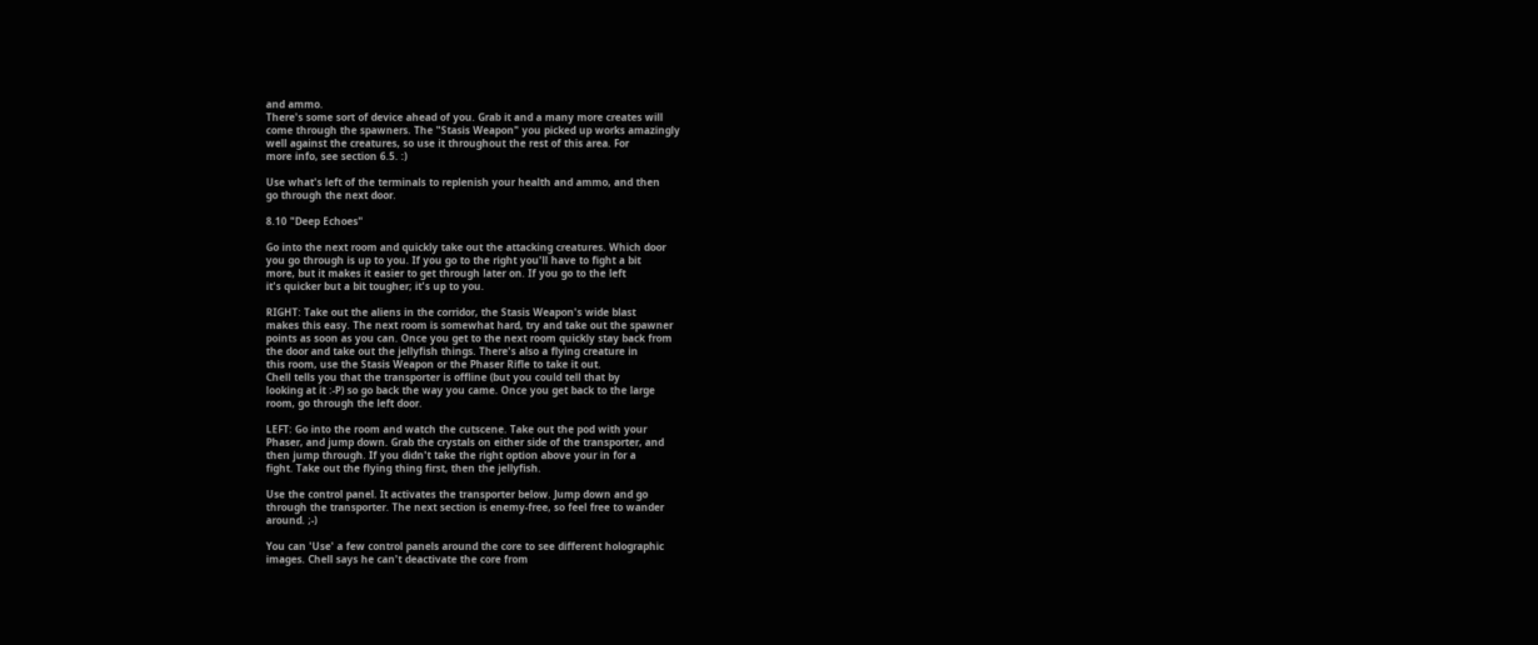and ammo.
There's some sort of device ahead of you. Grab it and a many more creates will
come through the spawners. The "Stasis Weapon" you picked up works amazingly
well against the creatures, so use it throughout the rest of this area. For
more info, see section 6.5. :)

Use what's left of the terminals to replenish your health and ammo, and then
go through the next door.

8.10 "Deep Echoes"

Go into the next room and quickly take out the attacking creatures. Which door
you go through is up to you. If you go to the right you'll have to fight a bit
more, but it makes it easier to get through later on. If you go to the left
it's quicker but a bit tougher; it's up to you.

RIGHT: Take out the aliens in the corridor, the Stasis Weapon's wide blast
makes this easy. The next room is somewhat hard, try and take out the spawner
points as soon as you can. Once you get to the next room quickly stay back from
the door and take out the jellyfish things. There's also a flying creature in
this room, use the Stasis Weapon or the Phaser Rifle to take it out.
Chell tells you that the transporter is offline (but you could tell that by
looking at it :-P) so go back the way you came. Once you get back to the large
room, go through the left door.

LEFT: Go into the room and watch the cutscene. Take out the pod with your
Phaser, and jump down. Grab the crystals on either side of the transporter, and
then jump through. If you didn't take the right option above your in for a
fight. Take out the flying thing first, then the jellyfish.

Use the control panel. It activates the transporter below. Jump down and go
through the transporter. The next section is enemy-free, so feel free to wander
around. ;-)

You can 'Use' a few control panels around the core to see different holographic
images. Chell says he can't deactivate the core from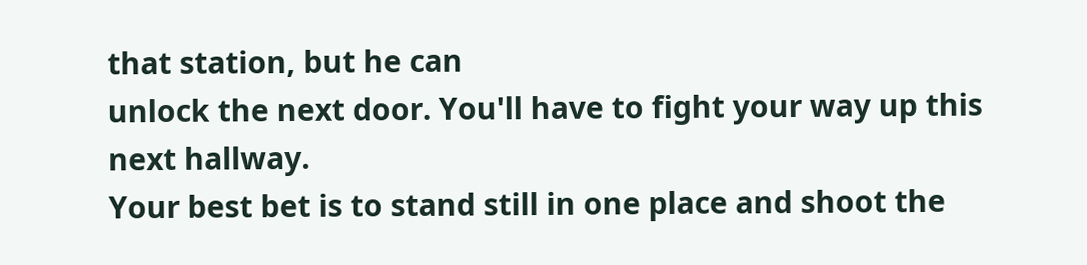that station, but he can
unlock the next door. You'll have to fight your way up this next hallway.
Your best bet is to stand still in one place and shoot the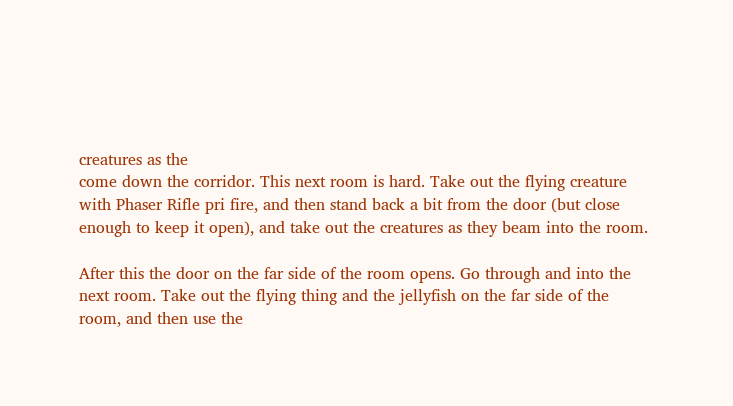creatures as the
come down the corridor. This next room is hard. Take out the flying creature
with Phaser Rifle pri fire, and then stand back a bit from the door (but close
enough to keep it open), and take out the creatures as they beam into the room.

After this the door on the far side of the room opens. Go through and into the
next room. Take out the flying thing and the jellyfish on the far side of the
room, and then use the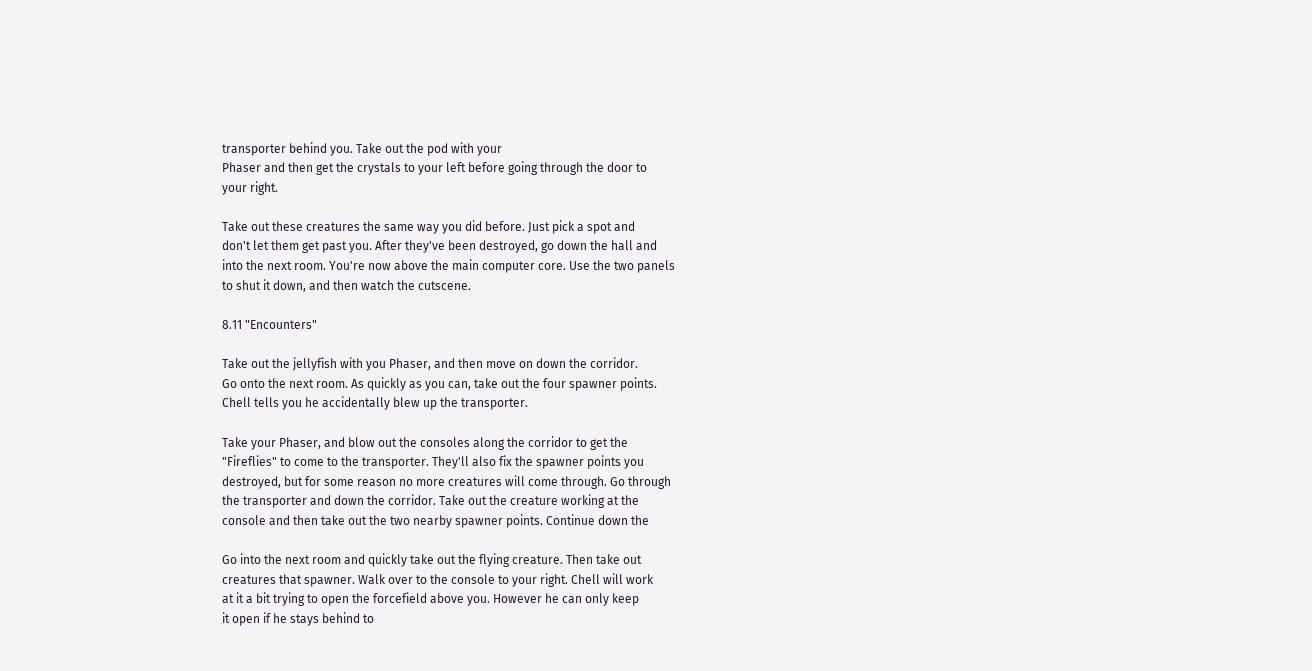transporter behind you. Take out the pod with your
Phaser and then get the crystals to your left before going through the door to
your right.

Take out these creatures the same way you did before. Just pick a spot and
don't let them get past you. After they've been destroyed, go down the hall and
into the next room. You're now above the main computer core. Use the two panels
to shut it down, and then watch the cutscene.

8.11 "Encounters"

Take out the jellyfish with you Phaser, and then move on down the corridor.
Go onto the next room. As quickly as you can, take out the four spawner points.
Chell tells you he accidentally blew up the transporter.

Take your Phaser, and blow out the consoles along the corridor to get the
"Fireflies" to come to the transporter. They'll also fix the spawner points you
destroyed, but for some reason no more creatures will come through. Go through
the transporter and down the corridor. Take out the creature working at the
console and then take out the two nearby spawner points. Continue down the

Go into the next room and quickly take out the flying creature. Then take out
creatures that spawner. Walk over to the console to your right. Chell will work
at it a bit trying to open the forcefield above you. However he can only keep
it open if he stays behind to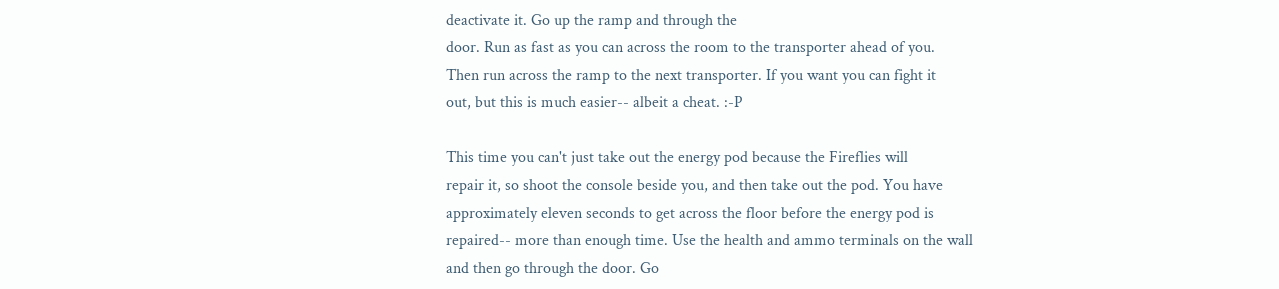deactivate it. Go up the ramp and through the
door. Run as fast as you can across the room to the transporter ahead of you.
Then run across the ramp to the next transporter. If you want you can fight it
out, but this is much easier-- albeit a cheat. :-P

This time you can't just take out the energy pod because the Fireflies will
repair it, so shoot the console beside you, and then take out the pod. You have
approximately eleven seconds to get across the floor before the energy pod is
repaired-- more than enough time. Use the health and ammo terminals on the wall
and then go through the door. Go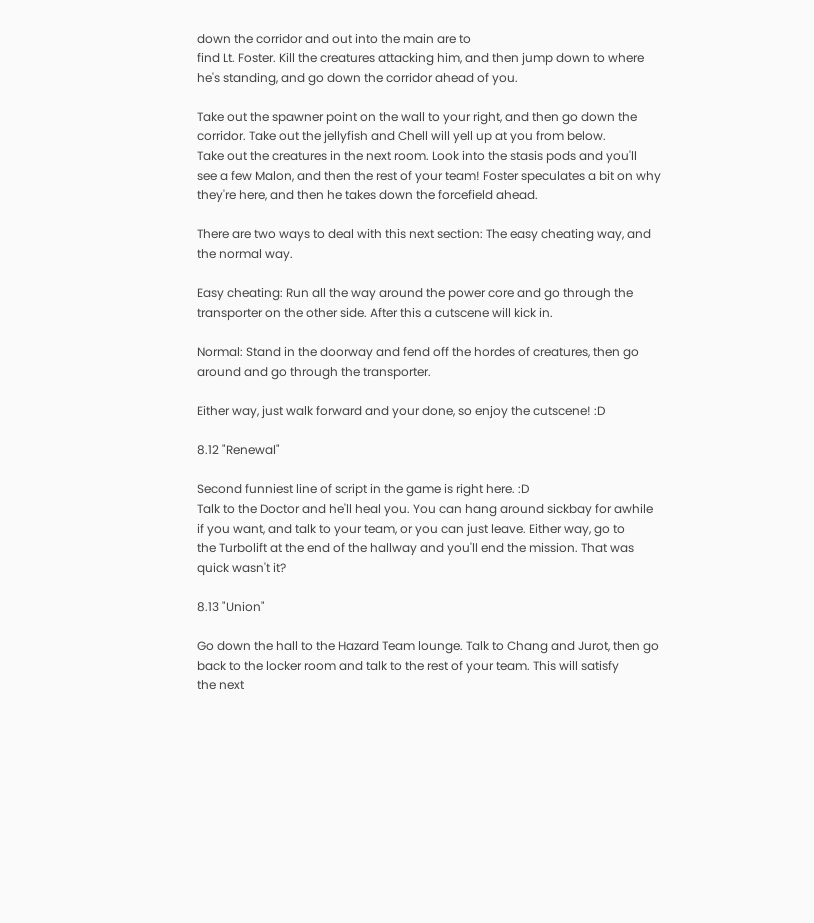down the corridor and out into the main are to
find Lt. Foster. Kill the creatures attacking him, and then jump down to where
he's standing, and go down the corridor ahead of you.

Take out the spawner point on the wall to your right, and then go down the
corridor. Take out the jellyfish and Chell will yell up at you from below.
Take out the creatures in the next room. Look into the stasis pods and you'll
see a few Malon, and then the rest of your team! Foster speculates a bit on why
they're here, and then he takes down the forcefield ahead.

There are two ways to deal with this next section: The easy cheating way, and
the normal way.

Easy cheating: Run all the way around the power core and go through the
transporter on the other side. After this a cutscene will kick in.

Normal: Stand in the doorway and fend off the hordes of creatures, then go
around and go through the transporter.

Either way, just walk forward and your done, so enjoy the cutscene! :D

8.12 "Renewal"

Second funniest line of script in the game is right here. :D
Talk to the Doctor and he'll heal you. You can hang around sickbay for awhile
if you want, and talk to your team, or you can just leave. Either way, go to
the Turbolift at the end of the hallway and you'll end the mission. That was
quick wasn't it?

8.13 "Union"

Go down the hall to the Hazard Team lounge. Talk to Chang and Jurot, then go
back to the locker room and talk to the rest of your team. This will satisfy
the next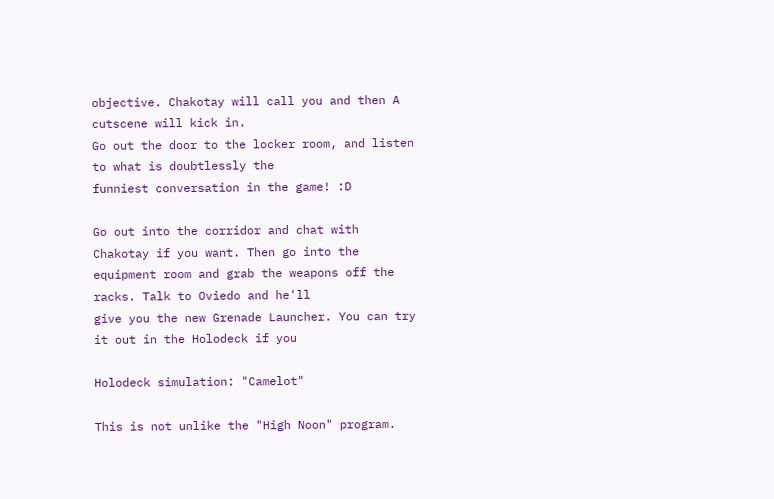objective. Chakotay will call you and then A cutscene will kick in.
Go out the door to the locker room, and listen to what is doubtlessly the
funniest conversation in the game! :D

Go out into the corridor and chat with Chakotay if you want. Then go into the
equipment room and grab the weapons off the racks. Talk to Oviedo and he'll
give you the new Grenade Launcher. You can try it out in the Holodeck if you

Holodeck simulation: "Camelot"

This is not unlike the "High Noon" program.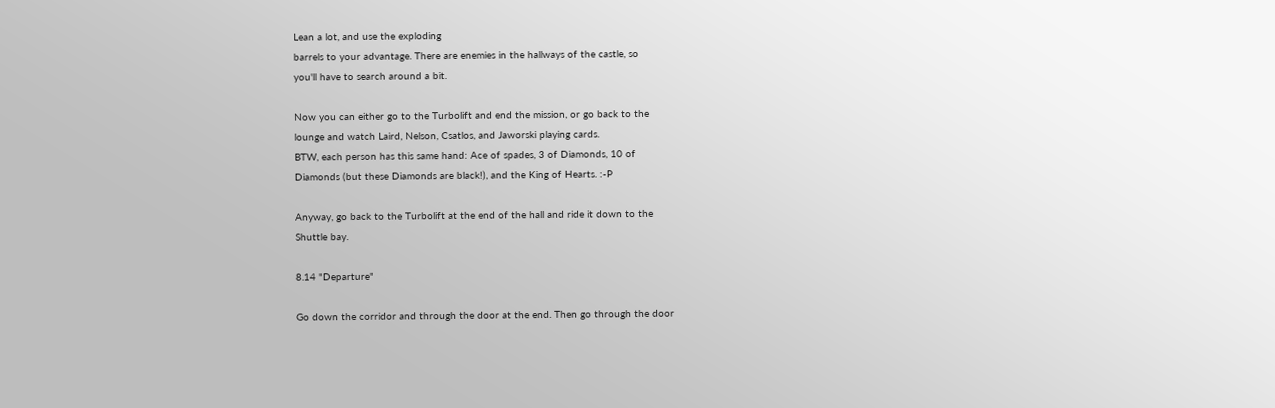Lean a lot, and use the exploding
barrels to your advantage. There are enemies in the hallways of the castle, so
you'll have to search around a bit.

Now you can either go to the Turbolift and end the mission, or go back to the
lounge and watch Laird, Nelson, Csatlos, and Jaworski playing cards.
BTW, each person has this same hand: Ace of spades, 3 of Diamonds, 10 of
Diamonds (but these Diamonds are black!), and the King of Hearts. :-P

Anyway, go back to the Turbolift at the end of the hall and ride it down to the
Shuttle bay.

8.14 "Departure"

Go down the corridor and through the door at the end. Then go through the door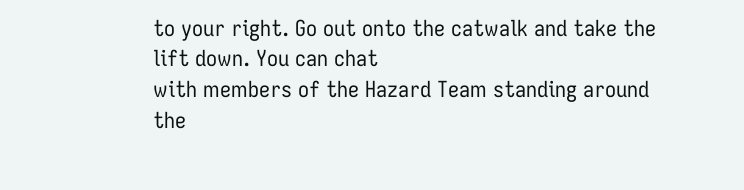to your right. Go out onto the catwalk and take the lift down. You can chat
with members of the Hazard Team standing around the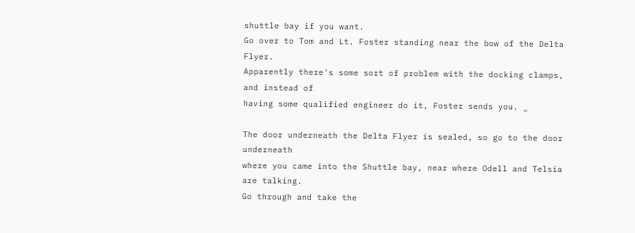shuttle bay if you want.
Go over to Tom and Lt. Foster standing near the bow of the Delta Flyer.
Apparently there's some sort of problem with the docking clamps, and instead of
having some qualified engineer do it, Foster sends you. _

The door underneath the Delta Flyer is sealed, so go to the door underneath
where you came into the Shuttle bay, near where Odell and Telsia are talking.
Go through and take the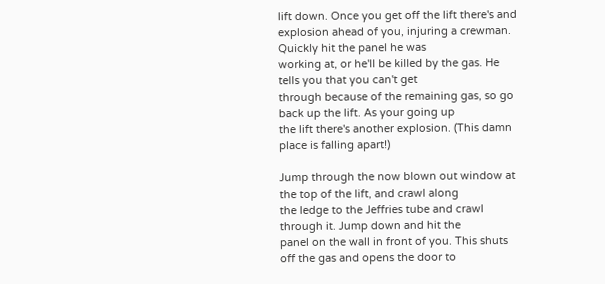lift down. Once you get off the lift there's and
explosion ahead of you, injuring a crewman. Quickly hit the panel he was
working at, or he'll be killed by the gas. He tells you that you can't get
through because of the remaining gas, so go back up the lift. As your going up
the lift there's another explosion. (This damn place is falling apart!)

Jump through the now blown out window at the top of the lift, and crawl along
the ledge to the Jeffries tube and crawl through it. Jump down and hit the
panel on the wall in front of you. This shuts off the gas and opens the door to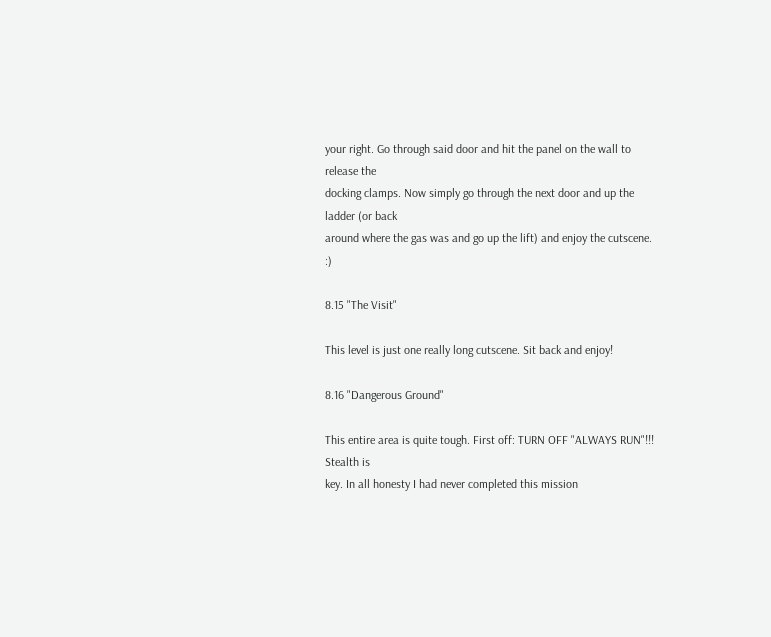your right. Go through said door and hit the panel on the wall to release the
docking clamps. Now simply go through the next door and up the ladder (or back
around where the gas was and go up the lift) and enjoy the cutscene. :)

8.15 "The Visit"

This level is just one really long cutscene. Sit back and enjoy!

8.16 "Dangerous Ground"

This entire area is quite tough. First off: TURN OFF "ALWAYS RUN"!!! Stealth is
key. In all honesty I had never completed this mission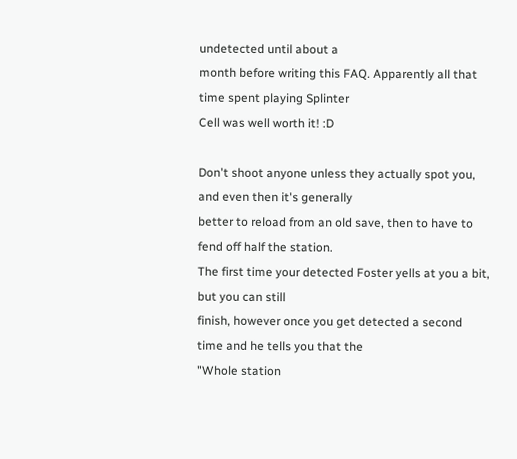undetected until about a
month before writing this FAQ. Apparently all that time spent playing Splinter
Cell was well worth it! :D

Don't shoot anyone unless they actually spot you, and even then it's generally
better to reload from an old save, then to have to fend off half the station.
The first time your detected Foster yells at you a bit, but you can still
finish, however once you get detected a second time and he tells you that the
"Whole station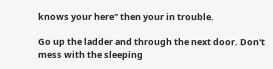knows your here" then your in trouble.

Go up the ladder and through the next door. Don't mess with the sleeping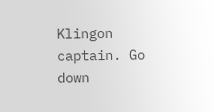Klingon captain. Go down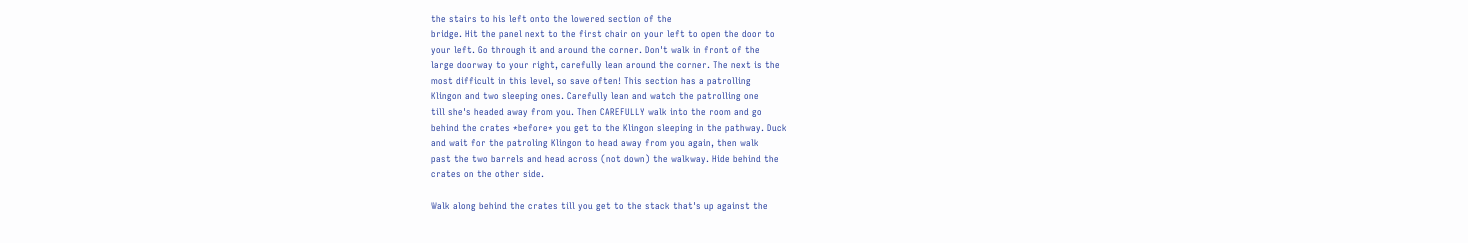the stairs to his left onto the lowered section of the
bridge. Hit the panel next to the first chair on your left to open the door to
your left. Go through it and around the corner. Don't walk in front of the
large doorway to your right, carefully lean around the corner. The next is the
most difficult in this level, so save often! This section has a patrolling
Klingon and two sleeping ones. Carefully lean and watch the patrolling one
till she's headed away from you. Then CAREFULLY walk into the room and go
behind the crates *before* you get to the Klingon sleeping in the pathway. Duck
and wait for the patroling Klingon to head away from you again, then walk
past the two barrels and head across (not down) the walkway. Hide behind the
crates on the other side.

Walk along behind the crates till you get to the stack that's up against the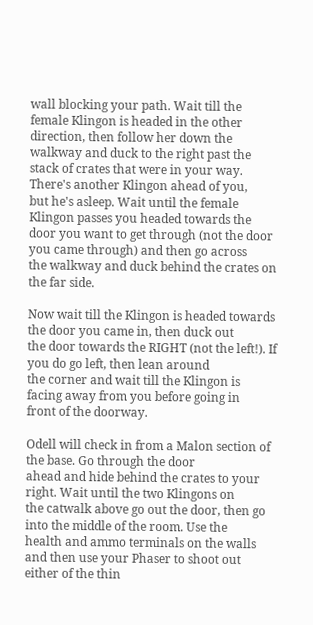wall blocking your path. Wait till the female Klingon is headed in the other
direction, then follow her down the walkway and duck to the right past the
stack of crates that were in your way. There's another Klingon ahead of you,
but he's asleep. Wait until the female Klingon passes you headed towards the
door you want to get through (not the door you came through) and then go across
the walkway and duck behind the crates on the far side.

Now wait till the Klingon is headed towards the door you came in, then duck out
the door towards the RIGHT (not the left!). If you do go left, then lean around
the corner and wait till the Klingon is facing away from you before going in
front of the doorway.

Odell will check in from a Malon section of the base. Go through the door
ahead and hide behind the crates to your right. Wait until the two Klingons on
the catwalk above go out the door, then go into the middle of the room. Use the
health and ammo terminals on the walls and then use your Phaser to shoot out
either of the thin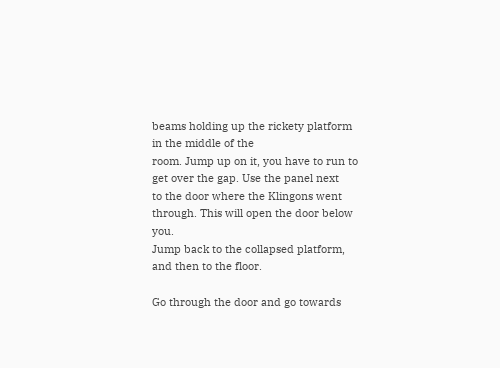beams holding up the rickety platform in the middle of the
room. Jump up on it, you have to run to get over the gap. Use the panel next
to the door where the Klingons went through. This will open the door below you.
Jump back to the collapsed platform, and then to the floor.

Go through the door and go towards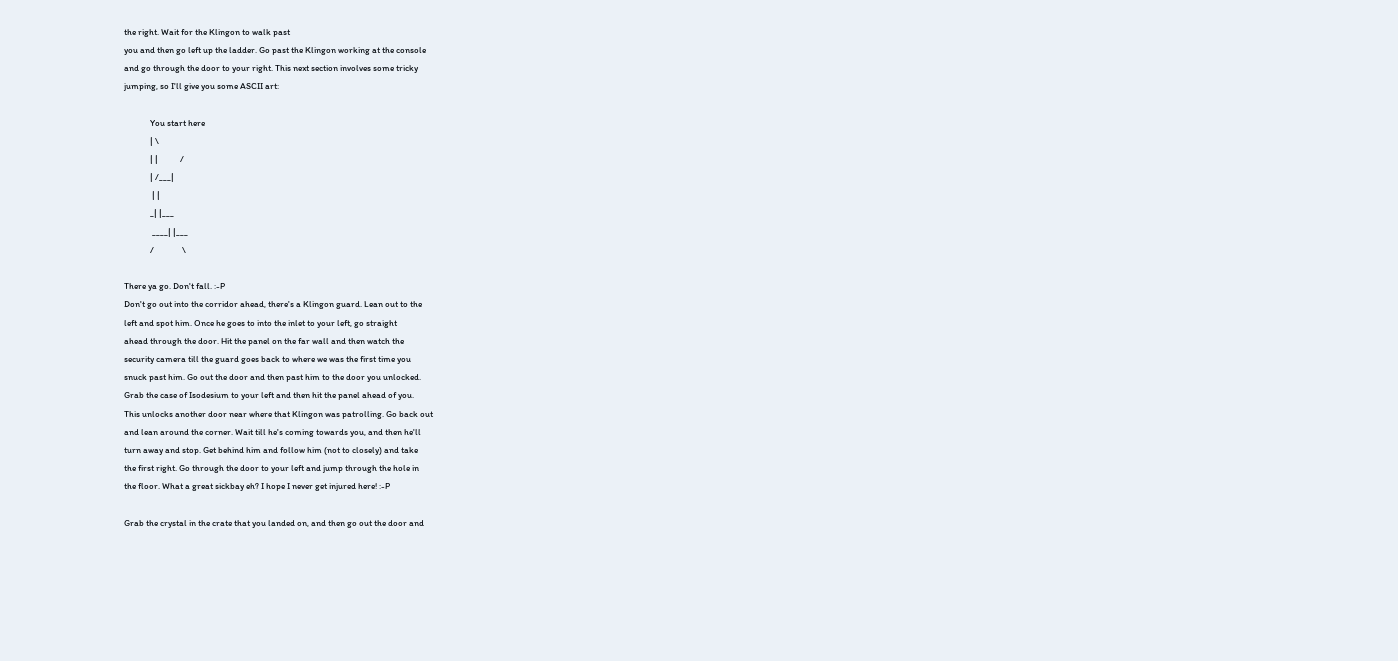the right. Wait for the Klingon to walk past
you and then go left up the ladder. Go past the Klingon working at the console
and go through the door to your right. This next section involves some tricky
jumping, so I'll give you some ASCII art:

             You start here
             | \
             | |           /
             | /___|
              | |
             _| |___
              ____| |___
             /              \

There ya go. Don't fall. :-P
Don't go out into the corridor ahead, there's a Klingon guard. Lean out to the
left and spot him. Once he goes to into the inlet to your left, go straight
ahead through the door. Hit the panel on the far wall and then watch the
security camera till the guard goes back to where we was the first time you
snuck past him. Go out the door and then past him to the door you unlocked.
Grab the case of Isodesium to your left and then hit the panel ahead of you.
This unlocks another door near where that Klingon was patrolling. Go back out
and lean around the corner. Wait till he's coming towards you, and then he'll
turn away and stop. Get behind him and follow him (not to closely) and take
the first right. Go through the door to your left and jump through the hole in
the floor. What a great sickbay eh? I hope I never get injured here! :-P

Grab the crystal in the crate that you landed on, and then go out the door and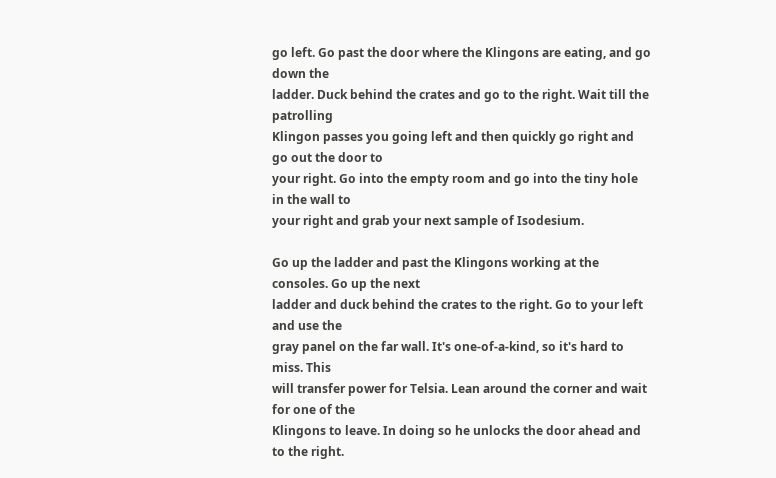go left. Go past the door where the Klingons are eating, and go down the
ladder. Duck behind the crates and go to the right. Wait till the patrolling
Klingon passes you going left and then quickly go right and go out the door to
your right. Go into the empty room and go into the tiny hole in the wall to
your right and grab your next sample of Isodesium.

Go up the ladder and past the Klingons working at the consoles. Go up the next
ladder and duck behind the crates to the right. Go to your left and use the
gray panel on the far wall. It's one-of-a-kind, so it's hard to miss. This
will transfer power for Telsia. Lean around the corner and wait for one of the
Klingons to leave. In doing so he unlocks the door ahead and to the right.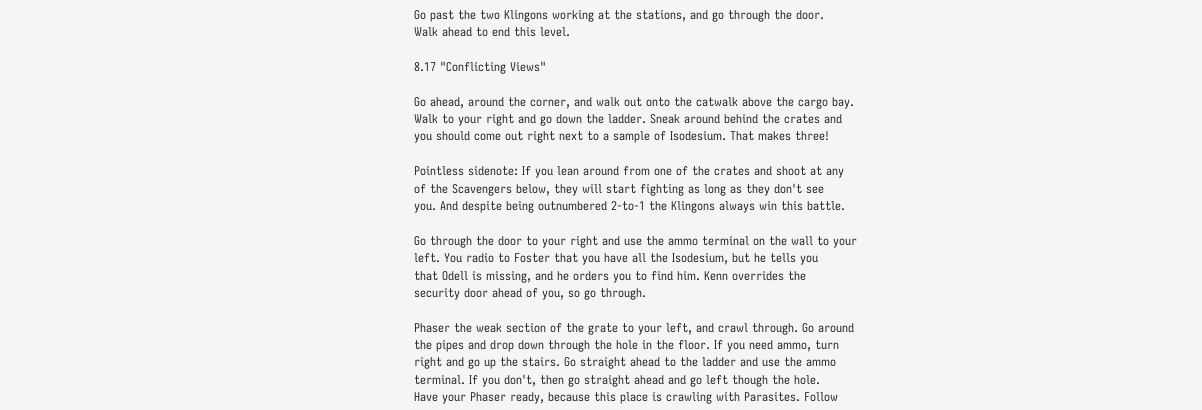Go past the two Klingons working at the stations, and go through the door.
Walk ahead to end this level.

8.17 "Conflicting Views"

Go ahead, around the corner, and walk out onto the catwalk above the cargo bay.
Walk to your right and go down the ladder. Sneak around behind the crates and
you should come out right next to a sample of Isodesium. That makes three!

Pointless sidenote: If you lean around from one of the crates and shoot at any
of the Scavengers below, they will start fighting as long as they don't see
you. And despite being outnumbered 2-to-1 the Klingons always win this battle.

Go through the door to your right and use the ammo terminal on the wall to your
left. You radio to Foster that you have all the Isodesium, but he tells you
that Odell is missing, and he orders you to find him. Kenn overrides the
security door ahead of you, so go through.

Phaser the weak section of the grate to your left, and crawl through. Go around
the pipes and drop down through the hole in the floor. If you need ammo, turn
right and go up the stairs. Go straight ahead to the ladder and use the ammo
terminal. If you don't, then go straight ahead and go left though the hole.
Have your Phaser ready, because this place is crawling with Parasites. Follow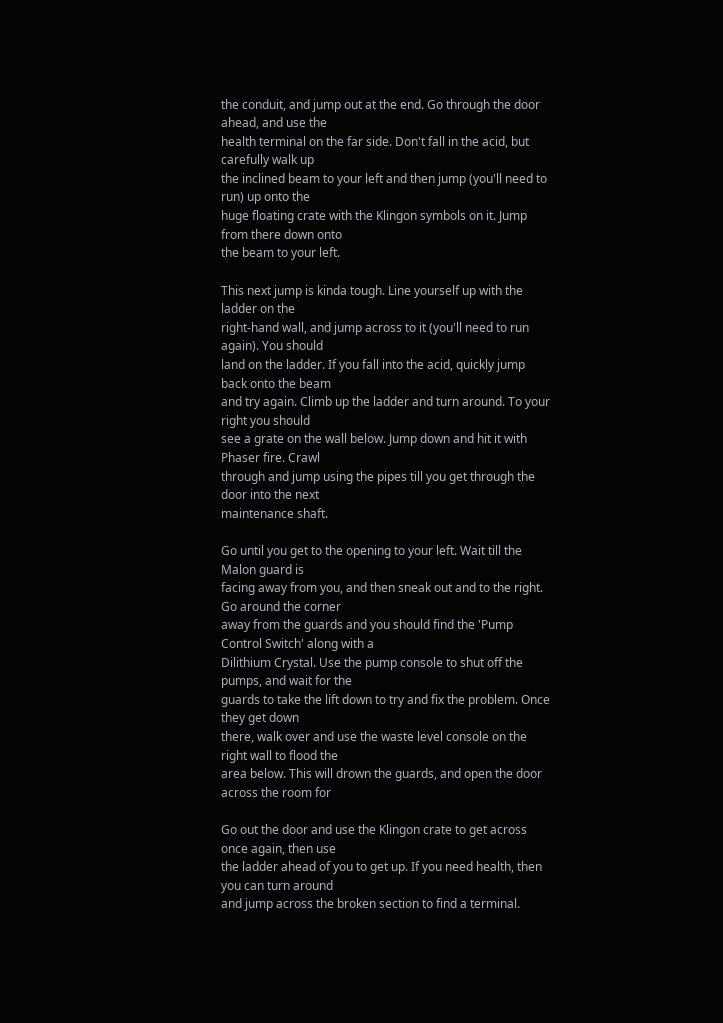the conduit, and jump out at the end. Go through the door ahead, and use the
health terminal on the far side. Don't fall in the acid, but carefully walk up
the inclined beam to your left and then jump (you'll need to run) up onto the
huge floating crate with the Klingon symbols on it. Jump from there down onto
the beam to your left.

This next jump is kinda tough. Line yourself up with the ladder on the
right-hand wall, and jump across to it (you'll need to run again). You should
land on the ladder. If you fall into the acid, quickly jump back onto the beam
and try again. Climb up the ladder and turn around. To your right you should
see a grate on the wall below. Jump down and hit it with Phaser fire. Crawl
through and jump using the pipes till you get through the door into the next
maintenance shaft.

Go until you get to the opening to your left. Wait till the Malon guard is
facing away from you, and then sneak out and to the right. Go around the corner
away from the guards and you should find the 'Pump Control Switch' along with a
Dilithium Crystal. Use the pump console to shut off the pumps, and wait for the
guards to take the lift down to try and fix the problem. Once they get down
there, walk over and use the waste level console on the right wall to flood the
area below. This will drown the guards, and open the door across the room for

Go out the door and use the Klingon crate to get across once again, then use
the ladder ahead of you to get up. If you need health, then you can turn around
and jump across the broken section to find a terminal.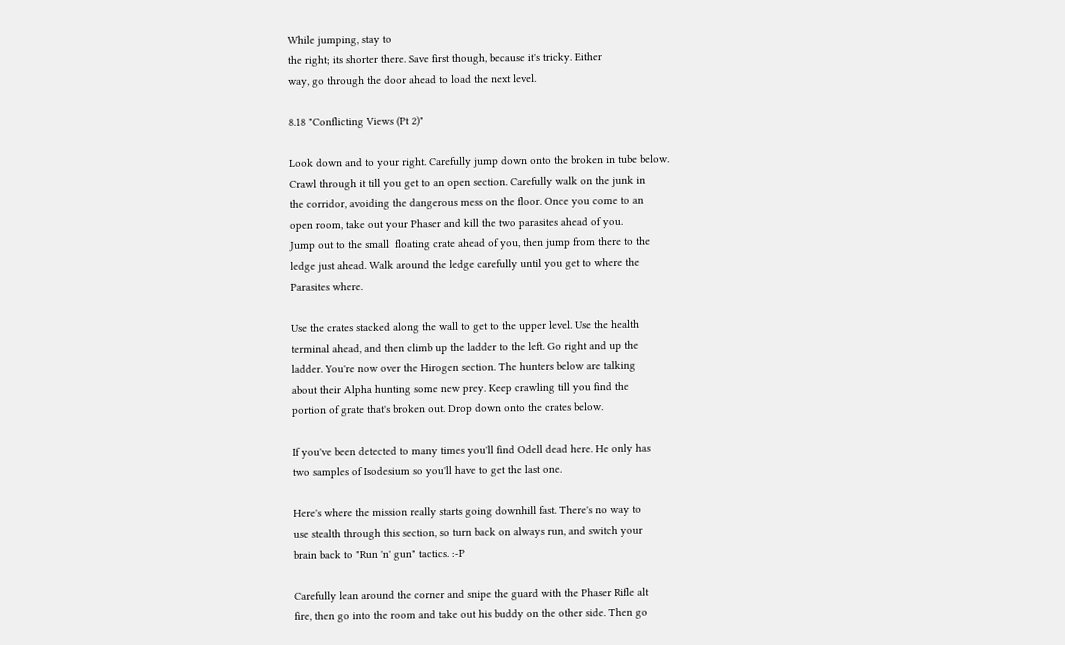While jumping, stay to
the right; its shorter there. Save first though, because it's tricky. Either
way, go through the door ahead to load the next level.

8.18 "Conflicting Views (Pt 2)"

Look down and to your right. Carefully jump down onto the broken in tube below.
Crawl through it till you get to an open section. Carefully walk on the junk in
the corridor, avoiding the dangerous mess on the floor. Once you come to an
open room, take out your Phaser and kill the two parasites ahead of you.
Jump out to the small  floating crate ahead of you, then jump from there to the
ledge just ahead. Walk around the ledge carefully until you get to where the
Parasites where.

Use the crates stacked along the wall to get to the upper level. Use the health
terminal ahead, and then climb up the ladder to the left. Go right and up the
ladder. You're now over the Hirogen section. The hunters below are talking
about their Alpha hunting some new prey. Keep crawling till you find the
portion of grate that's broken out. Drop down onto the crates below.

If you've been detected to many times you'll find Odell dead here. He only has
two samples of Isodesium so you'll have to get the last one.

Here's where the mission really starts going downhill fast. There's no way to
use stealth through this section, so turn back on always run, and switch your
brain back to "Run 'n' gun" tactics. :-P

Carefully lean around the corner and snipe the guard with the Phaser Rifle alt
fire, then go into the room and take out his buddy on the other side. Then go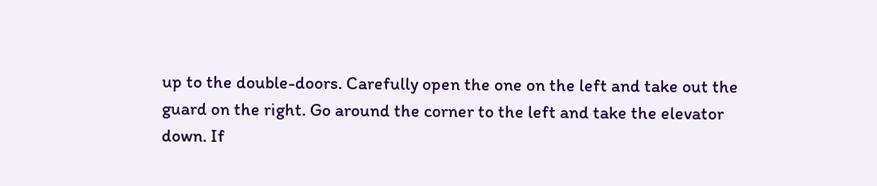up to the double-doors. Carefully open the one on the left and take out the
guard on the right. Go around the corner to the left and take the elevator
down. If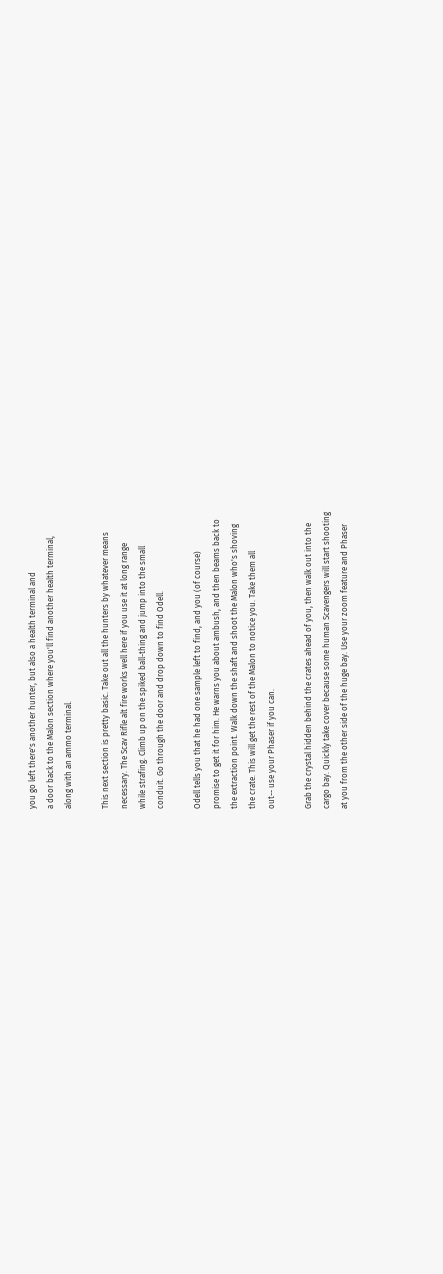you go left there's another hunter, but also a health terminal and
a door back to the Malon section where you'll find another health terminal,
along with an ammo terminal.

This next section is pretty basic. Take out all the hunters by whatever means
necessary. The Scav Rifle alt fire works well here if you use it at long range
while strafing. Climb up on the spiked ball-thing and jump into the small
conduit. Go through the door and drop down to find Odell.

Odell tells you that he had one sample left to find, and you (of course)
promise to get it for him. He warns you about ambush, and then beams back to
the extraction point. Walk down the shaft and shoot the Malon who's shoving
the crate. This will get the rest of the Malon to notice you. Take them all
out-- use your Phaser if you can.

Grab the crystal hidden behind the crates ahead of you, then walk out into the
cargo bay. Quickly take cover because some human Scavengers will start shooting
at you from the other side of the huge bay. Use your zoom feature and Phaser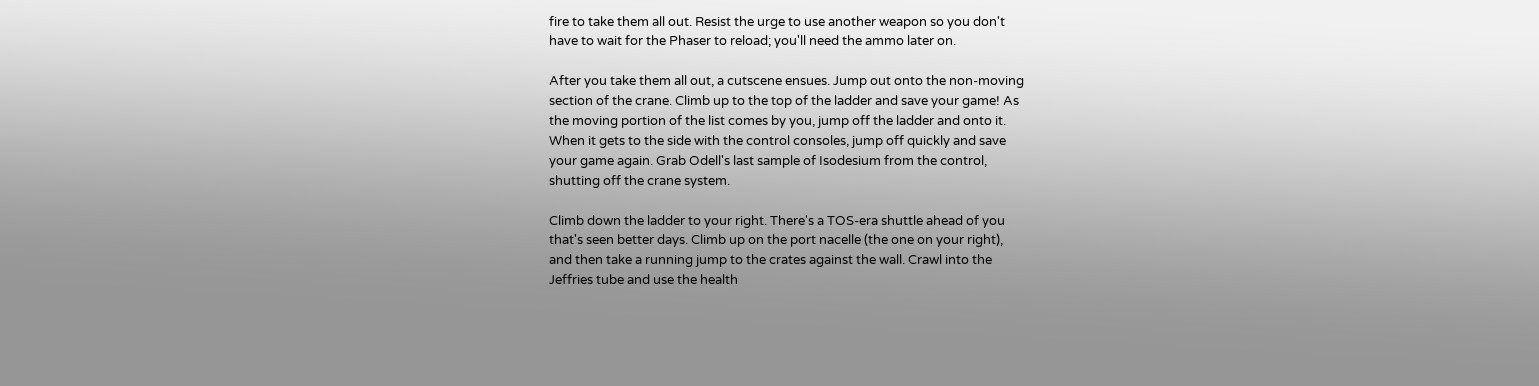fire to take them all out. Resist the urge to use another weapon so you don't
have to wait for the Phaser to reload; you'll need the ammo later on.

After you take them all out, a cutscene ensues. Jump out onto the non-moving
section of the crane. Climb up to the top of the ladder and save your game! As
the moving portion of the list comes by you, jump off the ladder and onto it.
When it gets to the side with the control consoles, jump off quickly and save
your game again. Grab Odell's last sample of Isodesium from the control,
shutting off the crane system.

Climb down the ladder to your right. There's a TOS-era shuttle ahead of you
that's seen better days. Climb up on the port nacelle (the one on your right),
and then take a running jump to the crates against the wall. Crawl into the
Jeffries tube and use the health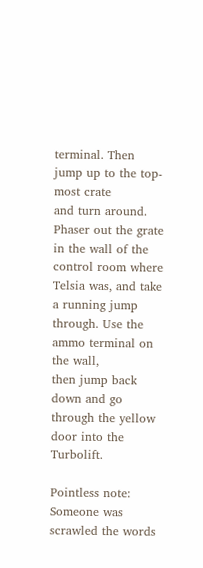terminal. Then jump up to the top-most crate
and turn around. Phaser out the grate in the wall of the control room where
Telsia was, and take a running jump through. Use the ammo terminal on the wall,
then jump back down and go through the yellow door into the Turbolift.

Pointless note: Someone was scrawled the words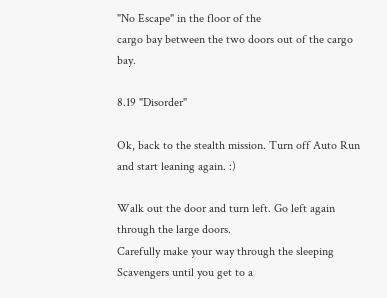"No Escape" in the floor of the
cargo bay between the two doors out of the cargo bay.

8.19 "Disorder"

Ok, back to the stealth mission. Turn off Auto Run and start leaning again. :)

Walk out the door and turn left. Go left again through the large doors.
Carefully make your way through the sleeping Scavengers until you get to a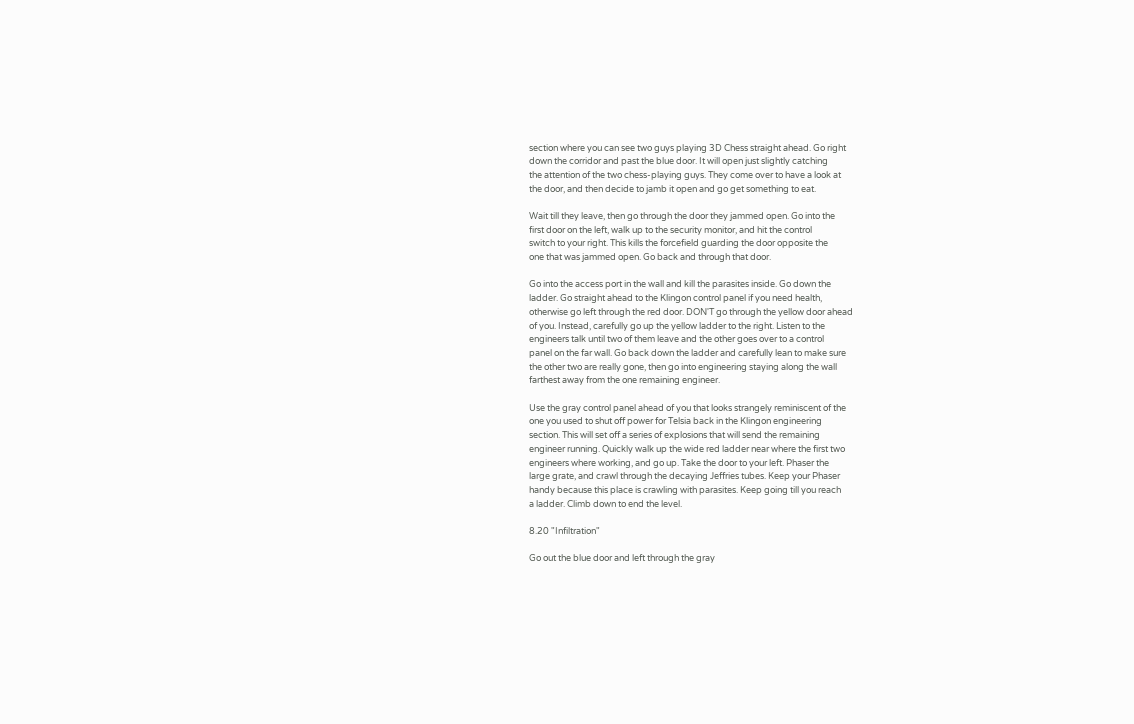section where you can see two guys playing 3D Chess straight ahead. Go right
down the corridor and past the blue door. It will open just slightly catching
the attention of the two chess-playing guys. They come over to have a look at
the door, and then decide to jamb it open and go get something to eat.

Wait till they leave, then go through the door they jammed open. Go into the
first door on the left, walk up to the security monitor, and hit the control
switch to your right. This kills the forcefield guarding the door opposite the
one that was jammed open. Go back and through that door.

Go into the access port in the wall and kill the parasites inside. Go down the
ladder. Go straight ahead to the Klingon control panel if you need health,
otherwise go left through the red door. DON'T go through the yellow door ahead
of you. Instead, carefully go up the yellow ladder to the right. Listen to the
engineers talk until two of them leave and the other goes over to a control
panel on the far wall. Go back down the ladder and carefully lean to make sure
the other two are really gone, then go into engineering staying along the wall
farthest away from the one remaining engineer.

Use the gray control panel ahead of you that looks strangely reminiscent of the
one you used to shut off power for Telsia back in the Klingon engineering
section. This will set off a series of explosions that will send the remaining
engineer running. Quickly walk up the wide red ladder near where the first two
engineers where working, and go up. Take the door to your left. Phaser the
large grate, and crawl through the decaying Jeffries tubes. Keep your Phaser
handy because this place is crawling with parasites. Keep going till you reach
a ladder. Climb down to end the level.

8.20 "Infiltration"

Go out the blue door and left through the gray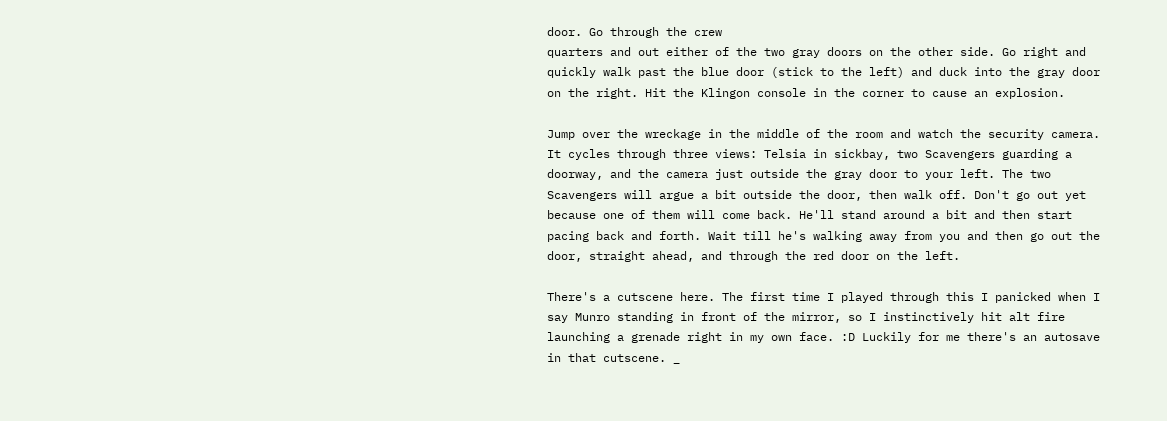door. Go through the crew
quarters and out either of the two gray doors on the other side. Go right and
quickly walk past the blue door (stick to the left) and duck into the gray door
on the right. Hit the Klingon console in the corner to cause an explosion.

Jump over the wreckage in the middle of the room and watch the security camera.
It cycles through three views: Telsia in sickbay, two Scavengers guarding a
doorway, and the camera just outside the gray door to your left. The two
Scavengers will argue a bit outside the door, then walk off. Don't go out yet
because one of them will come back. He'll stand around a bit and then start
pacing back and forth. Wait till he's walking away from you and then go out the
door, straight ahead, and through the red door on the left.

There's a cutscene here. The first time I played through this I panicked when I
say Munro standing in front of the mirror, so I instinctively hit alt fire
launching a grenade right in my own face. :D Luckily for me there's an autosave
in that cutscene. _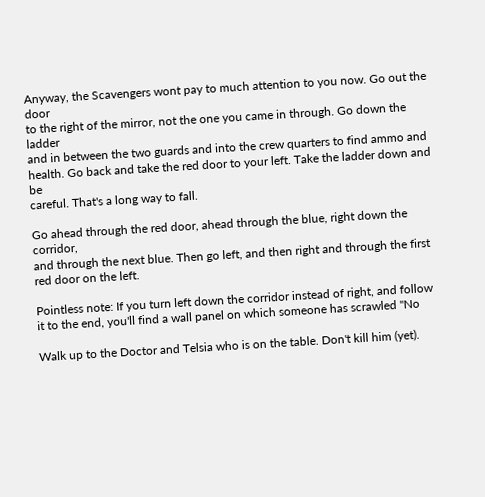Anyway, the Scavengers wont pay to much attention to you now. Go out the door
to the right of the mirror, not the one you came in through. Go down the ladder
and in between the two guards and into the crew quarters to find ammo and
health. Go back and take the red door to your left. Take the ladder down and be
careful. That's a long way to fall.

Go ahead through the red door, ahead through the blue, right down the corridor,
and through the next blue. Then go left, and then right and through the first
red door on the left.

Pointless note: If you turn left down the corridor instead of right, and follow
it to the end, you'll find a wall panel on which someone has scrawled "No

Walk up to the Doctor and Telsia who is on the table. Don't kill him (yet).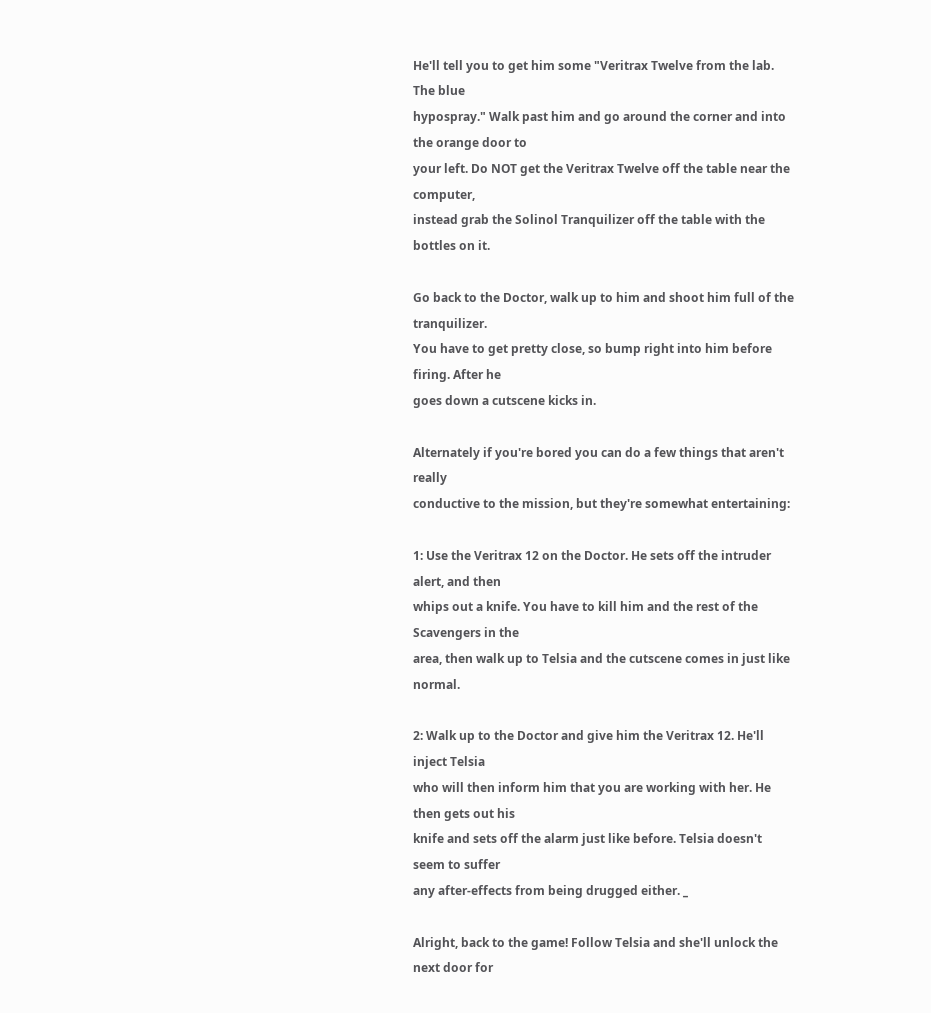He'll tell you to get him some "Veritrax Twelve from the lab. The blue
hypospray." Walk past him and go around the corner and into the orange door to
your left. Do NOT get the Veritrax Twelve off the table near the computer,
instead grab the Solinol Tranquilizer off the table with the bottles on it.

Go back to the Doctor, walk up to him and shoot him full of the tranquilizer.
You have to get pretty close, so bump right into him before firing. After he
goes down a cutscene kicks in.

Alternately if you're bored you can do a few things that aren't really
conductive to the mission, but they're somewhat entertaining:

1: Use the Veritrax 12 on the Doctor. He sets off the intruder alert, and then
whips out a knife. You have to kill him and the rest of the Scavengers in the
area, then walk up to Telsia and the cutscene comes in just like normal.

2: Walk up to the Doctor and give him the Veritrax 12. He'll inject Telsia
who will then inform him that you are working with her. He then gets out his
knife and sets off the alarm just like before. Telsia doesn't seem to suffer
any after-effects from being drugged either. _

Alright, back to the game! Follow Telsia and she'll unlock the next door for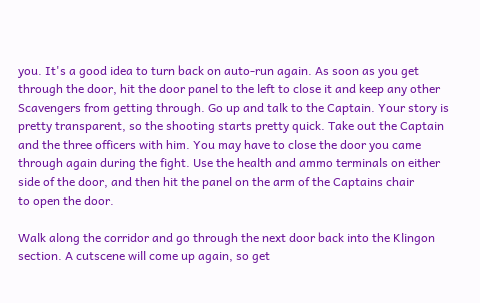you. It's a good idea to turn back on auto-run again. As soon as you get
through the door, hit the door panel to the left to close it and keep any other
Scavengers from getting through. Go up and talk to the Captain. Your story is
pretty transparent, so the shooting starts pretty quick. Take out the Captain
and the three officers with him. You may have to close the door you came
through again during the fight. Use the health and ammo terminals on either
side of the door, and then hit the panel on the arm of the Captains chair
to open the door.

Walk along the corridor and go through the next door back into the Klingon
section. A cutscene will come up again, so get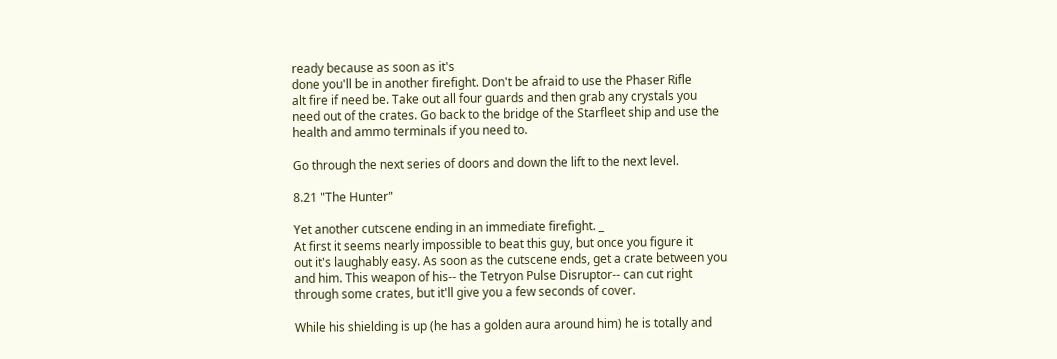ready because as soon as it's
done you'll be in another firefight. Don't be afraid to use the Phaser Rifle
alt fire if need be. Take out all four guards and then grab any crystals you
need out of the crates. Go back to the bridge of the Starfleet ship and use the
health and ammo terminals if you need to.

Go through the next series of doors and down the lift to the next level.

8.21 "The Hunter"

Yet another cutscene ending in an immediate firefight. _
At first it seems nearly impossible to beat this guy, but once you figure it
out it's laughably easy. As soon as the cutscene ends, get a crate between you
and him. This weapon of his-- the Tetryon Pulse Disruptor-- can cut right
through some crates, but it'll give you a few seconds of cover.

While his shielding is up (he has a golden aura around him) he is totally and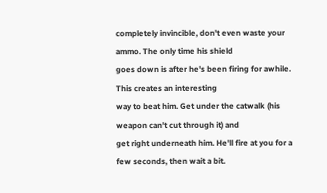completely invincible, don't even waste your ammo. The only time his shield
goes down is after he's been firing for awhile. This creates an interesting
way to beat him. Get under the catwalk (his weapon can't cut through it) and
get right underneath him. He'll fire at you for a few seconds, then wait a bit.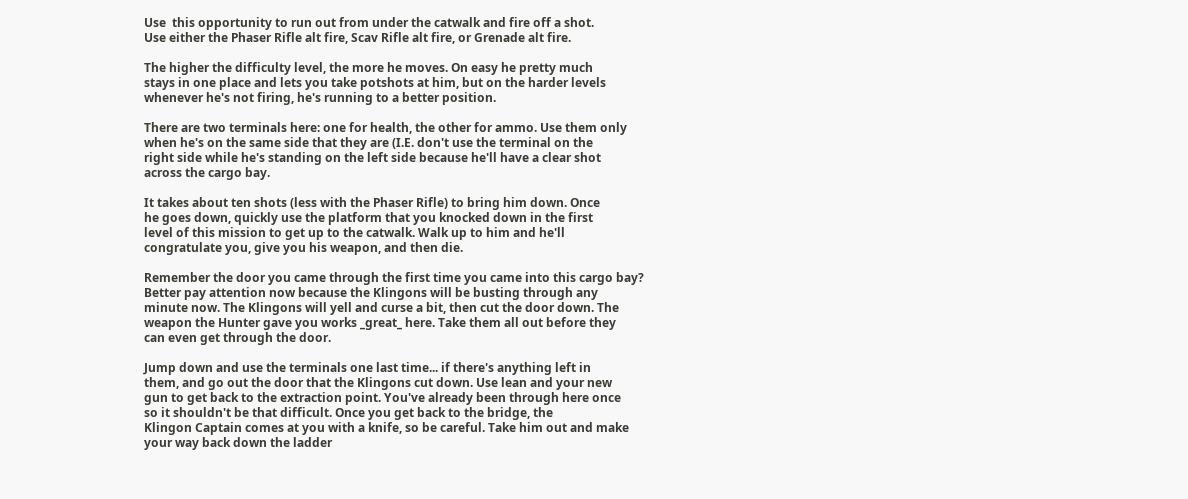Use  this opportunity to run out from under the catwalk and fire off a shot.
Use either the Phaser Rifle alt fire, Scav Rifle alt fire, or Grenade alt fire.

The higher the difficulty level, the more he moves. On easy he pretty much
stays in one place and lets you take potshots at him, but on the harder levels
whenever he's not firing, he's running to a better position.

There are two terminals here: one for health, the other for ammo. Use them only
when he's on the same side that they are (I.E. don't use the terminal on the
right side while he's standing on the left side because he'll have a clear shot
across the cargo bay.

It takes about ten shots (less with the Phaser Rifle) to bring him down. Once
he goes down, quickly use the platform that you knocked down in the first
level of this mission to get up to the catwalk. Walk up to him and he'll
congratulate you, give you his weapon, and then die.

Remember the door you came through the first time you came into this cargo bay?
Better pay attention now because the Klingons will be busting through any
minute now. The Klingons will yell and curse a bit, then cut the door down. The
weapon the Hunter gave you works _great_ here. Take them all out before they
can even get through the door.

Jump down and use the terminals one last time... if there's anything left in
them, and go out the door that the Klingons cut down. Use lean and your new
gun to get back to the extraction point. You've already been through here once
so it shouldn't be that difficult. Once you get back to the bridge, the
Klingon Captain comes at you with a knife, so be careful. Take him out and make
your way back down the ladder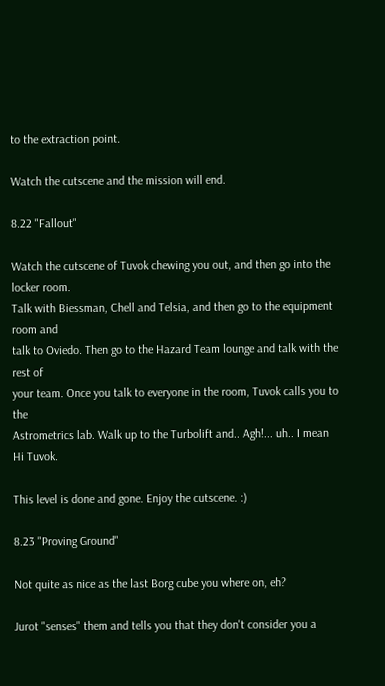to the extraction point.

Watch the cutscene and the mission will end.

8.22 "Fallout"

Watch the cutscene of Tuvok chewing you out, and then go into the locker room.
Talk with Biessman, Chell and Telsia, and then go to the equipment room and
talk to Oviedo. Then go to the Hazard Team lounge and talk with the rest of
your team. Once you talk to everyone in the room, Tuvok calls you to the
Astrometrics lab. Walk up to the Turbolift and.. Agh!... uh.. I mean Hi Tuvok.

This level is done and gone. Enjoy the cutscene. :)

8.23 "Proving Ground"

Not quite as nice as the last Borg cube you where on, eh?

Jurot "senses" them and tells you that they don't consider you a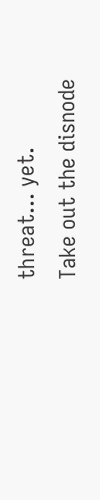threat... yet.
Take out the disnode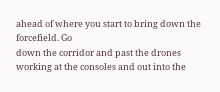ahead of where you start to bring down the forcefield. Go
down the corridor and past the drones working at the consoles and out into the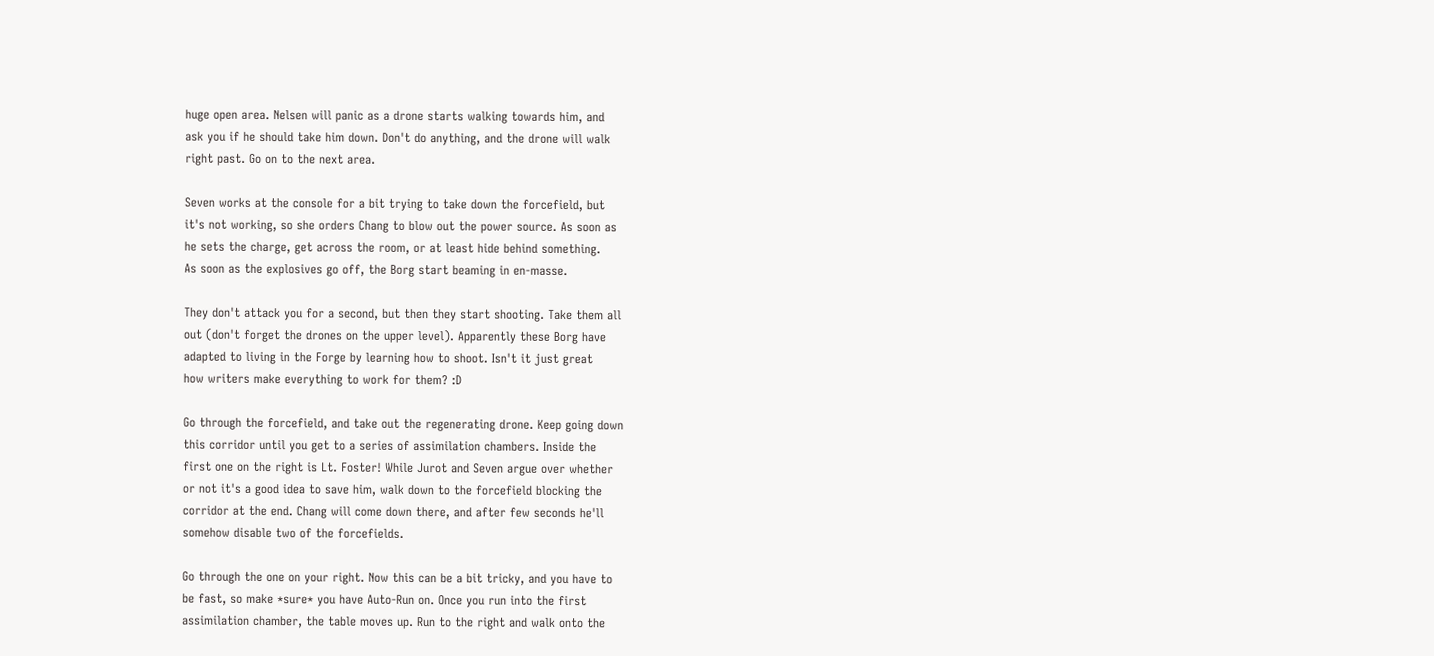huge open area. Nelsen will panic as a drone starts walking towards him, and
ask you if he should take him down. Don't do anything, and the drone will walk
right past. Go on to the next area.

Seven works at the console for a bit trying to take down the forcefield, but
it's not working, so she orders Chang to blow out the power source. As soon as
he sets the charge, get across the room, or at least hide behind something.
As soon as the explosives go off, the Borg start beaming in en-masse.

They don't attack you for a second, but then they start shooting. Take them all
out (don't forget the drones on the upper level). Apparently these Borg have
adapted to living in the Forge by learning how to shoot. Isn't it just great
how writers make everything to work for them? :D

Go through the forcefield, and take out the regenerating drone. Keep going down
this corridor until you get to a series of assimilation chambers. Inside the
first one on the right is Lt. Foster! While Jurot and Seven argue over whether
or not it's a good idea to save him, walk down to the forcefield blocking the
corridor at the end. Chang will come down there, and after few seconds he'll
somehow disable two of the forcefields.

Go through the one on your right. Now this can be a bit tricky, and you have to
be fast, so make *sure* you have Auto-Run on. Once you run into the first
assimilation chamber, the table moves up. Run to the right and walk onto the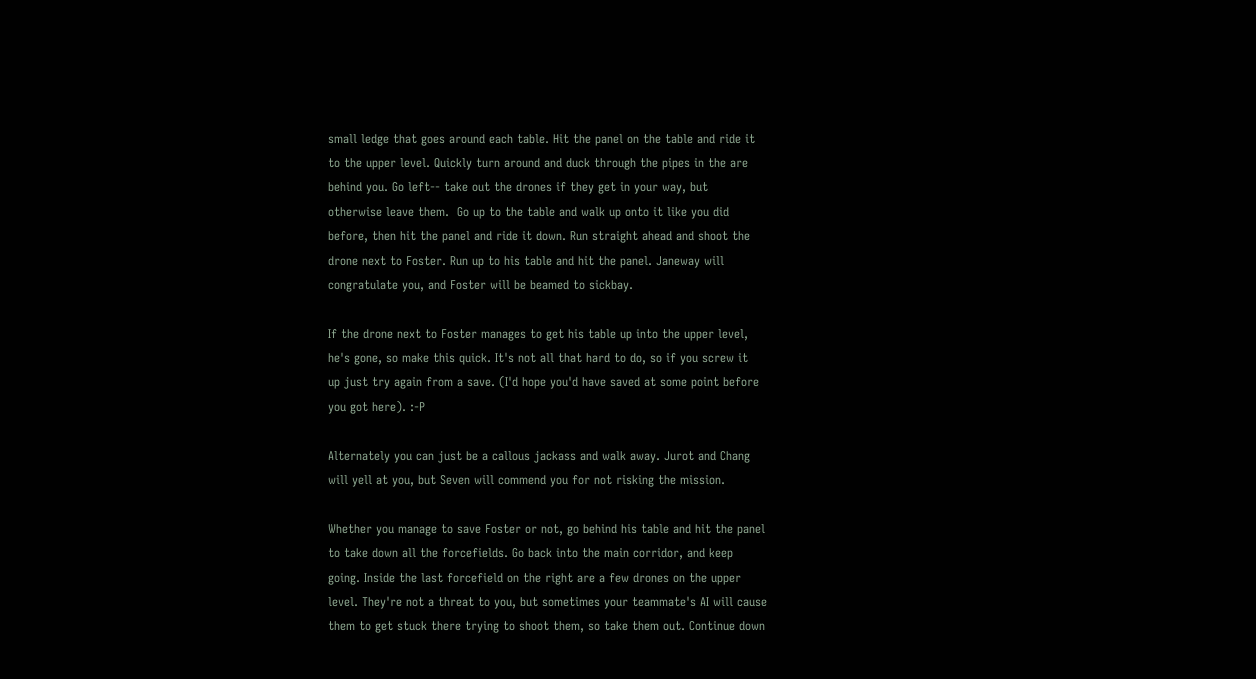small ledge that goes around each table. Hit the panel on the table and ride it
to the upper level. Quickly turn around and duck through the pipes in the are
behind you. Go left-- take out the drones if they get in your way, but
otherwise leave them.  Go up to the table and walk up onto it like you did
before, then hit the panel and ride it down. Run straight ahead and shoot the
drone next to Foster. Run up to his table and hit the panel. Janeway will
congratulate you, and Foster will be beamed to sickbay.

If the drone next to Foster manages to get his table up into the upper level,
he's gone, so make this quick. It's not all that hard to do, so if you screw it
up just try again from a save. (I'd hope you'd have saved at some point before
you got here). :-P

Alternately you can just be a callous jackass and walk away. Jurot and Chang
will yell at you, but Seven will commend you for not risking the mission.

Whether you manage to save Foster or not, go behind his table and hit the panel
to take down all the forcefields. Go back into the main corridor, and keep
going. Inside the last forcefield on the right are a few drones on the upper
level. They're not a threat to you, but sometimes your teammate's AI will cause
them to get stuck there trying to shoot them, so take them out. Continue down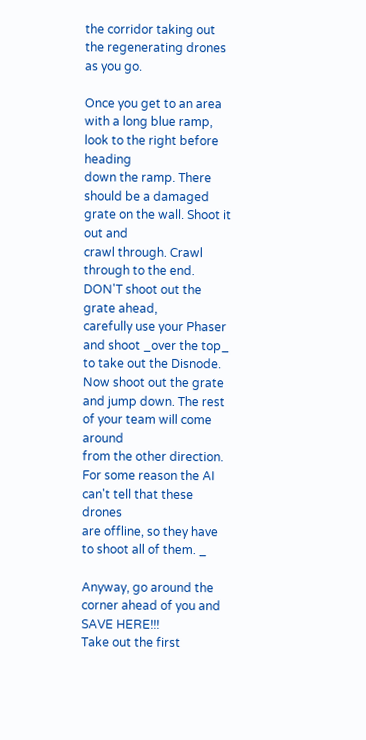the corridor taking out the regenerating drones as you go.

Once you get to an area with a long blue ramp, look to the right before heading
down the ramp. There should be a damaged grate on the wall. Shoot it out and
crawl through. Crawl through to the end. DON'T shoot out the grate ahead,
carefully use your Phaser and shoot _over the top_ to take out the Disnode.
Now shoot out the grate and jump down. The rest of your team will come around
from the other direction. For some reason the AI can't tell that these drones
are offline, so they have to shoot all of them. _

Anyway, go around the corner ahead of you and SAVE HERE!!!
Take out the first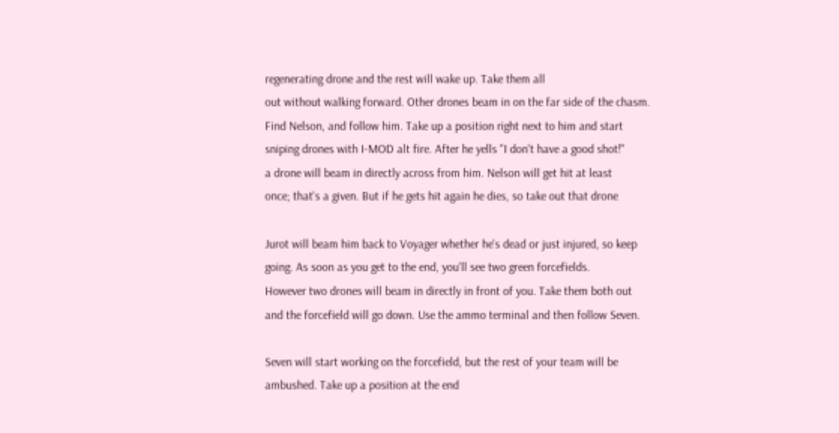regenerating drone and the rest will wake up. Take them all
out without walking forward. Other drones beam in on the far side of the chasm.
Find Nelson, and follow him. Take up a position right next to him and start
sniping drones with I-MOD alt fire. After he yells "I don't have a good shot!"
a drone will beam in directly across from him. Nelson will get hit at least
once; that's a given. But if he gets hit again he dies, so take out that drone

Jurot will beam him back to Voyager whether he's dead or just injured, so keep
going. As soon as you get to the end, you'll see two green forcefields.
However two drones will beam in directly in front of you. Take them both out
and the forcefield will go down. Use the ammo terminal and then follow Seven.

Seven will start working on the forcefield, but the rest of your team will be
ambushed. Take up a position at the end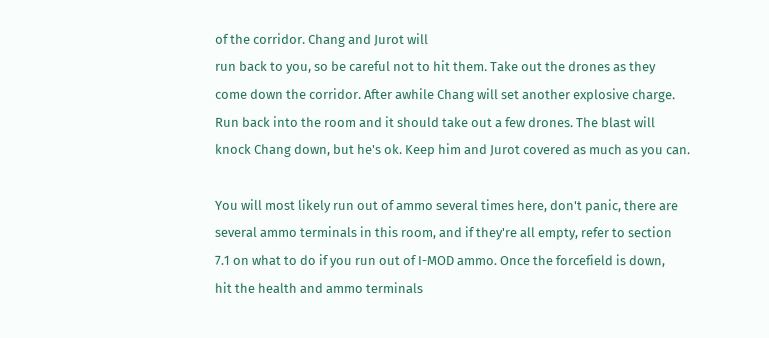of the corridor. Chang and Jurot will
run back to you, so be careful not to hit them. Take out the drones as they
come down the corridor. After awhile Chang will set another explosive charge.
Run back into the room and it should take out a few drones. The blast will
knock Chang down, but he's ok. Keep him and Jurot covered as much as you can.

You will most likely run out of ammo several times here, don't panic, there are
several ammo terminals in this room, and if they're all empty, refer to section
7.1 on what to do if you run out of I-MOD ammo. Once the forcefield is down,
hit the health and ammo terminals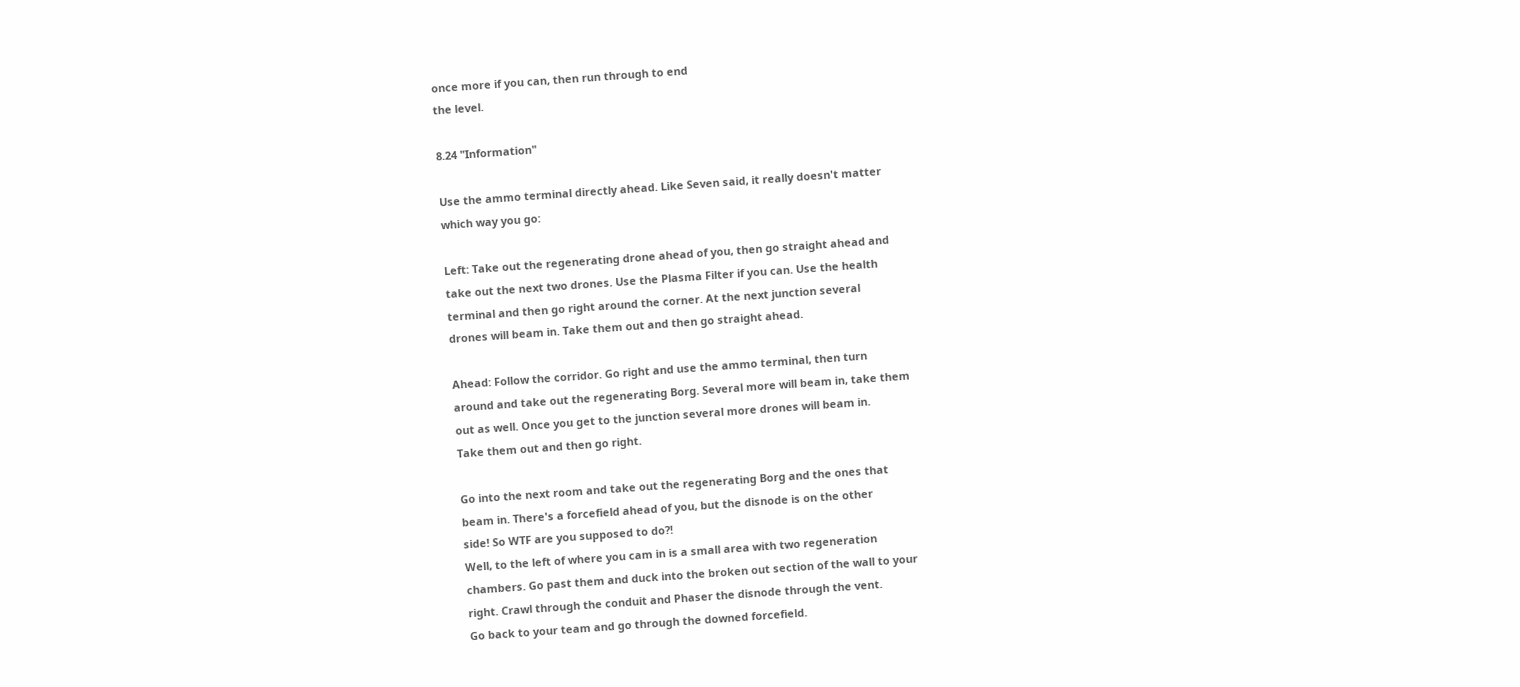once more if you can, then run through to end
the level.

8.24 "Information"

Use the ammo terminal directly ahead. Like Seven said, it really doesn't matter
which way you go:

Left: Take out the regenerating drone ahead of you, then go straight ahead and
take out the next two drones. Use the Plasma Filter if you can. Use the health
terminal and then go right around the corner. At the next junction several
drones will beam in. Take them out and then go straight ahead.

Ahead: Follow the corridor. Go right and use the ammo terminal, then turn
around and take out the regenerating Borg. Several more will beam in, take them
out as well. Once you get to the junction several more drones will beam in.
Take them out and then go right.

Go into the next room and take out the regenerating Borg and the ones that
beam in. There's a forcefield ahead of you, but the disnode is on the other
side! So WTF are you supposed to do?!
Well, to the left of where you cam in is a small area with two regeneration
chambers. Go past them and duck into the broken out section of the wall to your
right. Crawl through the conduit and Phaser the disnode through the vent.
Go back to your team and go through the downed forcefield.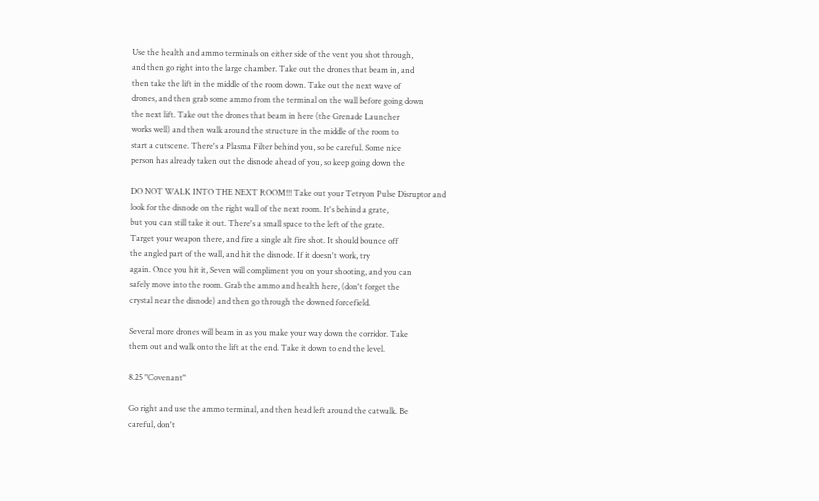Use the health and ammo terminals on either side of the vent you shot through,
and then go right into the large chamber. Take out the drones that beam in, and
then take the lift in the middle of the room down. Take out the next wave of
drones, and then grab some ammo from the terminal on the wall before going down
the next lift. Take out the drones that beam in here (the Grenade Launcher
works well) and then walk around the structure in the middle of the room to
start a cutscene. There's a Plasma Filter behind you, so be careful. Some nice
person has already taken out the disnode ahead of you, so keep going down the

DO NOT WALK INTO THE NEXT ROOM!!! Take out your Tetryon Pulse Disruptor and
look for the disnode on the right wall of the next room. It's behind a grate,
but you can still take it out. There's a small space to the left of the grate.
Target your weapon there, and fire a single alt fire shot. It should bounce off
the angled part of the wall, and hit the disnode. If it doesn't work, try
again. Once you hit it, Seven will compliment you on your shooting, and you can
safely move into the room. Grab the ammo and health here, (don't forget the
crystal near the disnode) and then go through the downed forcefield.

Several more drones will beam in as you make your way down the corridor. Take
them out and walk onto the lift at the end. Take it down to end the level.

8.25 "Covenant"

Go right and use the ammo terminal, and then head left around the catwalk. Be
careful, don't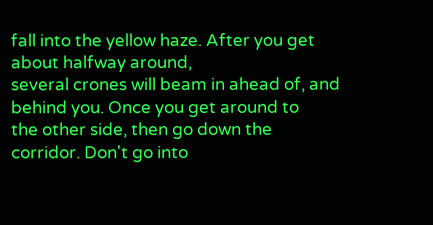fall into the yellow haze. After you get about halfway around,
several crones will beam in ahead of, and behind you. Once you get around to
the other side, then go down the corridor. Don't go into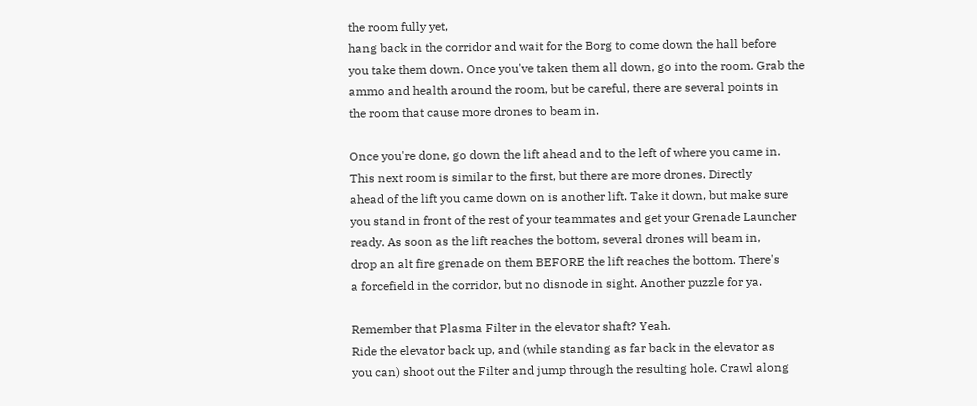the room fully yet,
hang back in the corridor and wait for the Borg to come down the hall before
you take them down. Once you've taken them all down, go into the room. Grab the
ammo and health around the room, but be careful, there are several points in
the room that cause more drones to beam in.

Once you're done, go down the lift ahead and to the left of where you came in.
This next room is similar to the first, but there are more drones. Directly
ahead of the lift you came down on is another lift. Take it down, but make sure
you stand in front of the rest of your teammates and get your Grenade Launcher
ready. As soon as the lift reaches the bottom, several drones will beam in,
drop an alt fire grenade on them BEFORE the lift reaches the bottom. There's
a forcefield in the corridor, but no disnode in sight. Another puzzle for ya.

Remember that Plasma Filter in the elevator shaft? Yeah.
Ride the elevator back up, and (while standing as far back in the elevator as
you can) shoot out the Filter and jump through the resulting hole. Crawl along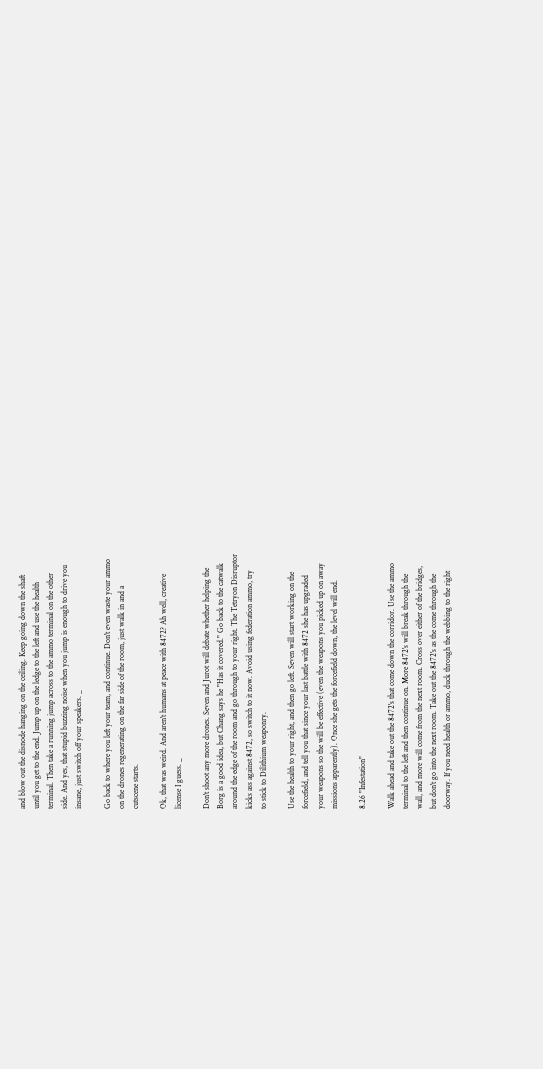and blow out the disnode hanging on the ceiling. Keep going down the shaft
until you get to the end. Jump up on the ledge to the left and use the health
terminal. Then take a running jump across to the ammo terminal on the other
side. And yes, that stupid buzzing noise when you jump is enough to drive you
insane, just switch off your speakers. _

Go back to where you left your team, and continue. Don't even waste your ammo
on the drones regenerating on the far side of the room, just walk in and a
cutscene starts.

Ok, that was weird. And aren't humans at peace with 8472? Ah well, creative
license I guess. _

Don't shoot any more drones. Seven and Jurot will debate whether helping the
Borg is a good idea, but Chang says he "Has it covered." Go back to the catwalk
around the edge of the room and go through to your right. The Tetryon Disruptor
kicks ass against 8472, so switch to it now. Avoid using federation ammo, try
to stick to Dilithium weaponry.

Use the health to your right, and then go left. Seven will start working on the
forcefield, and tell you that since your last battle with 8472 she has upgraded
your weapons so the will be effective (even the weapons you picked up on away
missions apparently). Once she gets the forcefield down, the level will end.

8.26 "Infestation"

Walk ahead and take out the 8472's that come down the corridor. Use the ammo
terminal to the left and then continue on. More 8472's will break through the
wall, and more will come from the next room. Cross over either of the bridges,
but don't go into the next room. Take out the 8472's as the come through the
doorway. If you need health or ammo, duck through the webbing to the right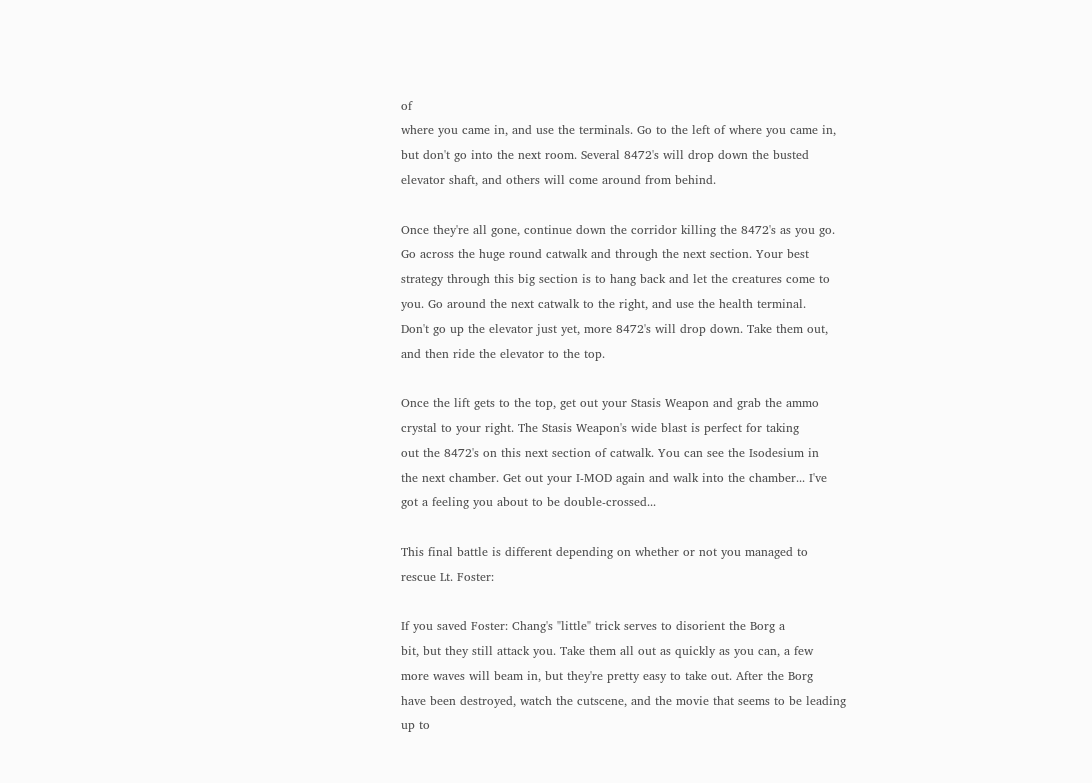of
where you came in, and use the terminals. Go to the left of where you came in,
but don't go into the next room. Several 8472's will drop down the busted
elevator shaft, and others will come around from behind.

Once they're all gone, continue down the corridor killing the 8472's as you go.
Go across the huge round catwalk and through the next section. Your best
strategy through this big section is to hang back and let the creatures come to
you. Go around the next catwalk to the right, and use the health terminal.
Don't go up the elevator just yet, more 8472's will drop down. Take them out,
and then ride the elevator to the top.

Once the lift gets to the top, get out your Stasis Weapon and grab the ammo
crystal to your right. The Stasis Weapon's wide blast is perfect for taking
out the 8472's on this next section of catwalk. You can see the Isodesium in
the next chamber. Get out your I-MOD again and walk into the chamber... I've
got a feeling you about to be double-crossed...

This final battle is different depending on whether or not you managed to
rescue Lt. Foster:

If you saved Foster: Chang's "little" trick serves to disorient the Borg a
bit, but they still attack you. Take them all out as quickly as you can, a few
more waves will beam in, but they're pretty easy to take out. After the Borg
have been destroyed, watch the cutscene, and the movie that seems to be leading
up to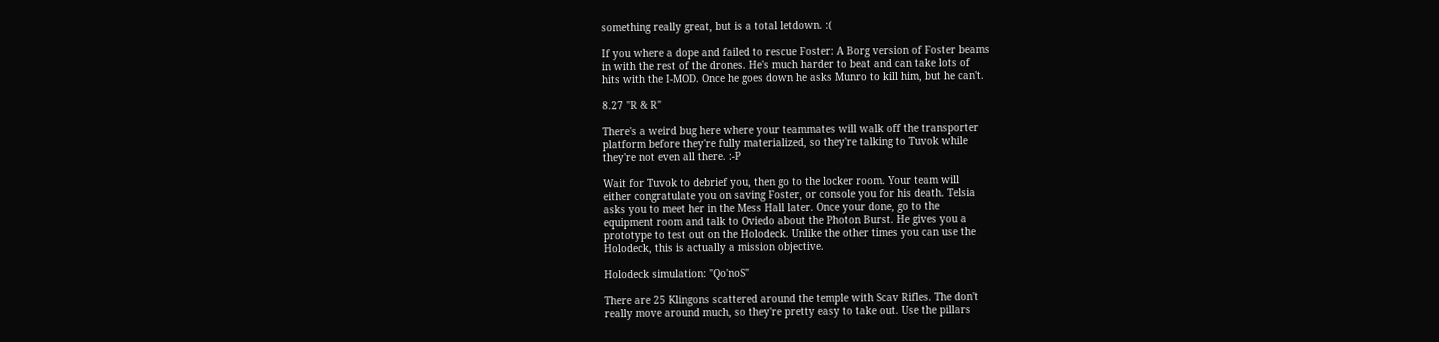something really great, but is a total letdown. :(

If you where a dope and failed to rescue Foster: A Borg version of Foster beams
in with the rest of the drones. He's much harder to beat and can take lots of
hits with the I-MOD. Once he goes down he asks Munro to kill him, but he can't.

8.27 "R & R"

There's a weird bug here where your teammates will walk off the transporter
platform before they're fully materialized, so they're talking to Tuvok while
they're not even all there. :-P

Wait for Tuvok to debrief you, then go to the locker room. Your team will
either congratulate you on saving Foster, or console you for his death. Telsia
asks you to meet her in the Mess Hall later. Once your done, go to the
equipment room and talk to Oviedo about the Photon Burst. He gives you a
prototype to test out on the Holodeck. Unlike the other times you can use the
Holodeck, this is actually a mission objective.

Holodeck simulation: "Qo'noS"

There are 25 Klingons scattered around the temple with Scav Rifles. The don't
really move around much, so they're pretty easy to take out. Use the pillars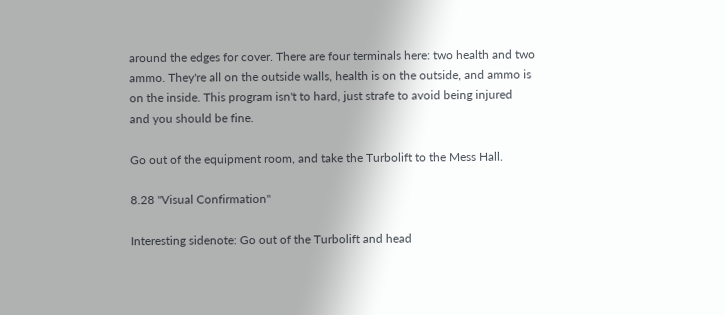around the edges for cover. There are four terminals here: two health and two
ammo. They're all on the outside walls, health is on the outside, and ammo is
on the inside. This program isn't to hard, just strafe to avoid being injured
and you should be fine.

Go out of the equipment room, and take the Turbolift to the Mess Hall.

8.28 "Visual Confirmation"

Interesting sidenote: Go out of the Turbolift and head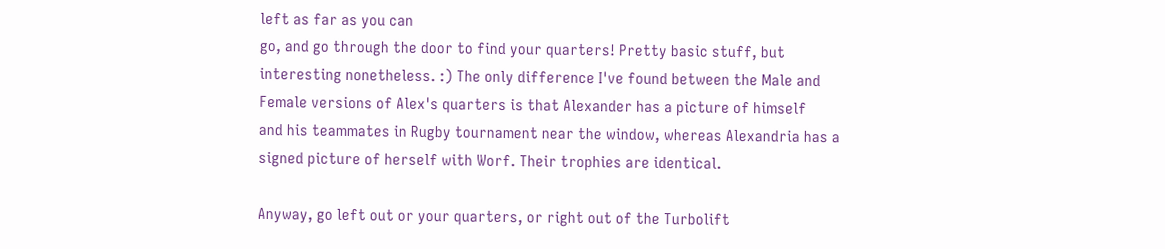left as far as you can
go, and go through the door to find your quarters! Pretty basic stuff, but
interesting nonetheless. :) The only difference I've found between the Male and
Female versions of Alex's quarters is that Alexander has a picture of himself
and his teammates in Rugby tournament near the window, whereas Alexandria has a
signed picture of herself with Worf. Their trophies are identical.

Anyway, go left out or your quarters, or right out of the Turbolift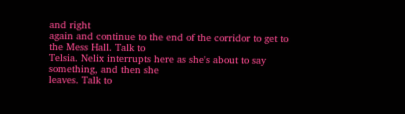and right
again and continue to the end of the corridor to get to the Mess Hall. Talk to
Telsia. Nelix interrupts here as she's about to say something, and then she
leaves. Talk to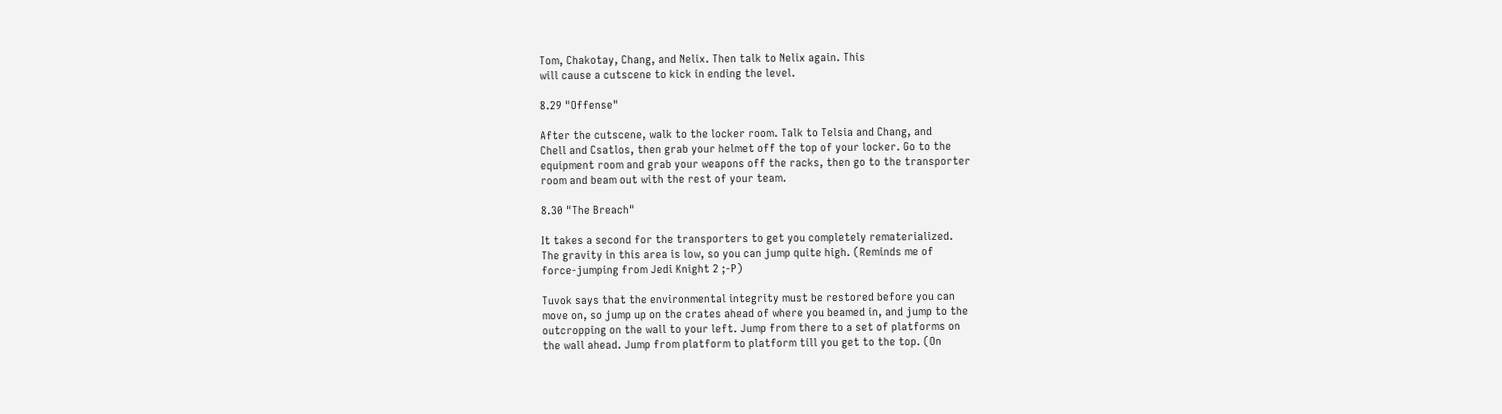Tom, Chakotay, Chang, and Nelix. Then talk to Nelix again. This
will cause a cutscene to kick in ending the level.

8.29 "Offense"

After the cutscene, walk to the locker room. Talk to Telsia and Chang, and
Chell and Csatlos, then grab your helmet off the top of your locker. Go to the
equipment room and grab your weapons off the racks, then go to the transporter
room and beam out with the rest of your team.

8.30 "The Breach"

It takes a second for the transporters to get you completely rematerialized.
The gravity in this area is low, so you can jump quite high. (Reminds me of
force-jumping from Jedi Knight 2 ;-P)

Tuvok says that the environmental integrity must be restored before you can
move on, so jump up on the crates ahead of where you beamed in, and jump to the
outcropping on the wall to your left. Jump from there to a set of platforms on
the wall ahead. Jump from platform to platform till you get to the top. (On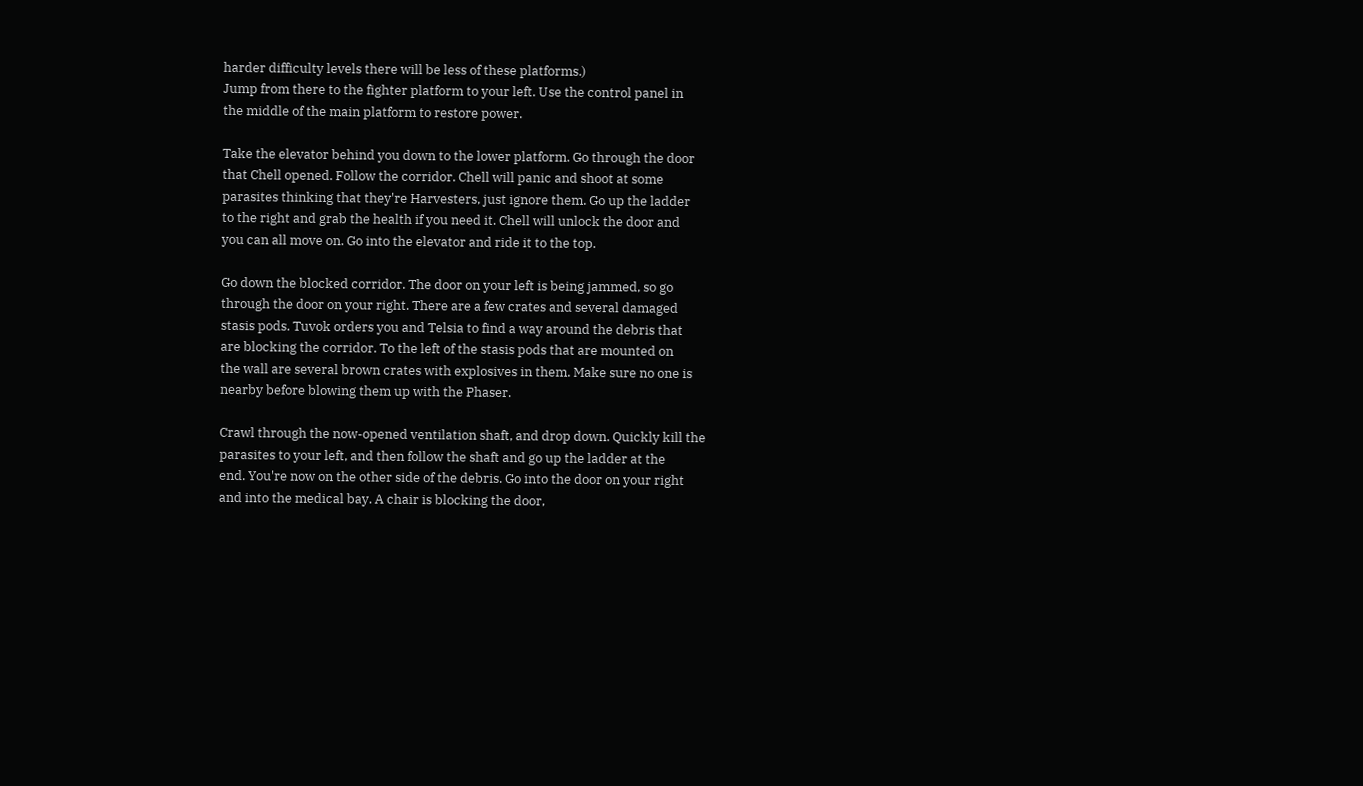harder difficulty levels there will be less of these platforms.)
Jump from there to the fighter platform to your left. Use the control panel in
the middle of the main platform to restore power.

Take the elevator behind you down to the lower platform. Go through the door
that Chell opened. Follow the corridor. Chell will panic and shoot at some
parasites thinking that they're Harvesters, just ignore them. Go up the ladder
to the right and grab the health if you need it. Chell will unlock the door and
you can all move on. Go into the elevator and ride it to the top.

Go down the blocked corridor. The door on your left is being jammed, so go
through the door on your right. There are a few crates and several damaged
stasis pods. Tuvok orders you and Telsia to find a way around the debris that
are blocking the corridor. To the left of the stasis pods that are mounted on
the wall are several brown crates with explosives in them. Make sure no one is
nearby before blowing them up with the Phaser.

Crawl through the now-opened ventilation shaft, and drop down. Quickly kill the
parasites to your left, and then follow the shaft and go up the ladder at the
end. You're now on the other side of the debris. Go into the door on your right
and into the medical bay. A chair is blocking the door,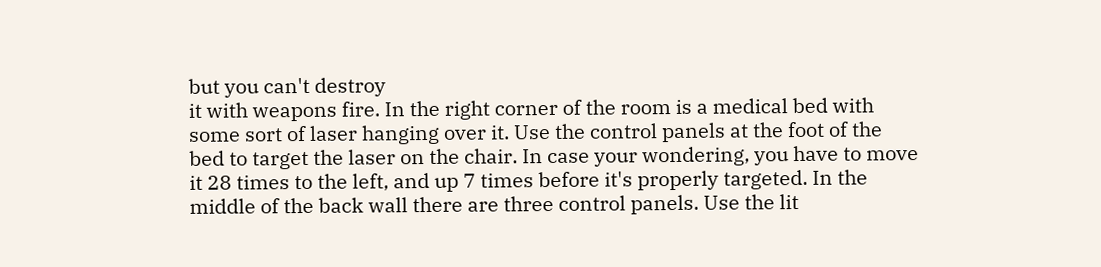but you can't destroy
it with weapons fire. In the right corner of the room is a medical bed with
some sort of laser hanging over it. Use the control panels at the foot of the
bed to target the laser on the chair. In case your wondering, you have to move
it 28 times to the left, and up 7 times before it's properly targeted. In the
middle of the back wall there are three control panels. Use the lit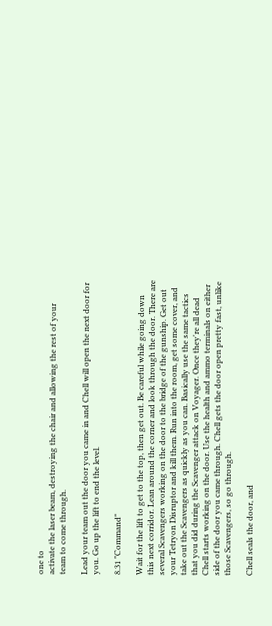one to
activate the laser beam, destroying the chair and allowing the rest of your
team to come through.

Lead your team out the door you came in and Chell will open the next door for
you. Go up the lift to end the level.

8.31 "Command"

Wait for the lift to get to the top, then get out. Be careful while going down
this next corridor. Lean around the corner and look through the door. There are
several Scavengers working on the door to the bridge of the gunship. Get out
your Tetryon Disruptor and kill them. Run into the room, get some cover, and
take out the Scavengers as quickly as you can. Basically use the same tactics
that you did during the Scavenger attack on Voyager. Once they're all dead
Chell starts working on the door. Use the health and ammo terminals on either
side of the door you came through. Chell gets the door open pretty fast, unlike
those Scavengers, so go through.

Chell seals the door, and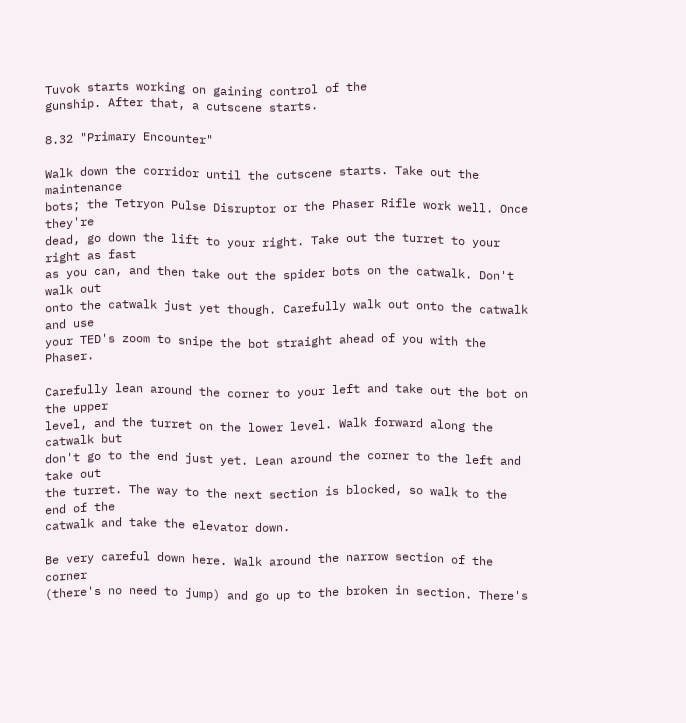Tuvok starts working on gaining control of the
gunship. After that, a cutscene starts.

8.32 "Primary Encounter"

Walk down the corridor until the cutscene starts. Take out the maintenance
bots; the Tetryon Pulse Disruptor or the Phaser Rifle work well. Once they're
dead, go down the lift to your right. Take out the turret to your right as fast
as you can, and then take out the spider bots on the catwalk. Don't walk out
onto the catwalk just yet though. Carefully walk out onto the catwalk and use
your TED's zoom to snipe the bot straight ahead of you with the Phaser.

Carefully lean around the corner to your left and take out the bot on the upper
level, and the turret on the lower level. Walk forward along the catwalk but
don't go to the end just yet. Lean around the corner to the left and take out
the turret. The way to the next section is blocked, so walk to the end of the
catwalk and take the elevator down.

Be very careful down here. Walk around the narrow section of the corner
(there's no need to jump) and go up to the broken in section. There's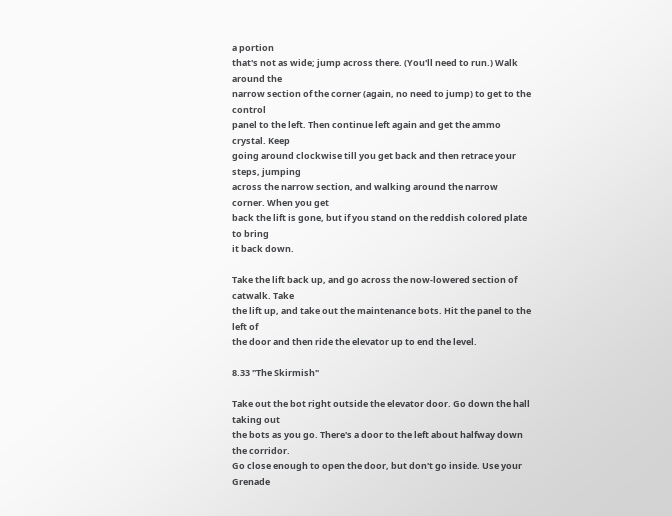a portion
that's not as wide; jump across there. (You'll need to run.) Walk around the
narrow section of the corner (again, no need to jump) to get to the control
panel to the left. Then continue left again and get the ammo crystal. Keep
going around clockwise till you get back and then retrace your steps, jumping
across the narrow section, and walking around the narrow corner. When you get
back the lift is gone, but if you stand on the reddish colored plate to bring
it back down.

Take the lift back up, and go across the now-lowered section of catwalk. Take
the lift up, and take out the maintenance bots. Hit the panel to the left of
the door and then ride the elevator up to end the level.

8.33 "The Skirmish"

Take out the bot right outside the elevator door. Go down the hall taking out
the bots as you go. There's a door to the left about halfway down the corridor.
Go close enough to open the door, but don't go inside. Use your Grenade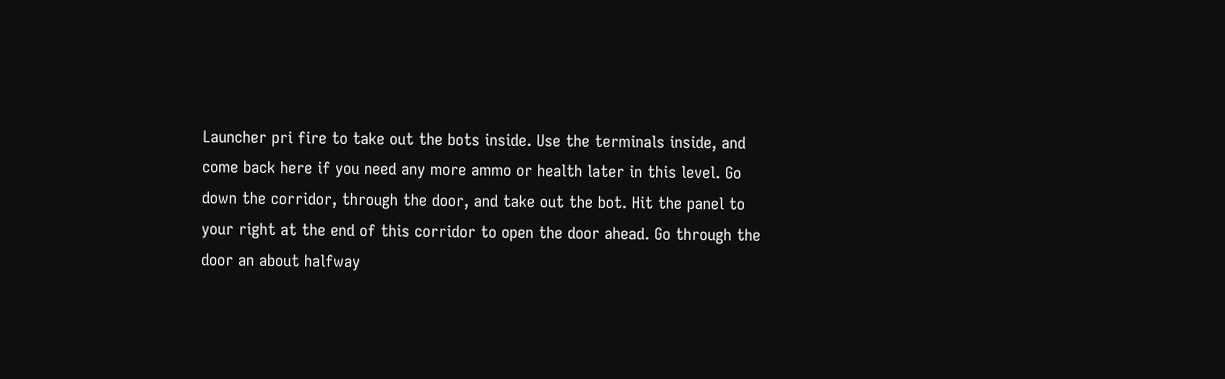Launcher pri fire to take out the bots inside. Use the terminals inside, and
come back here if you need any more ammo or health later in this level. Go
down the corridor, through the door, and take out the bot. Hit the panel to
your right at the end of this corridor to open the door ahead. Go through the
door an about halfway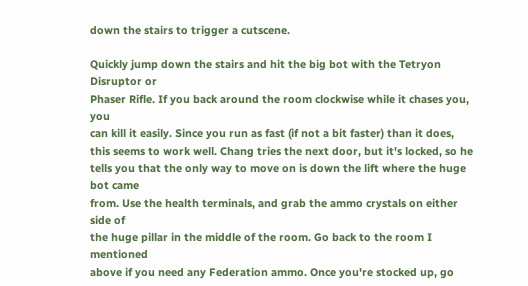down the stairs to trigger a cutscene.

Quickly jump down the stairs and hit the big bot with the Tetryon Disruptor or
Phaser Rifle. If you back around the room clockwise while it chases you, you
can kill it easily. Since you run as fast (if not a bit faster) than it does,
this seems to work well. Chang tries the next door, but it's locked, so he
tells you that the only way to move on is down the lift where the huge bot came
from. Use the health terminals, and grab the ammo crystals on either side of
the huge pillar in the middle of the room. Go back to the room I mentioned
above if you need any Federation ammo. Once you're stocked up, go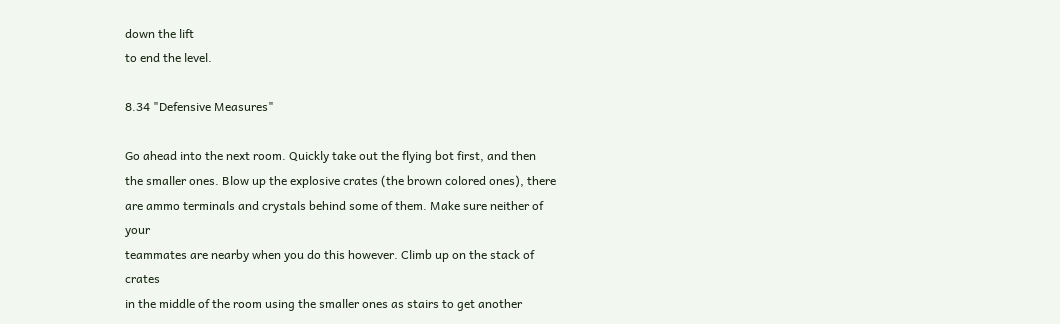down the lift
to end the level.

8.34 "Defensive Measures"

Go ahead into the next room. Quickly take out the flying bot first, and then
the smaller ones. Blow up the explosive crates (the brown colored ones), there
are ammo terminals and crystals behind some of them. Make sure neither of your
teammates are nearby when you do this however. Climb up on the stack of crates
in the middle of the room using the smaller ones as stairs to get another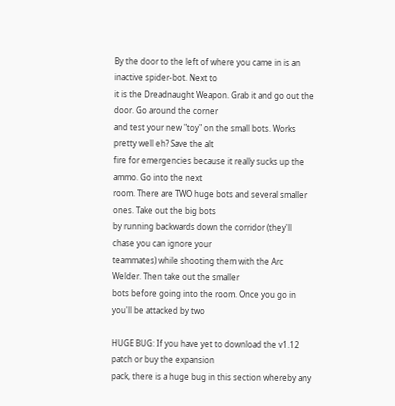By the door to the left of where you came in is an inactive spider-bot. Next to
it is the Dreadnaught Weapon. Grab it and go out the door. Go around the corner
and test your new "toy" on the small bots. Works pretty well eh? Save the alt
fire for emergencies because it really sucks up the ammo. Go into the next
room. There are TWO huge bots and several smaller ones. Take out the big bots
by running backwards down the corridor (they'll chase you can ignore your
teammates) while shooting them with the Arc Welder. Then take out the smaller
bots before going into the room. Once you go in you'll be attacked by two

HUGE BUG: If you have yet to download the v1.12 patch or buy the expansion
pack, there is a huge bug in this section whereby any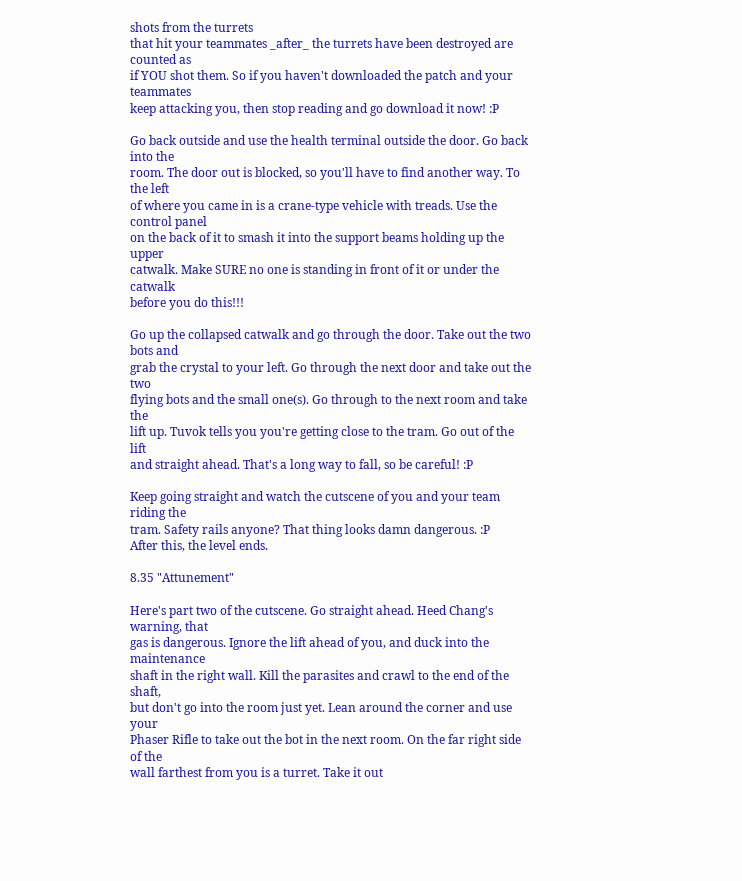shots from the turrets
that hit your teammates _after_ the turrets have been destroyed are counted as
if YOU shot them. So if you haven't downloaded the patch and your teammates
keep attacking you, then stop reading and go download it now! :P

Go back outside and use the health terminal outside the door. Go back into the
room. The door out is blocked, so you'll have to find another way. To the left
of where you came in is a crane-type vehicle with treads. Use the control panel
on the back of it to smash it into the support beams holding up the upper
catwalk. Make SURE no one is standing in front of it or under the catwalk
before you do this!!!

Go up the collapsed catwalk and go through the door. Take out the two bots and
grab the crystal to your left. Go through the next door and take out the two
flying bots and the small one(s). Go through to the next room and take the
lift up. Tuvok tells you you're getting close to the tram. Go out of the lift
and straight ahead. That's a long way to fall, so be careful! :P

Keep going straight and watch the cutscene of you and your team riding the
tram. Safety rails anyone? That thing looks damn dangerous. :P
After this, the level ends.

8.35 "Attunement"

Here's part two of the cutscene. Go straight ahead. Heed Chang's warning, that
gas is dangerous. Ignore the lift ahead of you, and duck into the maintenance
shaft in the right wall. Kill the parasites and crawl to the end of the shaft,
but don't go into the room just yet. Lean around the corner and use your
Phaser Rifle to take out the bot in the next room. On the far right side of the
wall farthest from you is a turret. Take it out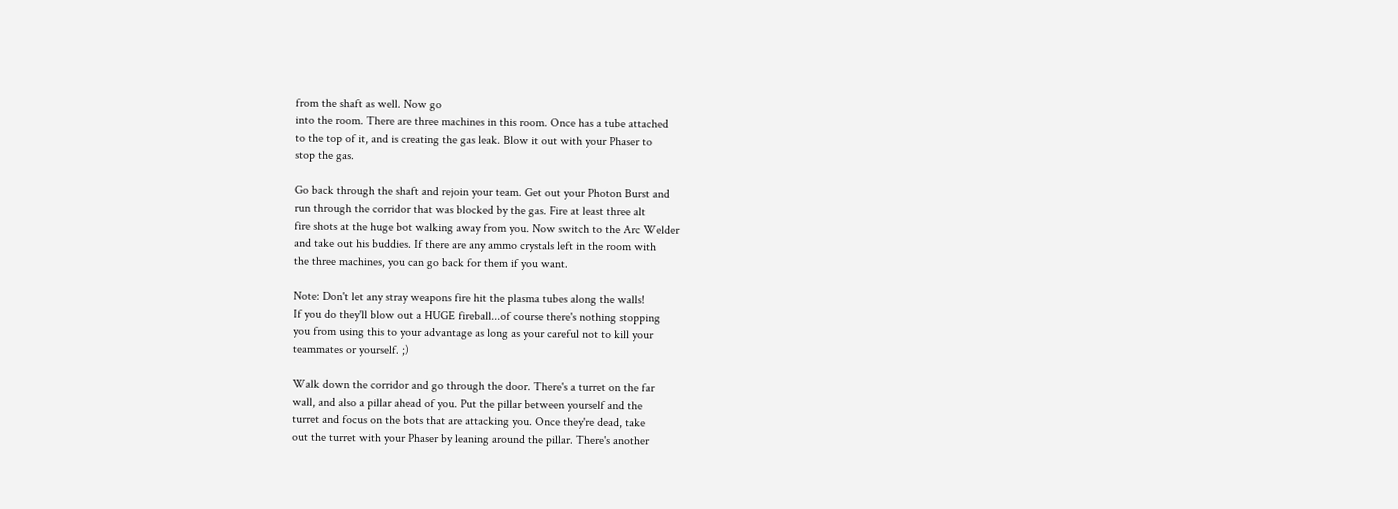from the shaft as well. Now go
into the room. There are three machines in this room. Once has a tube attached
to the top of it, and is creating the gas leak. Blow it out with your Phaser to
stop the gas.

Go back through the shaft and rejoin your team. Get out your Photon Burst and
run through the corridor that was blocked by the gas. Fire at least three alt
fire shots at the huge bot walking away from you. Now switch to the Arc Welder
and take out his buddies. If there are any ammo crystals left in the room with
the three machines, you can go back for them if you want.

Note: Don't let any stray weapons fire hit the plasma tubes along the walls!
If you do they'll blow out a HUGE fireball...of course there's nothing stopping
you from using this to your advantage as long as your careful not to kill your
teammates or yourself. ;)

Walk down the corridor and go through the door. There's a turret on the far
wall, and also a pillar ahead of you. Put the pillar between yourself and the
turret and focus on the bots that are attacking you. Once they're dead, take
out the turret with your Phaser by leaning around the pillar. There's another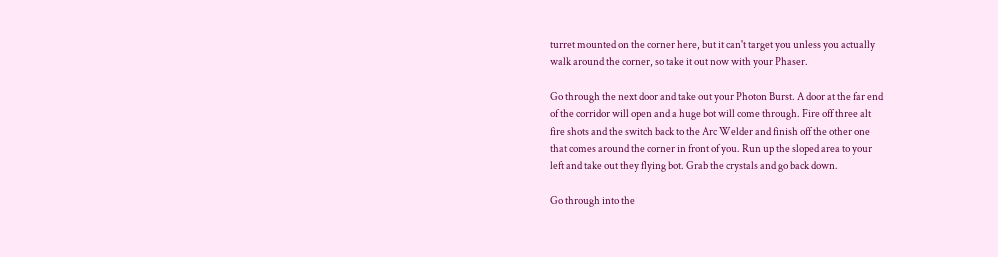turret mounted on the corner here, but it can't target you unless you actually
walk around the corner, so take it out now with your Phaser.

Go through the next door and take out your Photon Burst. A door at the far end
of the corridor will open and a huge bot will come through. Fire off three alt
fire shots and the switch back to the Arc Welder and finish off the other one
that comes around the corner in front of you. Run up the sloped area to your
left and take out they flying bot. Grab the crystals and go back down.

Go through into the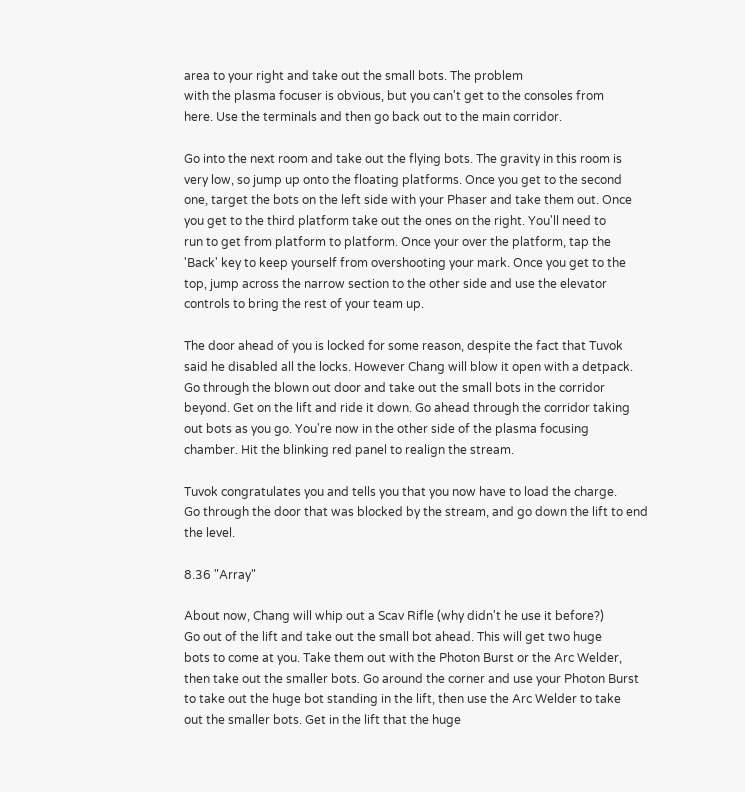area to your right and take out the small bots. The problem
with the plasma focuser is obvious, but you can't get to the consoles from
here. Use the terminals and then go back out to the main corridor.

Go into the next room and take out the flying bots. The gravity in this room is
very low, so jump up onto the floating platforms. Once you get to the second
one, target the bots on the left side with your Phaser and take them out. Once
you get to the third platform take out the ones on the right. You'll need to
run to get from platform to platform. Once your over the platform, tap the
'Back' key to keep yourself from overshooting your mark. Once you get to the
top, jump across the narrow section to the other side and use the elevator
controls to bring the rest of your team up.

The door ahead of you is locked for some reason, despite the fact that Tuvok
said he disabled all the locks. However Chang will blow it open with a detpack.
Go through the blown out door and take out the small bots in the corridor
beyond. Get on the lift and ride it down. Go ahead through the corridor taking
out bots as you go. You're now in the other side of the plasma focusing
chamber. Hit the blinking red panel to realign the stream.

Tuvok congratulates you and tells you that you now have to load the charge.
Go through the door that was blocked by the stream, and go down the lift to end
the level.

8.36 "Array"

About now, Chang will whip out a Scav Rifle (why didn't he use it before?)
Go out of the lift and take out the small bot ahead. This will get two huge
bots to come at you. Take them out with the Photon Burst or the Arc Welder,
then take out the smaller bots. Go around the corner and use your Photon Burst
to take out the huge bot standing in the lift, then use the Arc Welder to take
out the smaller bots. Get in the lift that the huge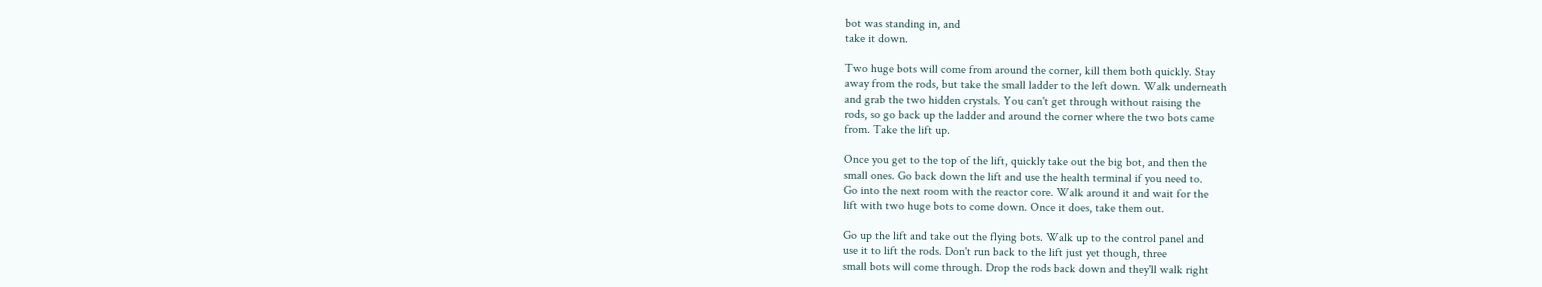bot was standing in, and
take it down.

Two huge bots will come from around the corner, kill them both quickly. Stay
away from the rods, but take the small ladder to the left down. Walk underneath
and grab the two hidden crystals. You can't get through without raising the
rods, so go back up the ladder and around the corner where the two bots came
from. Take the lift up.

Once you get to the top of the lift, quickly take out the big bot, and then the
small ones. Go back down the lift and use the health terminal if you need to.
Go into the next room with the reactor core. Walk around it and wait for the
lift with two huge bots to come down. Once it does, take them out.

Go up the lift and take out the flying bots. Walk up to the control panel and
use it to lift the rods. Don't run back to the lift just yet though, three
small bots will come through. Drop the rods back down and they'll walk right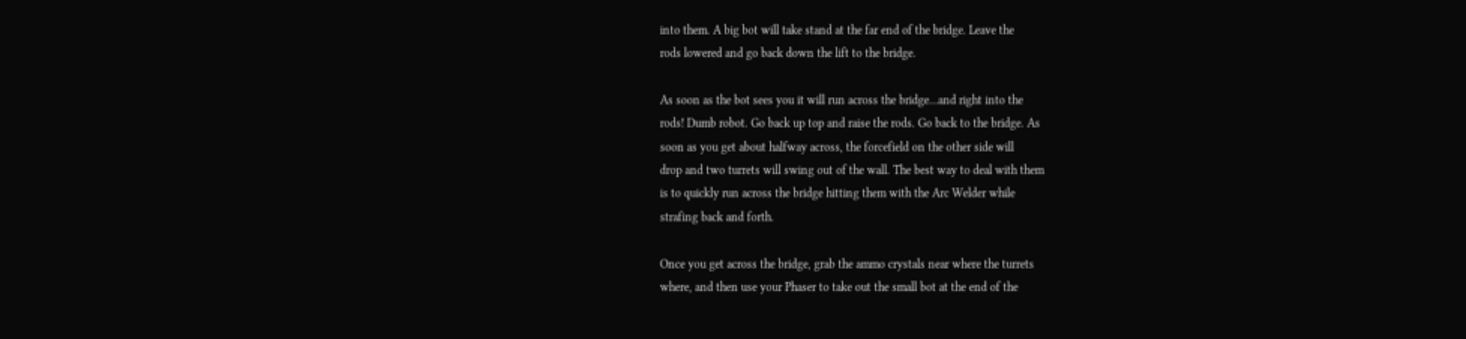into them. A big bot will take stand at the far end of the bridge. Leave the
rods lowered and go back down the lift to the bridge.

As soon as the bot sees you it will run across the bridge...and right into the
rods! Dumb robot. Go back up top and raise the rods. Go back to the bridge. As
soon as you get about halfway across, the forcefield on the other side will
drop and two turrets will swing out of the wall. The best way to deal with them
is to quickly run across the bridge hitting them with the Arc Welder while
strafing back and forth.

Once you get across the bridge, grab the ammo crystals near where the turrets
where, and then use your Phaser to take out the small bot at the end of the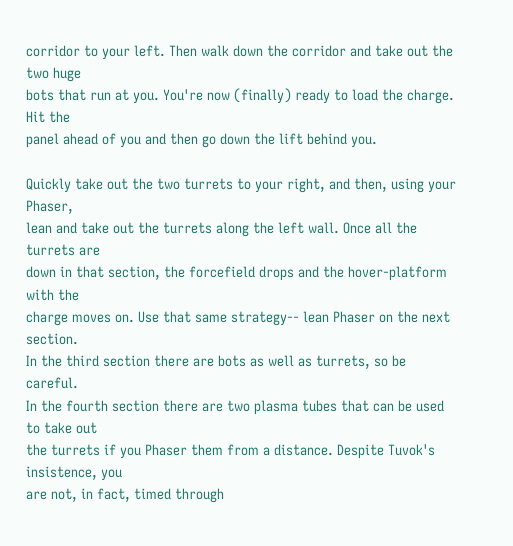corridor to your left. Then walk down the corridor and take out the two huge
bots that run at you. You're now (finally) ready to load the charge. Hit the
panel ahead of you and then go down the lift behind you.

Quickly take out the two turrets to your right, and then, using your Phaser,
lean and take out the turrets along the left wall. Once all the turrets are
down in that section, the forcefield drops and the hover-platform with the
charge moves on. Use that same strategy-- lean Phaser on the next section.
In the third section there are bots as well as turrets, so be careful.
In the fourth section there are two plasma tubes that can be used to take out
the turrets if you Phaser them from a distance. Despite Tuvok's insistence, you
are not, in fact, timed through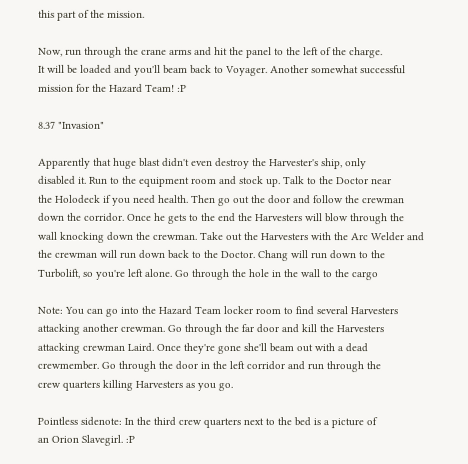this part of the mission.

Now, run through the crane arms and hit the panel to the left of the charge.
It will be loaded and you'll beam back to Voyager. Another somewhat successful
mission for the Hazard Team! :P

8.37 "Invasion"

Apparently that huge blast didn't even destroy the Harvester's ship, only
disabled it. Run to the equipment room and stock up. Talk to the Doctor near
the Holodeck if you need health. Then go out the door and follow the crewman
down the corridor. Once he gets to the end the Harvesters will blow through the
wall knocking down the crewman. Take out the Harvesters with the Arc Welder and
the crewman will run down back to the Doctor. Chang will run down to the
Turbolift, so you're left alone. Go through the hole in the wall to the cargo

Note: You can go into the Hazard Team locker room to find several Harvesters
attacking another crewman. Go through the far door and kill the Harvesters
attacking crewman Laird. Once they're gone she'll beam out with a dead
crewmember. Go through the door in the left corridor and run through the
crew quarters killing Harvesters as you go.

Pointless sidenote: In the third crew quarters next to the bed is a picture of
an Orion Slavegirl. :P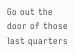Go out the door of those last quarters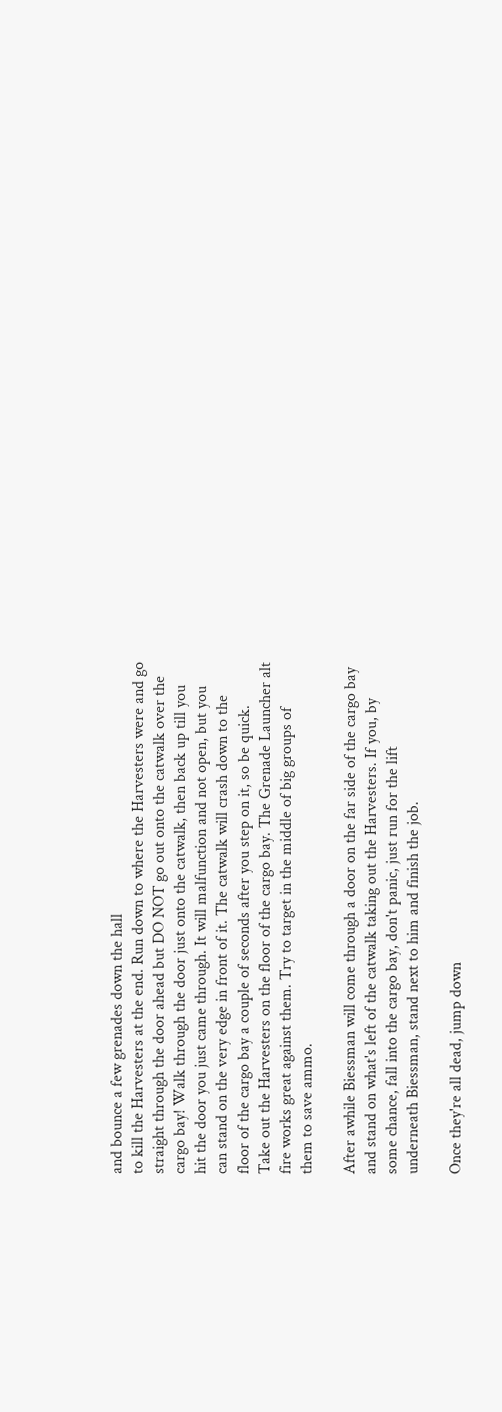and bounce a few grenades down the hall
to kill the Harvesters at the end. Run down to where the Harvesters were and go
straight through the door ahead but DO NOT go out onto the catwalk over the
cargo bay! Walk through the door just onto the catwalk, then back up till you
hit the door you just came through. It will malfunction and not open, but you
can stand on the very edge in front of it. The catwalk will crash down to the
floor of the cargo bay a couple of seconds after you step on it, so be quick.
Take out the Harvesters on the floor of the cargo bay. The Grenade Launcher alt
fire works great against them. Try to target in the middle of big groups of
them to save ammo.

After awhile Biessman will come through a door on the far side of the cargo bay
and stand on what's left of the catwalk taking out the Harvesters. If you, by
some chance, fall into the cargo bay, don't panic, just run for the lift
underneath Biessman, stand next to him and finish the job.

Once they're all dead, jump down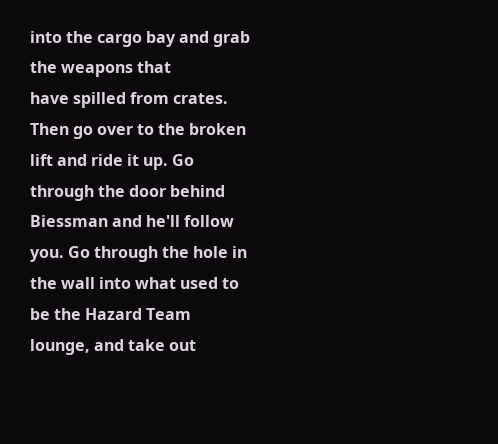into the cargo bay and grab the weapons that
have spilled from crates. Then go over to the broken lift and ride it up. Go
through the door behind Biessman and he'll follow you. Go through the hole in
the wall into what used to be the Hazard Team lounge, and take out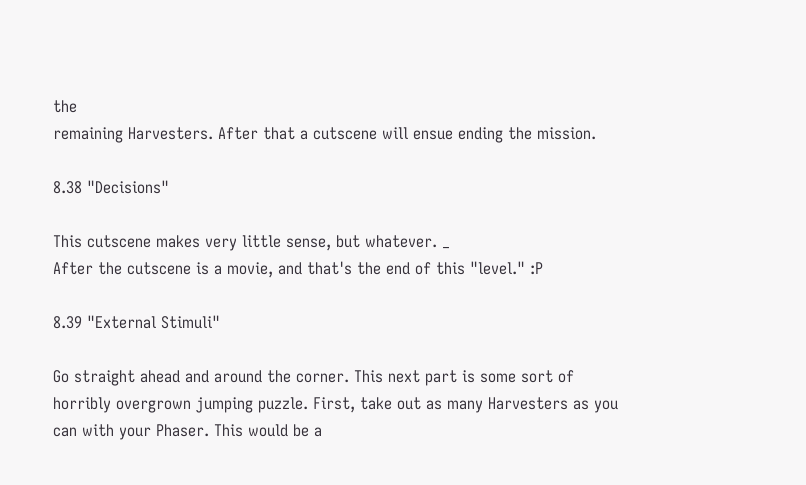the
remaining Harvesters. After that a cutscene will ensue ending the mission.

8.38 "Decisions"

This cutscene makes very little sense, but whatever. _
After the cutscene is a movie, and that's the end of this "level." :P

8.39 "External Stimuli"

Go straight ahead and around the corner. This next part is some sort of
horribly overgrown jumping puzzle. First, take out as many Harvesters as you
can with your Phaser. This would be a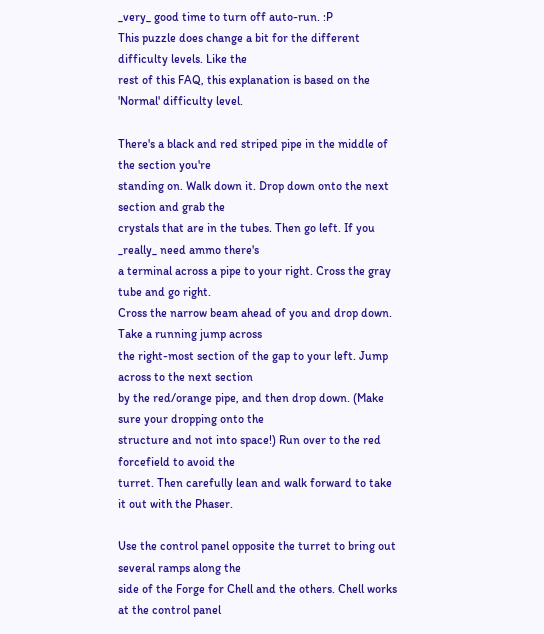_very_ good time to turn off auto-run. :P
This puzzle does change a bit for the different difficulty levels. Like the
rest of this FAQ, this explanation is based on the 'Normal' difficulty level.

There's a black and red striped pipe in the middle of the section you're
standing on. Walk down it. Drop down onto the next section and grab the
crystals that are in the tubes. Then go left. If you _really_ need ammo there's
a terminal across a pipe to your right. Cross the gray tube and go right.
Cross the narrow beam ahead of you and drop down. Take a running jump across
the right-most section of the gap to your left. Jump across to the next section
by the red/orange pipe, and then drop down. (Make sure your dropping onto the
structure and not into space!) Run over to the red forcefield to avoid the
turret. Then carefully lean and walk forward to take it out with the Phaser.

Use the control panel opposite the turret to bring out several ramps along the
side of the Forge for Chell and the others. Chell works at the control panel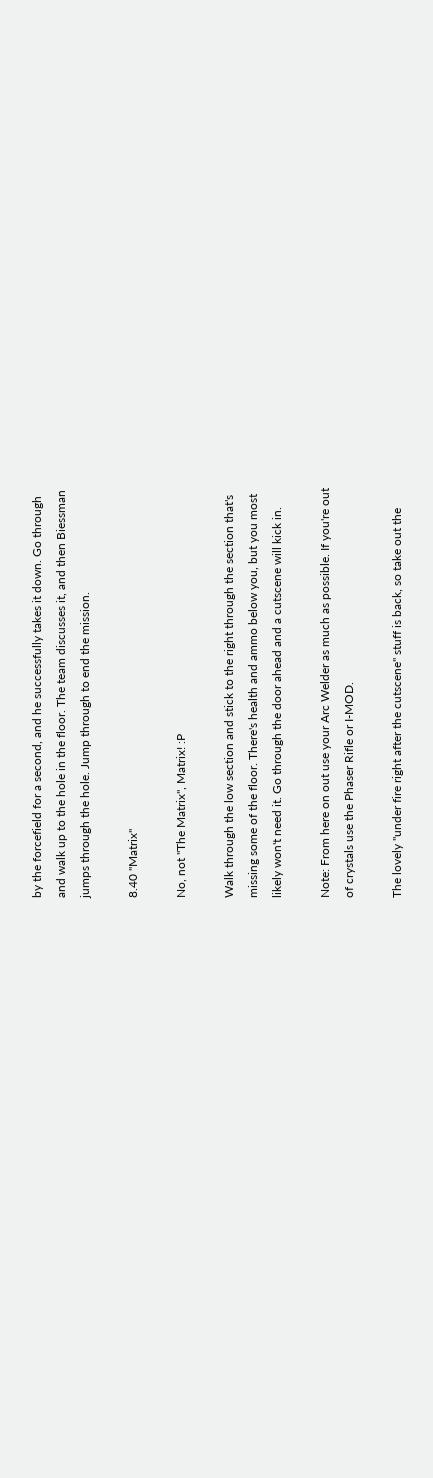by the forcefield for a second, and he successfully takes it down. Go through
and walk up to the hole in the floor. The team discusses it, and then Biessman
jumps through the hole. Jump through to end the mission.

8.40 "Matrix"

No, not "The Matrix", Matrix! :P

Walk through the low section and stick to the right through the section that's
missing some of the floor. There's health and ammo below you, but you most
likely won't need it. Go through the door ahead and a cutscene will kick in.

Note: From here on out use your Arc Welder as much as possible. If you're out
of crystals use the Phaser Rifle or I-MOD.

The lovely "under fire right after the cutscene" stuff is back, so take out the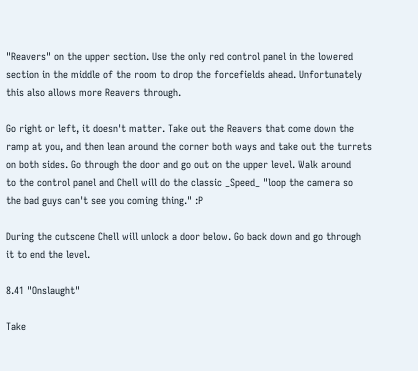"Reavers" on the upper section. Use the only red control panel in the lowered
section in the middle of the room to drop the forcefields ahead. Unfortunately
this also allows more Reavers through.

Go right or left, it doesn't matter. Take out the Reavers that come down the
ramp at you, and then lean around the corner both ways and take out the turrets
on both sides. Go through the door and go out on the upper level. Walk around
to the control panel and Chell will do the classic _Speed_ "loop the camera so
the bad guys can't see you coming thing." :P

During the cutscene Chell will unlock a door below. Go back down and go through
it to end the level.

8.41 "Onslaught"

Take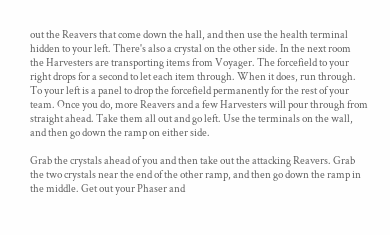out the Reavers that come down the hall, and then use the health terminal
hidden to your left. There's also a crystal on the other side. In the next room
the Harvesters are transporting items from Voyager. The forcefield to your
right drops for a second to let each item through. When it does, run through.
To your left is a panel to drop the forcefield permanently for the rest of your
team. Once you do, more Reavers and a few Harvesters will pour through from
straight ahead. Take them all out and go left. Use the terminals on the wall,
and then go down the ramp on either side.

Grab the crystals ahead of you and then take out the attacking Reavers. Grab
the two crystals near the end of the other ramp, and then go down the ramp in
the middle. Get out your Phaser and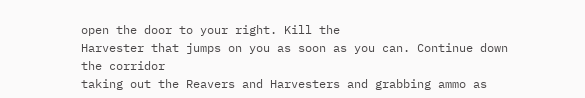open the door to your right. Kill the
Harvester that jumps on you as soon as you can. Continue down the corridor
taking out the Reavers and Harvesters and grabbing ammo as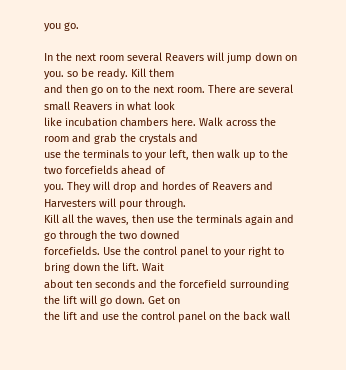you go.

In the next room several Reavers will jump down on you. so be ready. Kill them
and then go on to the next room. There are several small Reavers in what look
like incubation chambers here. Walk across the room and grab the crystals and
use the terminals to your left, then walk up to the two forcefields ahead of
you. They will drop and hordes of Reavers and Harvesters will pour through.
Kill all the waves, then use the terminals again and go through the two downed
forcefields. Use the control panel to your right to bring down the lift. Wait
about ten seconds and the forcefield surrounding the lift will go down. Get on
the lift and use the control panel on the back wall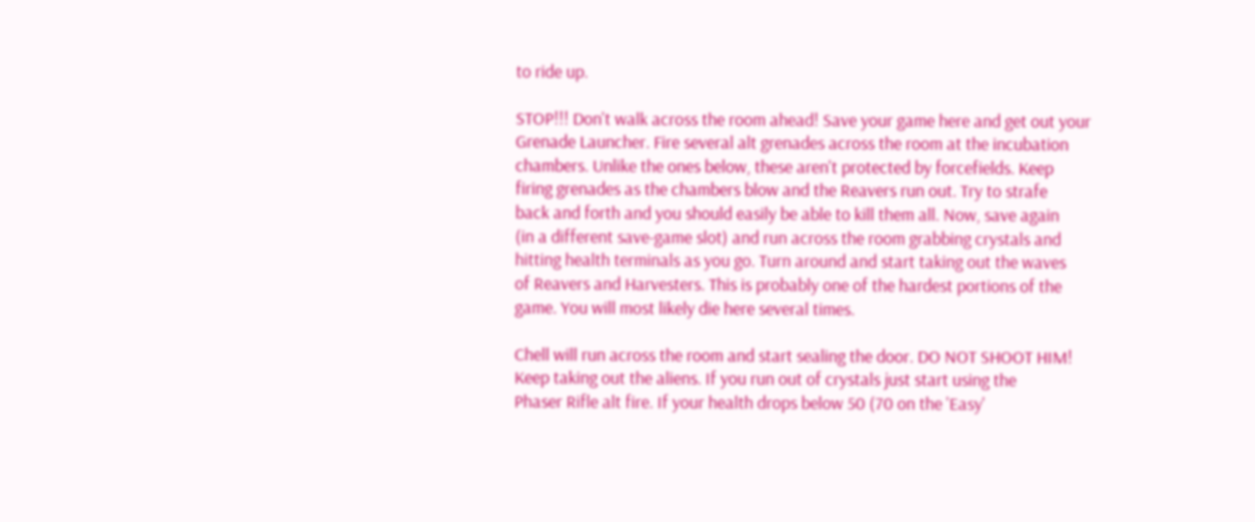to ride up.

STOP!!! Don't walk across the room ahead! Save your game here and get out your
Grenade Launcher. Fire several alt grenades across the room at the incubation
chambers. Unlike the ones below, these aren't protected by forcefields. Keep
firing grenades as the chambers blow and the Reavers run out. Try to strafe
back and forth and you should easily be able to kill them all. Now, save again
(in a different save-game slot) and run across the room grabbing crystals and
hitting health terminals as you go. Turn around and start taking out the waves
of Reavers and Harvesters. This is probably one of the hardest portions of the
game. You will most likely die here several times.

Chell will run across the room and start sealing the door. DO NOT SHOOT HIM!
Keep taking out the aliens. If you run out of crystals just start using the
Phaser Rifle alt fire. If your health drops below 50 (70 on the 'Easy'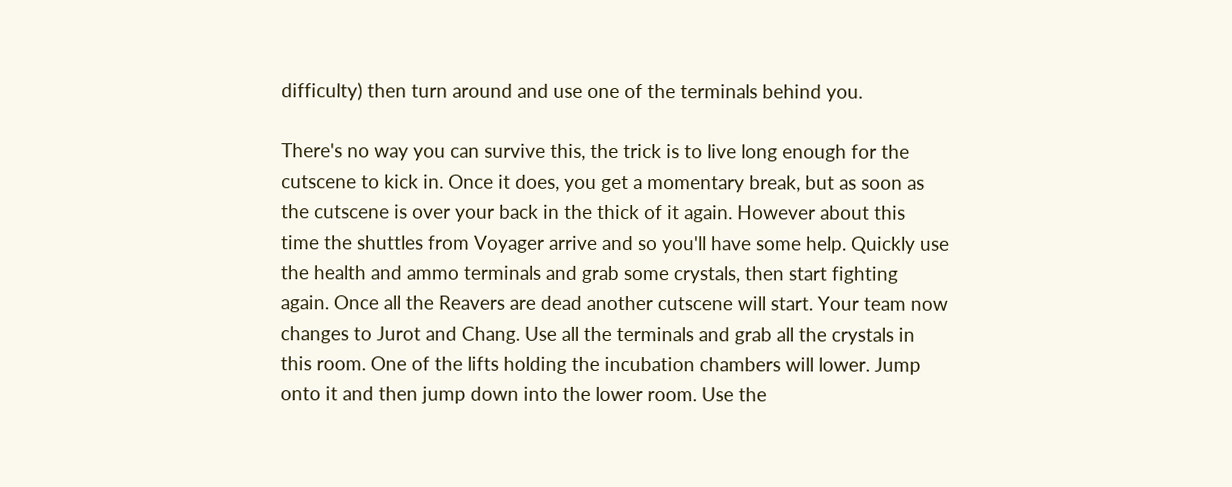difficulty) then turn around and use one of the terminals behind you.

There's no way you can survive this, the trick is to live long enough for the
cutscene to kick in. Once it does, you get a momentary break, but as soon as
the cutscene is over your back in the thick of it again. However about this
time the shuttles from Voyager arrive and so you'll have some help. Quickly use
the health and ammo terminals and grab some crystals, then start fighting
again. Once all the Reavers are dead another cutscene will start. Your team now
changes to Jurot and Chang. Use all the terminals and grab all the crystals in
this room. One of the lifts holding the incubation chambers will lower. Jump
onto it and then jump down into the lower room. Use the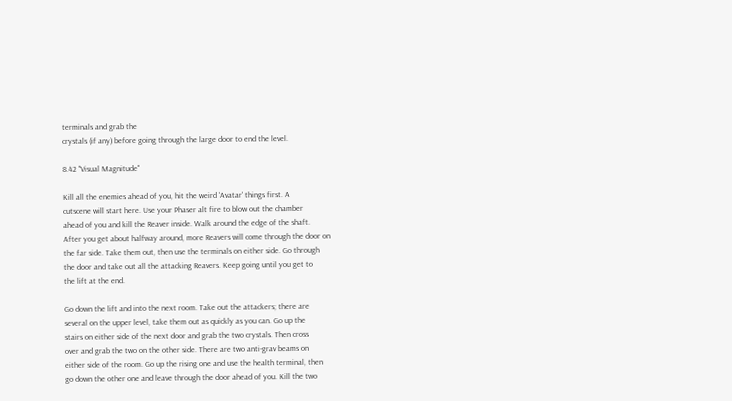terminals and grab the
crystals (if any) before going through the large door to end the level.

8.42 "Visual Magnitude"

Kill all the enemies ahead of you, hit the weird 'Avatar' things first. A
cutscene will start here. Use your Phaser alt fire to blow out the chamber
ahead of you and kill the Reaver inside. Walk around the edge of the shaft.
After you get about halfway around, more Reavers will come through the door on
the far side. Take them out, then use the terminals on either side. Go through
the door and take out all the attacking Reavers. Keep going until you get to
the lift at the end.

Go down the lift and into the next room. Take out the attackers; there are
several on the upper level, take them out as quickly as you can. Go up the
stairs on either side of the next door and grab the two crystals. Then cross
over and grab the two on the other side. There are two anti-grav beams on
either side of the room. Go up the rising one and use the health terminal, then
go down the other one and leave through the door ahead of you. Kill the two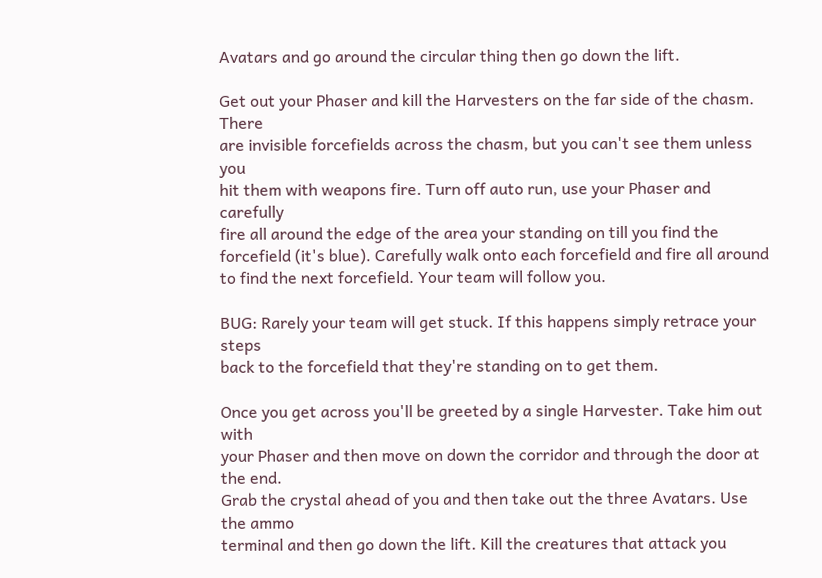Avatars and go around the circular thing then go down the lift.

Get out your Phaser and kill the Harvesters on the far side of the chasm. There
are invisible forcefields across the chasm, but you can't see them unless you
hit them with weapons fire. Turn off auto run, use your Phaser and carefully
fire all around the edge of the area your standing on till you find the
forcefield (it's blue). Carefully walk onto each forcefield and fire all around
to find the next forcefield. Your team will follow you.

BUG: Rarely your team will get stuck. If this happens simply retrace your steps
back to the forcefield that they're standing on to get them.

Once you get across you'll be greeted by a single Harvester. Take him out with
your Phaser and then move on down the corridor and through the door at the end.
Grab the crystal ahead of you and then take out the three Avatars. Use the ammo
terminal and then go down the lift. Kill the creatures that attack you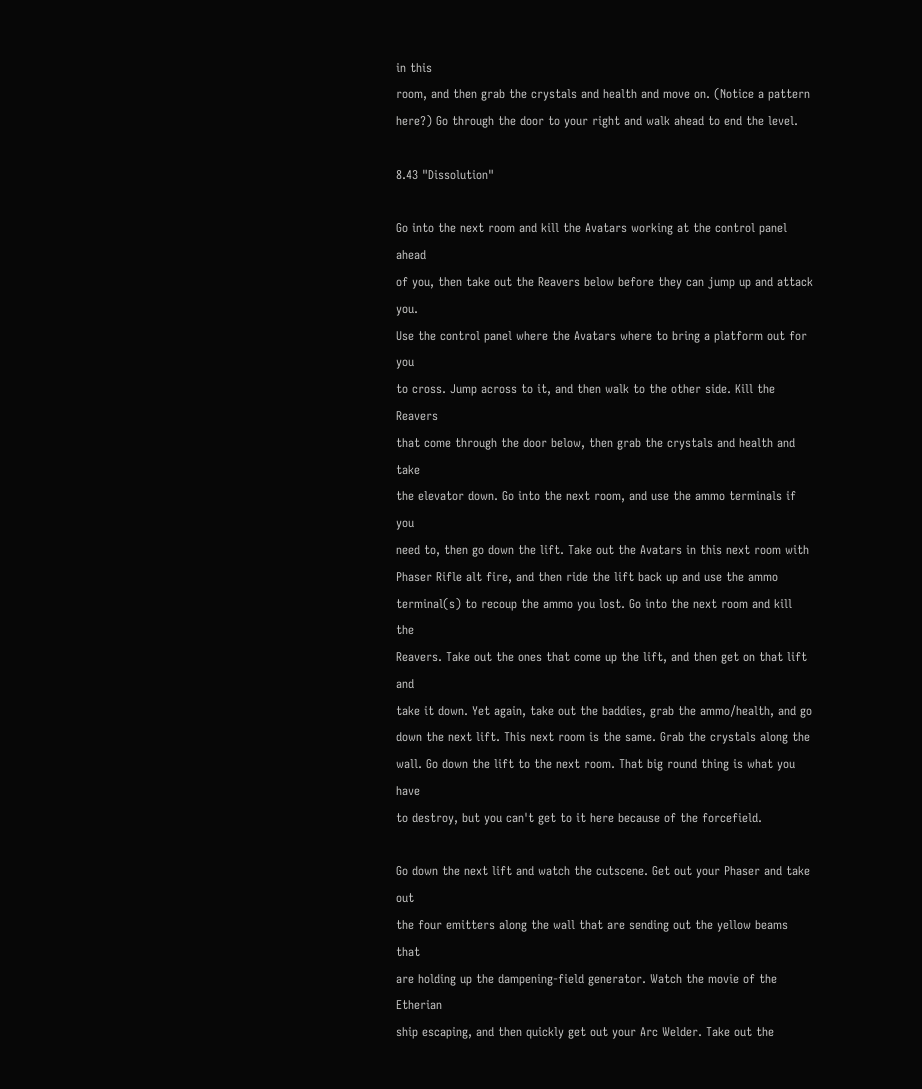in this
room, and then grab the crystals and health and move on. (Notice a pattern
here?) Go through the door to your right and walk ahead to end the level.

8.43 "Dissolution"

Go into the next room and kill the Avatars working at the control panel ahead
of you, then take out the Reavers below before they can jump up and attack you.
Use the control panel where the Avatars where to bring a platform out for you
to cross. Jump across to it, and then walk to the other side. Kill the Reavers
that come through the door below, then grab the crystals and health and take
the elevator down. Go into the next room, and use the ammo terminals if you
need to, then go down the lift. Take out the Avatars in this next room with
Phaser Rifle alt fire, and then ride the lift back up and use the ammo
terminal(s) to recoup the ammo you lost. Go into the next room and kill the
Reavers. Take out the ones that come up the lift, and then get on that lift and
take it down. Yet again, take out the baddies, grab the ammo/health, and go
down the next lift. This next room is the same. Grab the crystals along the
wall. Go down the lift to the next room. That big round thing is what you have
to destroy, but you can't get to it here because of the forcefield.

Go down the next lift and watch the cutscene. Get out your Phaser and take out
the four emitters along the wall that are sending out the yellow beams that
are holding up the dampening-field generator. Watch the movie of the Etherian
ship escaping, and then quickly get out your Arc Welder. Take out the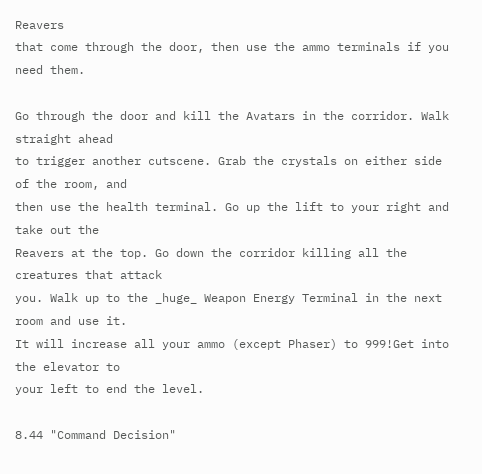Reavers
that come through the door, then use the ammo terminals if you need them.

Go through the door and kill the Avatars in the corridor. Walk straight ahead
to trigger another cutscene. Grab the crystals on either side of the room, and
then use the health terminal. Go up the lift to your right and take out the
Reavers at the top. Go down the corridor killing all the creatures that attack
you. Walk up to the _huge_ Weapon Energy Terminal in the next room and use it.
It will increase all your ammo (except Phaser) to 999!Get into the elevator to
your left to end the level.

8.44 "Command Decision"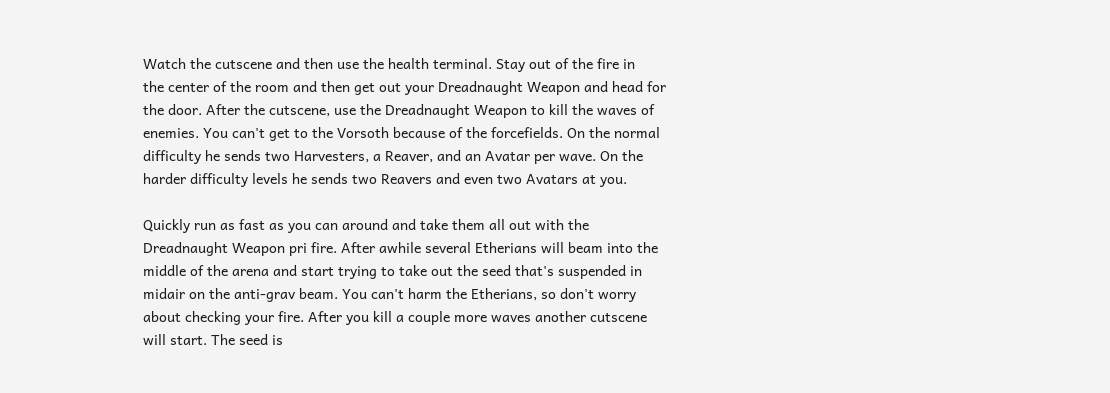Watch the cutscene and then use the health terminal. Stay out of the fire in
the center of the room and then get out your Dreadnaught Weapon and head for
the door. After the cutscene, use the Dreadnaught Weapon to kill the waves of
enemies. You can't get to the Vorsoth because of the forcefields. On the normal
difficulty he sends two Harvesters, a Reaver, and an Avatar per wave. On the
harder difficulty levels he sends two Reavers and even two Avatars at you.

Quickly run as fast as you can around and take them all out with the
Dreadnaught Weapon pri fire. After awhile several Etherians will beam into the
middle of the arena and start trying to take out the seed that's suspended in
midair on the anti-grav beam. You can't harm the Etherians, so don't worry
about checking your fire. After you kill a couple more waves another cutscene
will start. The seed is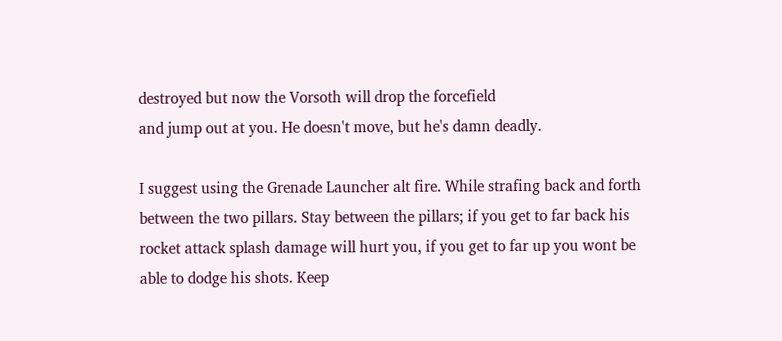destroyed but now the Vorsoth will drop the forcefield
and jump out at you. He doesn't move, but he's damn deadly.

I suggest using the Grenade Launcher alt fire. While strafing back and forth
between the two pillars. Stay between the pillars; if you get to far back his
rocket attack splash damage will hurt you, if you get to far up you wont be
able to dodge his shots. Keep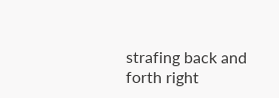strafing back and forth right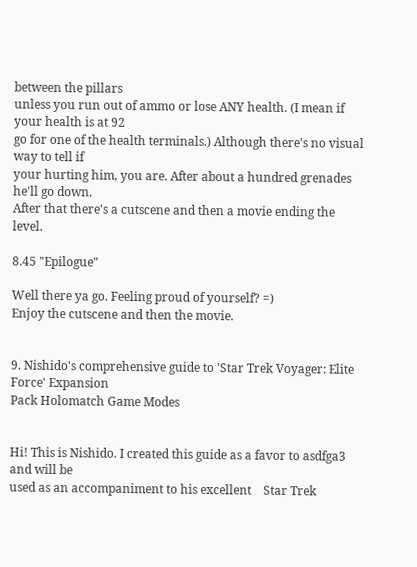between the pillars
unless you run out of ammo or lose ANY health. (I mean if your health is at 92
go for one of the health terminals.) Although there's no visual way to tell if
your hurting him, you are. After about a hundred grenades he'll go down.
After that there's a cutscene and then a movie ending the level.

8.45 "Epilogue"

Well there ya go. Feeling proud of yourself? =)
Enjoy the cutscene and then the movie.


9. Nishido's comprehensive guide to 'Star Trek Voyager: Elite Force' Expansion
Pack Holomatch Game Modes


Hi! This is Nishido. I created this guide as a favor to asdfga3 and will be
used as an accompaniment to his excellent    Star Trek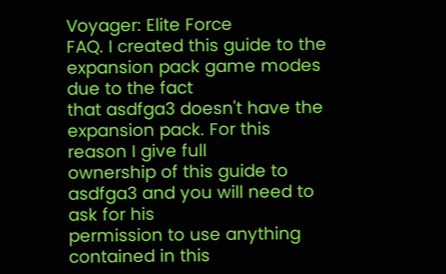Voyager: Elite Force
FAQ. I created this guide to the expansion pack game modes due to the fact
that asdfga3 doesn't have the expansion pack. For this reason I give full
ownership of this guide to asdfga3 and you will need to ask for his
permission to use anything contained in this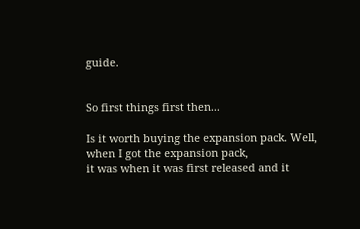guide.


So first things first then...

Is it worth buying the expansion pack. Well, when I got the expansion pack,
it was when it was first released and it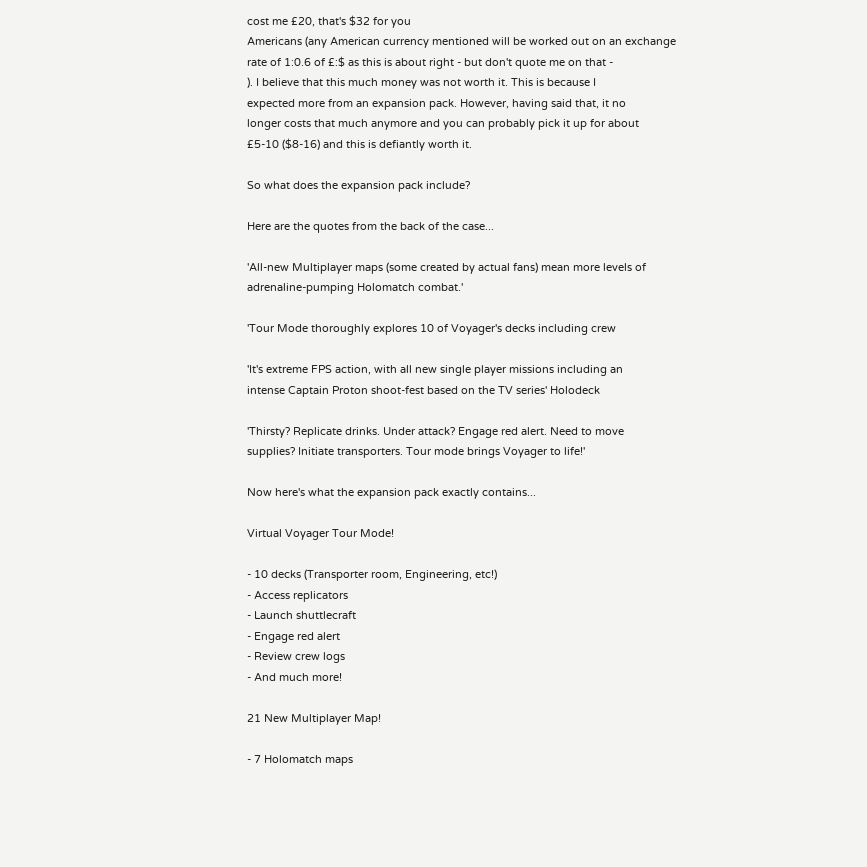cost me £20, that's $32 for you
Americans (any American currency mentioned will be worked out on an exchange
rate of 1:0.6 of £:$ as this is about right - but don't quote me on that -
). I believe that this much money was not worth it. This is because I
expected more from an expansion pack. However, having said that, it no
longer costs that much anymore and you can probably pick it up for about
£5-10 ($8-16) and this is defiantly worth it.

So what does the expansion pack include?

Here are the quotes from the back of the case...

'All-new Multiplayer maps (some created by actual fans) mean more levels of
adrenaline-pumping Holomatch combat.'

'Tour Mode thoroughly explores 10 of Voyager's decks including crew

'It's extreme FPS action, with all new single player missions including an
intense Captain Proton shoot-fest based on the TV series' Holodeck

'Thirsty? Replicate drinks. Under attack? Engage red alert. Need to move
supplies? Initiate transporters. Tour mode brings Voyager to life!'

Now here's what the expansion pack exactly contains...

Virtual Voyager Tour Mode!

- 10 decks (Transporter room, Engineering, etc!)
- Access replicators
- Launch shuttlecraft
- Engage red alert
- Review crew logs
- And much more!

21 New Multiplayer Map!

- 7 Holomatch maps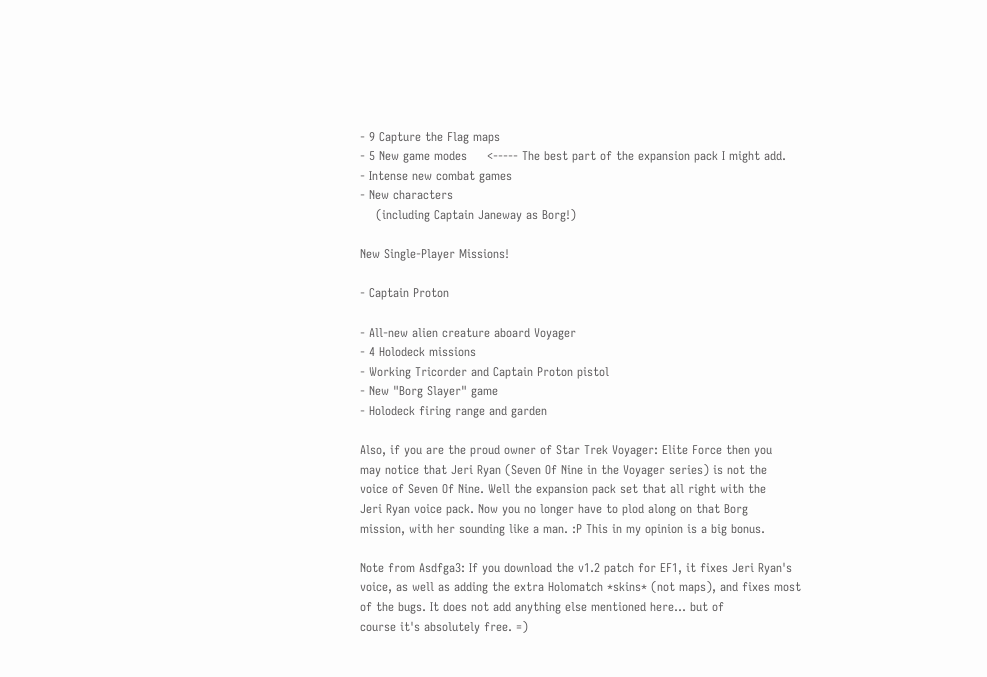- 9 Capture the Flag maps
- 5 New game modes     <----- The best part of the expansion pack I might add.
- Intense new combat games
- New characters
    (including Captain Janeway as Borg!)

New Single-Player Missions!

- Captain Proton

- All-new alien creature aboard Voyager
- 4 Holodeck missions
- Working Tricorder and Captain Proton pistol
- New "Borg Slayer" game
- Holodeck firing range and garden

Also, if you are the proud owner of Star Trek Voyager: Elite Force then you
may notice that Jeri Ryan (Seven Of Nine in the Voyager series) is not the
voice of Seven Of Nine. Well the expansion pack set that all right with the
Jeri Ryan voice pack. Now you no longer have to plod along on that Borg
mission, with her sounding like a man. :P This in my opinion is a big bonus.

Note from Asdfga3: If you download the v1.2 patch for EF1, it fixes Jeri Ryan's
voice, as well as adding the extra Holomatch *skins* (not maps), and fixes most
of the bugs. It does not add anything else mentioned here... but of
course it's absolutely free. =)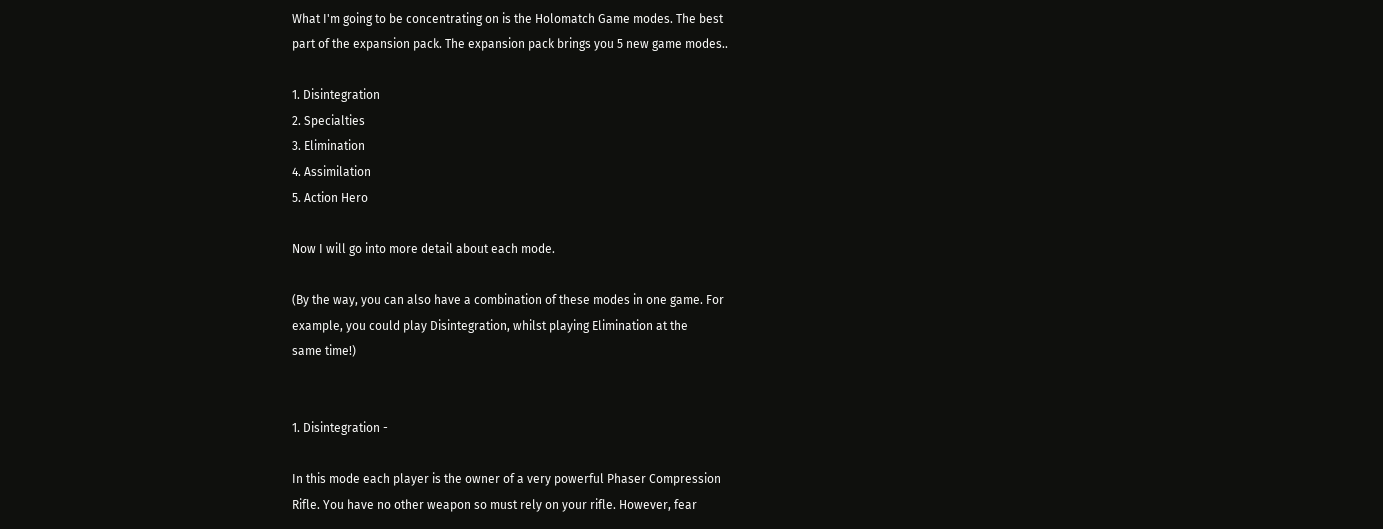What I'm going to be concentrating on is the Holomatch Game modes. The best
part of the expansion pack. The expansion pack brings you 5 new game modes..

1. Disintegration
2. Specialties
3. Elimination
4. Assimilation
5. Action Hero

Now I will go into more detail about each mode.

(By the way, you can also have a combination of these modes in one game. For
example, you could play Disintegration, whilst playing Elimination at the
same time!)


1. Disintegration -

In this mode each player is the owner of a very powerful Phaser Compression
Rifle. You have no other weapon so must rely on your rifle. However, fear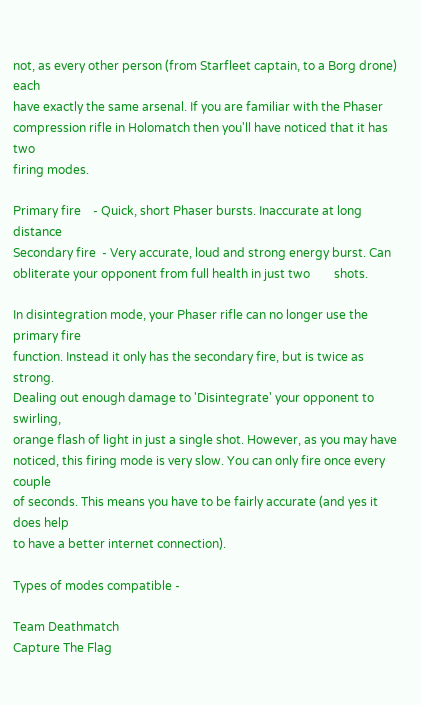not, as every other person (from Starfleet captain, to a Borg drone) each
have exactly the same arsenal. If you are familiar with the Phaser
compression rifle in Holomatch then you'll have noticed that it has two
firing modes.

Primary fire    - Quick, short Phaser bursts. Inaccurate at long distance
Secondary fire  - Very accurate, loud and strong energy burst. Can
obliterate your opponent from full health in just two        shots.

In disintegration mode, your Phaser rifle can no longer use the primary fire
function. Instead it only has the secondary fire, but is twice as strong.
Dealing out enough damage to 'Disintegrate' your opponent to swirling,
orange flash of light in just a single shot. However, as you may have
noticed, this firing mode is very slow. You can only fire once every couple
of seconds. This means you have to be fairly accurate (and yes it does help
to have a better internet connection).

Types of modes compatible -

Team Deathmatch
Capture The Flag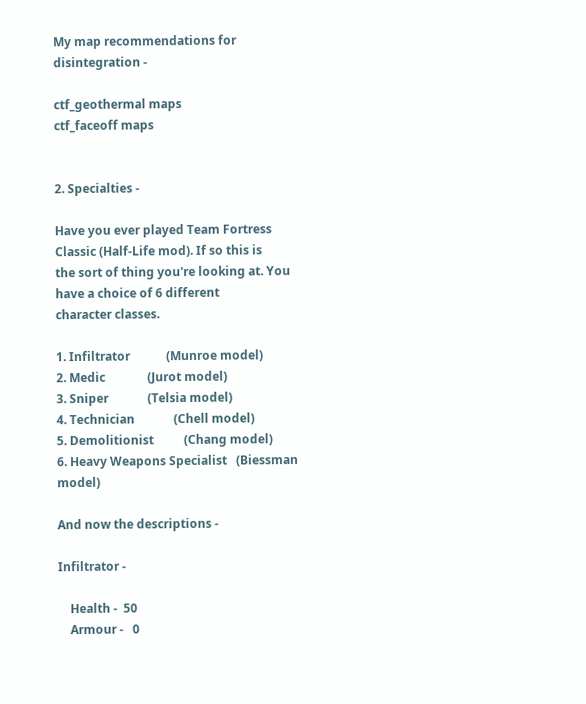My map recommendations for disintegration -

ctf_geothermal maps
ctf_faceoff maps


2. Specialties -

Have you ever played Team Fortress Classic (Half-Life mod). If so this is
the sort of thing you're looking at. You have a choice of 6 different
character classes.

1. Infiltrator            (Munroe model)
2. Medic              (Jurot model)
3. Sniper             (Telsia model)
4. Technician             (Chell model)
5. Demolitionist          (Chang model)
6. Heavy Weapons Specialist   (Biessman model)

And now the descriptions -

Infiltrator -

    Health -  50
    Armour -   0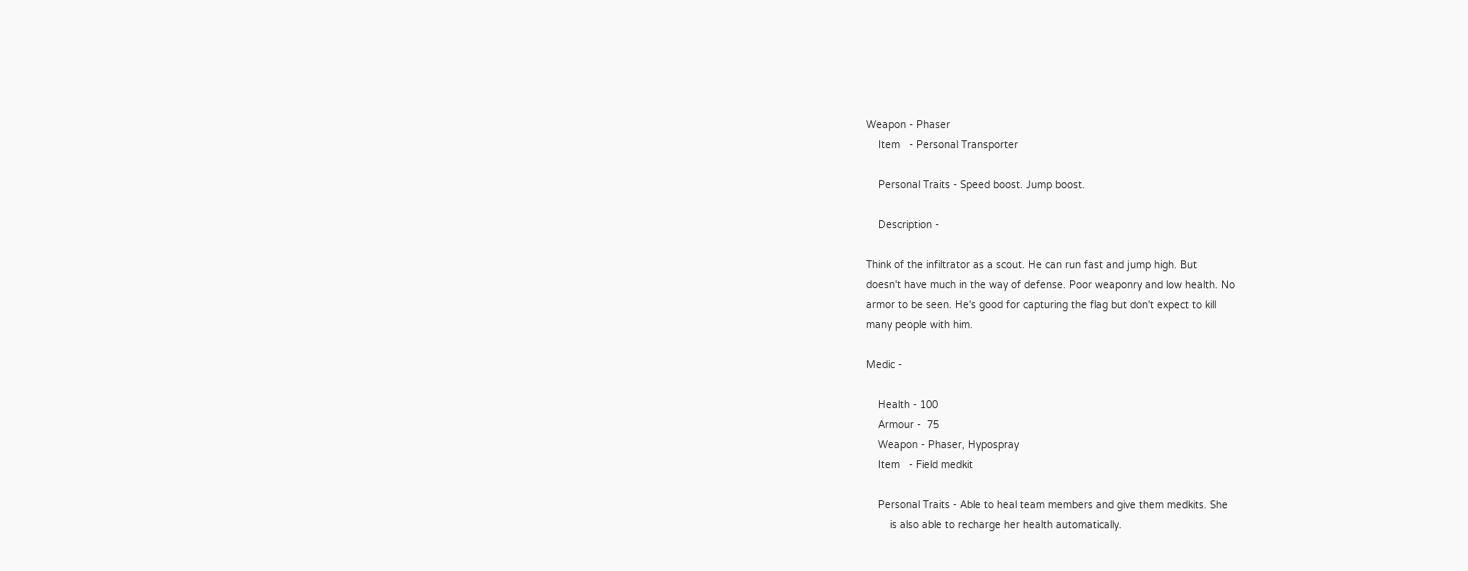Weapon - Phaser
    Item   - Personal Transporter

    Personal Traits - Speed boost. Jump boost.

    Description -

Think of the infiltrator as a scout. He can run fast and jump high. But
doesn't have much in the way of defense. Poor weaponry and low health. No
armor to be seen. He's good for capturing the flag but don't expect to kill
many people with him.

Medic -

    Health - 100
    Armour -  75
    Weapon - Phaser, Hypospray
    Item   - Field medkit

    Personal Traits - Able to heal team members and give them medkits. She
        is also able to recharge her health automatically.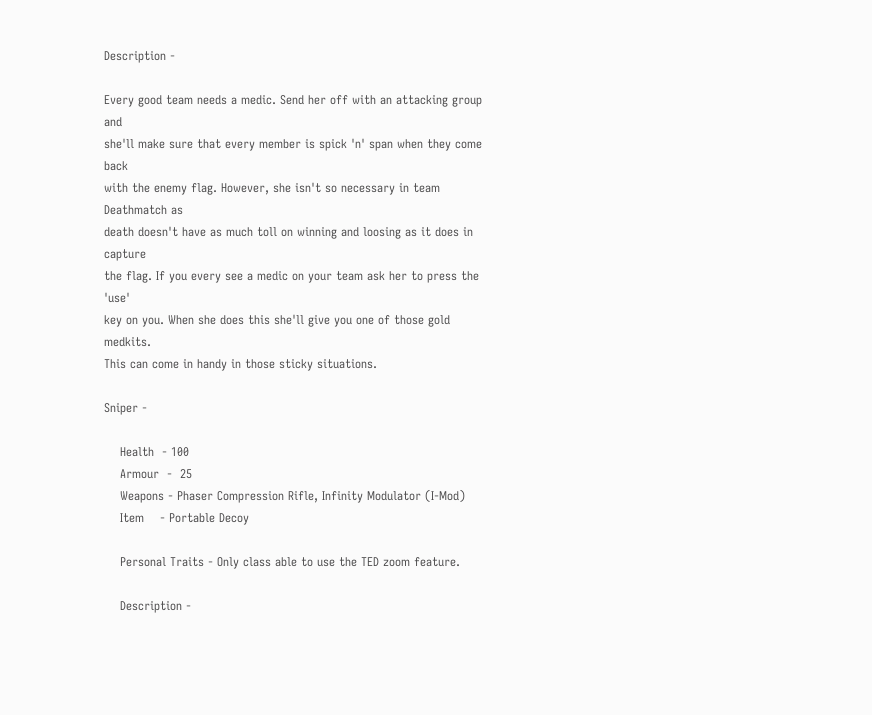Description -

Every good team needs a medic. Send her off with an attacking group and
she'll make sure that every member is spick 'n' span when they come back
with the enemy flag. However, she isn't so necessary in team Deathmatch as
death doesn't have as much toll on winning and loosing as it does in capture
the flag. If you every see a medic on your team ask her to press the 'use'
key on you. When she does this she'll give you one of those gold medkits.
This can come in handy in those sticky situations.

Sniper -

    Health  - 100
    Armour  -  25
    Weapons - Phaser Compression Rifle, Infinity Modulator (I-Mod)
    Item    - Portable Decoy

    Personal Traits - Only class able to use the TED zoom feature.

    Description -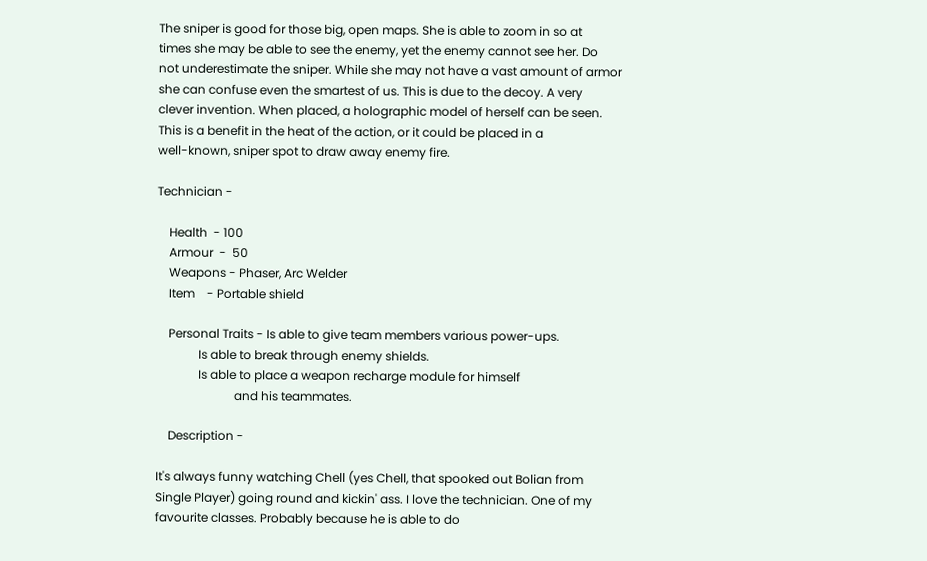The sniper is good for those big, open maps. She is able to zoom in so at
times she may be able to see the enemy, yet the enemy cannot see her. Do
not underestimate the sniper. While she may not have a vast amount of armor
she can confuse even the smartest of us. This is due to the decoy. A very
clever invention. When placed, a holographic model of herself can be seen.
This is a benefit in the heat of the action, or it could be placed in a
well-known, sniper spot to draw away enemy fire.

Technician -

    Health  - 100
    Armour  -  50
    Weapons - Phaser, Arc Welder
    Item    - Portable shield

    Personal Traits - Is able to give team members various power-ups.
              Is able to break through enemy shields.
              Is able to place a weapon recharge module for himself
                          and his teammates.

    Description -

It's always funny watching Chell (yes Chell, that spooked out Bolian from
Single Player) going round and kickin' ass. I love the technician. One of my
favourite classes. Probably because he is able to do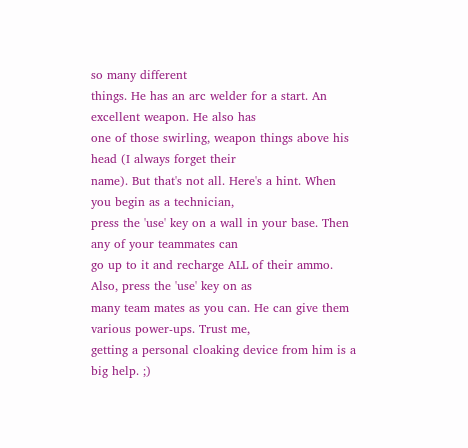so many different
things. He has an arc welder for a start. An excellent weapon. He also has
one of those swirling, weapon things above his head (I always forget their
name). But that's not all. Here's a hint. When you begin as a technician,
press the 'use' key on a wall in your base. Then any of your teammates can
go up to it and recharge ALL of their ammo. Also, press the 'use' key on as
many team mates as you can. He can give them various power-ups. Trust me,
getting a personal cloaking device from him is a big help. ;)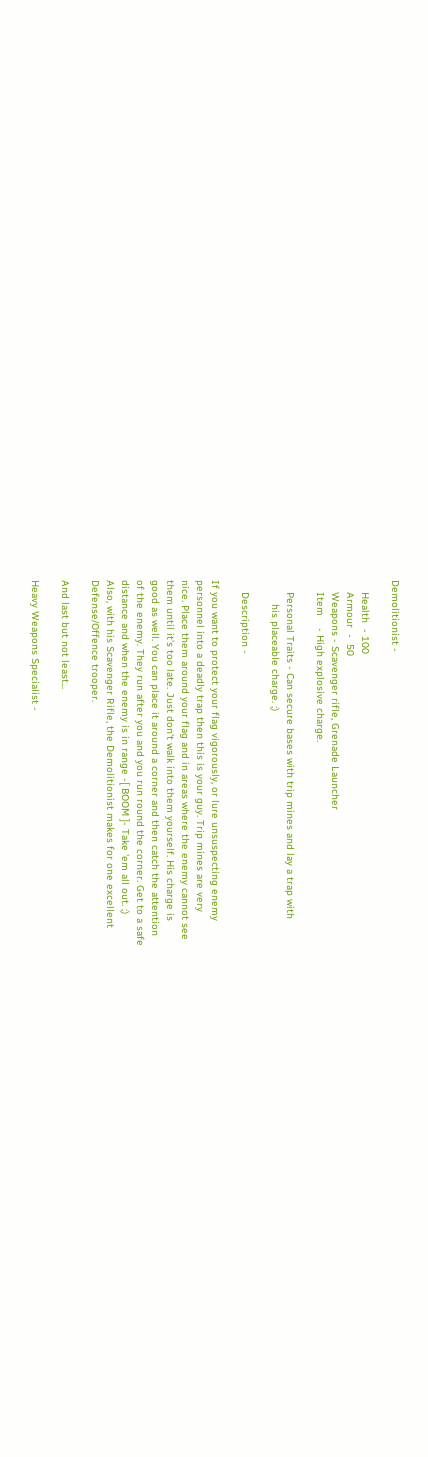Demolitionist -

    Health  - 100
    Armour  -  50
    Weapons - Scavenger rifle, Grenade Launcher
    Item    - High explosive charge.

    Personal Traits - Can secure bases with trip mines and lay a trap with
        his placeable charge. ;)

    Description -

If you want to protect your flag vigorously, or lure unsuspecting enemy
personnel into a deadly trap then this is your guy. Trip mines are very
nice. Place them around your flag and in areas where the enemy cannot see
them until it's too late. Just don't walk into them yourself. His charge is
good as well. You can place it around a corner and then catch the attention
of the enemy. They run after you and you run round the corner. Get to a safe
distance and when the enemy is in range -[ BOOM ]- Take 'em all out. ;)
Also, with his Scavenger Rifle, the Demolitionist makes for one excellent
Defense/Offence trooper.

And last but not least...

Heavy Weapons Specialist -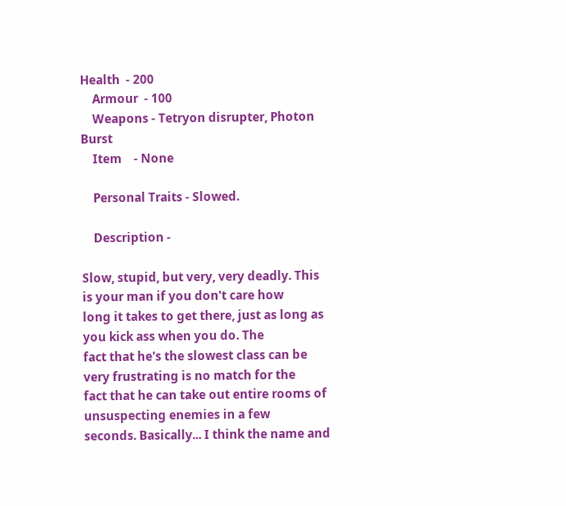Health  - 200
    Armour  - 100
    Weapons - Tetryon disrupter, Photon Burst
    Item    - None

    Personal Traits - Slowed.

    Description -

Slow, stupid, but very, very deadly. This is your man if you don't care how
long it takes to get there, just as long as you kick ass when you do. The
fact that he's the slowest class can be very frustrating is no match for the
fact that he can take out entire rooms of unsuspecting enemies in a few
seconds. Basically... I think the name and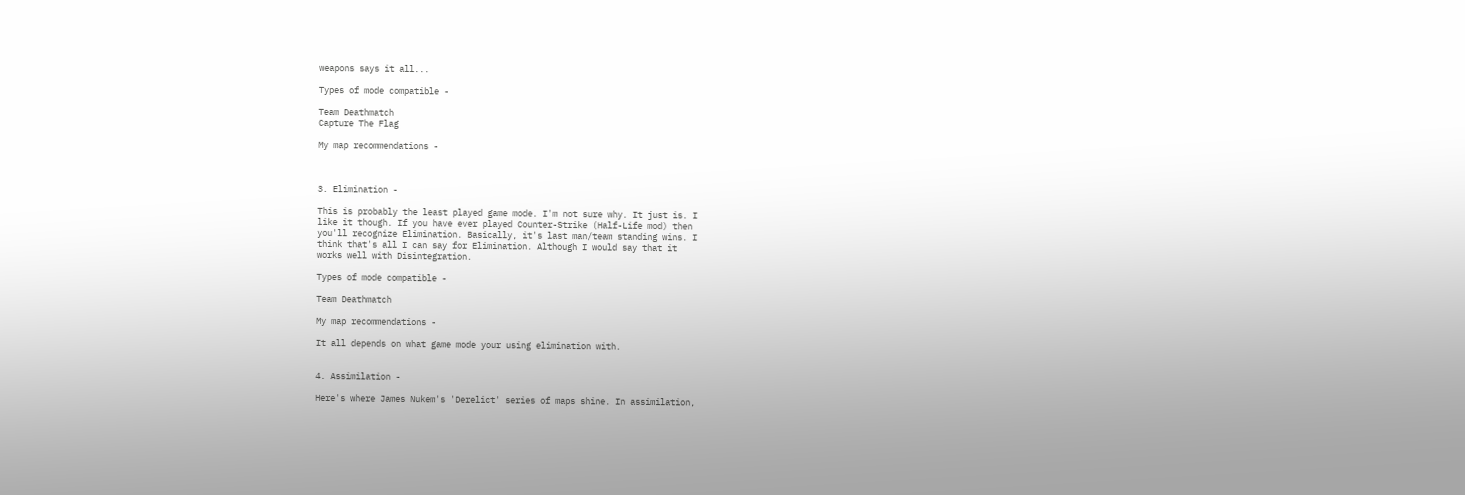weapons says it all...

Types of mode compatible -

Team Deathmatch
Capture The Flag

My map recommendations -



3. Elimination -

This is probably the least played game mode. I'm not sure why. It just is. I
like it though. If you have ever played Counter-Strike (Half-Life mod) then
you'll recognize Elimination. Basically, it's last man/team standing wins. I
think that's all I can say for Elimination. Although I would say that it
works well with Disintegration.

Types of mode compatible -

Team Deathmatch

My map recommendations -

It all depends on what game mode your using elimination with.


4. Assimilation -

Here's where James Nukem's 'Derelict' series of maps shine. In assimilation,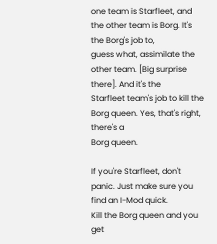one team is Starfleet, and the other team is Borg. It's the Borg's job to,
guess what, assimilate the other team. [Big surprise there]. And it's the
Starfleet team's job to kill the Borg queen. Yes, that's right, there's a
Borg queen.

If you're Starfleet, don't panic. Just make sure you find an I-Mod quick.
Kill the Borg queen and you get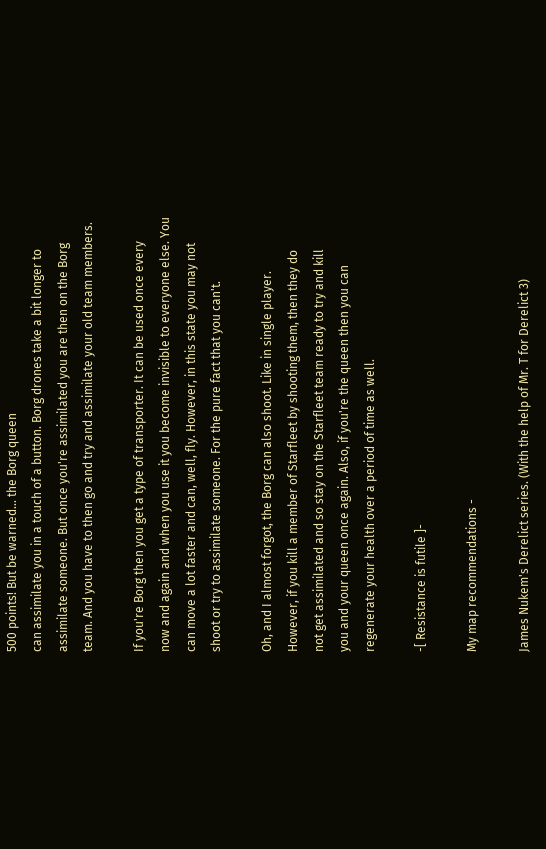500 points! But be warned... the Borg queen
can assimilate you in a touch of a button. Borg drones take a bit longer to
assimilate someone. But once you're assimilated you are then on the Borg
team. And you have to then go and try and assimilate your old team members.

If you're Borg then you get a type of transporter. It can be used once every
now and again and when you use it you become invisible to everyone else. You
can move a lot faster and can, well, fly. However, in this state you may not
shoot or try to assimilate someone. For the pure fact that you can't.

Oh, and I almost forgot, the Borg can also shoot. Like in single player.
However, if you kill a member of Starfleet by shooting them, then they do
not get assimilated and so stay on the Starfleet team ready to try and kill
you and your queen once again. Also, if you're the queen then you can
regenerate your health over a period of time as well.

-[ Resistance is futile ]-

My map recommendations -

James Nukem's Derelict series. (With the help of Mr. T for Derelict 3)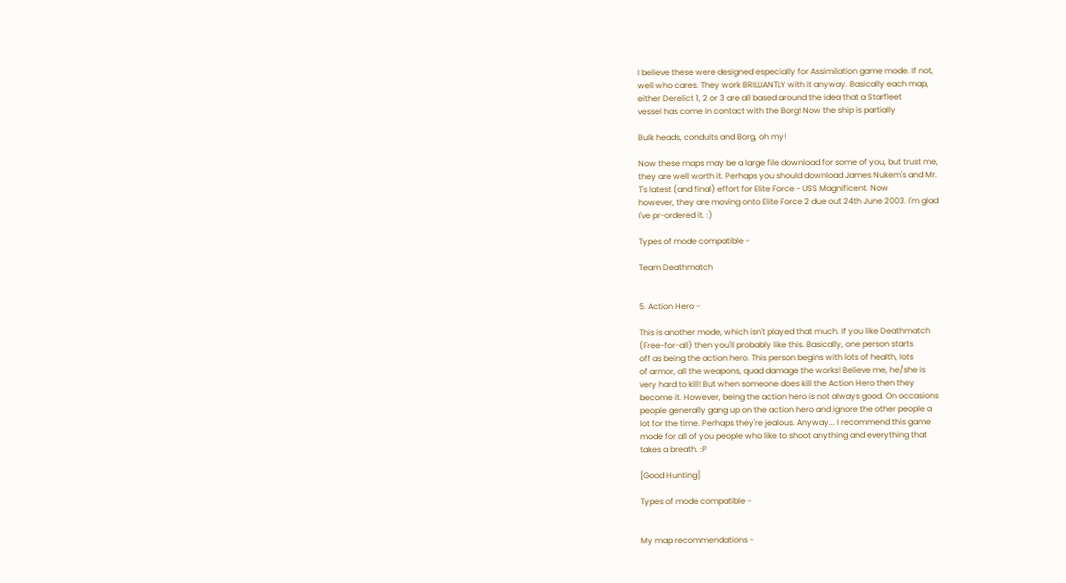I believe these were designed especially for Assimilation game mode. If not,
well who cares. They work BRILLIANTLY with it anyway. Basically each map,
either Derelict 1, 2 or 3 are all based around the idea that a Starfleet
vessel has come in contact with the Borg! Now the ship is partially

Bulk heads, conduits and Borg, oh my!

Now these maps may be a large file download for some of you, but trust me,
they are well worth it. Perhaps you should download James Nukem's and Mr.
T's latest (and final) effort for Elite Force - USS Magnificent. Now
however, they are moving onto Elite Force 2 due out 24th June 2003. I'm glad
I've pr-ordered it. :)

Types of mode compatible -

Team Deathmatch


5. Action Hero -

This is another mode, which isn't played that much. If you like Deathmatch
(Free-for-all) then you'll probably like this. Basically, one person starts
off as being the action hero. This person begins with lots of health, lots
of armor, all the weapons, quad damage the works! Believe me, he/she is
very hard to kill! But when someone does kill the Action Hero then they
become it. However, being the action hero is not always good. On occasions
people generally gang up on the action hero and ignore the other people a
lot for the time. Perhaps they're jealous. Anyway... I recommend this game
mode for all of you people who like to shoot anything and everything that
takes a breath. :P

[Good Hunting]

Types of mode compatible -


My map recommendations -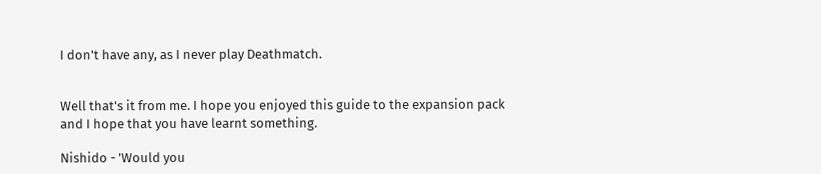I don't have any, as I never play Deathmatch.


Well that's it from me. I hope you enjoyed this guide to the expansion pack
and I hope that you have learnt something.

Nishido - 'Would you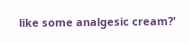like some analgesic cream?'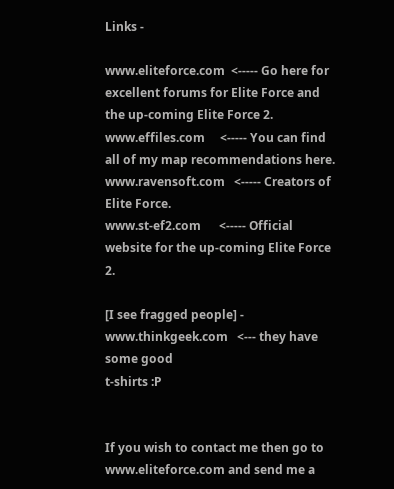Links -

www.eliteforce.com  <----- Go here for excellent forums for Elite Force and
the up-coming Elite Force 2.
www.effiles.com     <----- You can find all of my map recommendations here.
www.ravensoft.com   <----- Creators of Elite Force.
www.st-ef2.com      <----- Official website for the up-coming Elite Force 2.

[I see fragged people] - www.thinkgeek.com   <--- they have some good
t-shirts :P


If you wish to contact me then go to www.eliteforce.com and send me a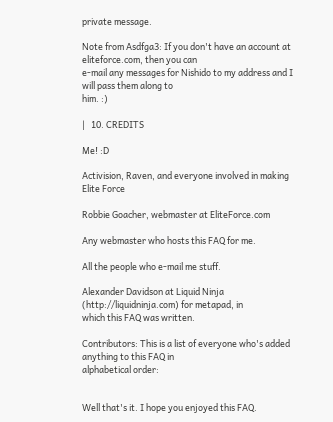private message.

Note from Asdfga3: If you don't have an account at eliteforce.com, then you can
e-mail any messages for Nishido to my address and I will pass them along to
him. :)

|   10. CREDITS

Me! :D

Activision, Raven, and everyone involved in making Elite Force

Robbie Goacher, webmaster at EliteForce.com

Any webmaster who hosts this FAQ for me.

All the people who e-mail me stuff.

Alexander Davidson at Liquid Ninja (http://liquidninja.com) for metapad, in
which this FAQ was written.

Contributors: This is a list of everyone who's added anything to this FAQ in
alphabetical order:


Well that's it. I hope you enjoyed this FAQ.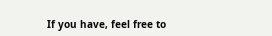If you have, feel free to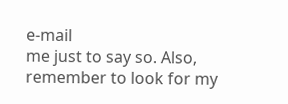e-mail
me just to say so. Also, remember to look for my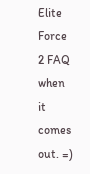Elite Force 2 FAQ when it
comes out. =)